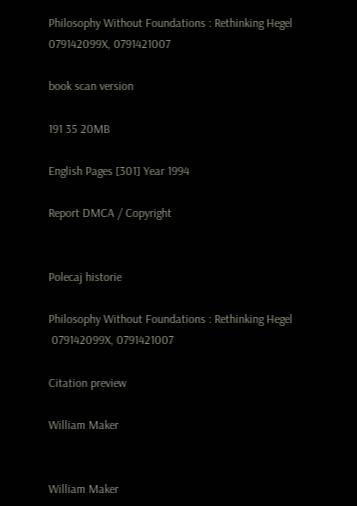Philosophy Without Foundations : Rethinking Hegel 079142099X, 0791421007

book scan version

191 35 20MB

English Pages [301] Year 1994

Report DMCA / Copyright


Polecaj historie

Philosophy Without Foundations : Rethinking Hegel
 079142099X, 0791421007

Citation preview

William Maker


William Maker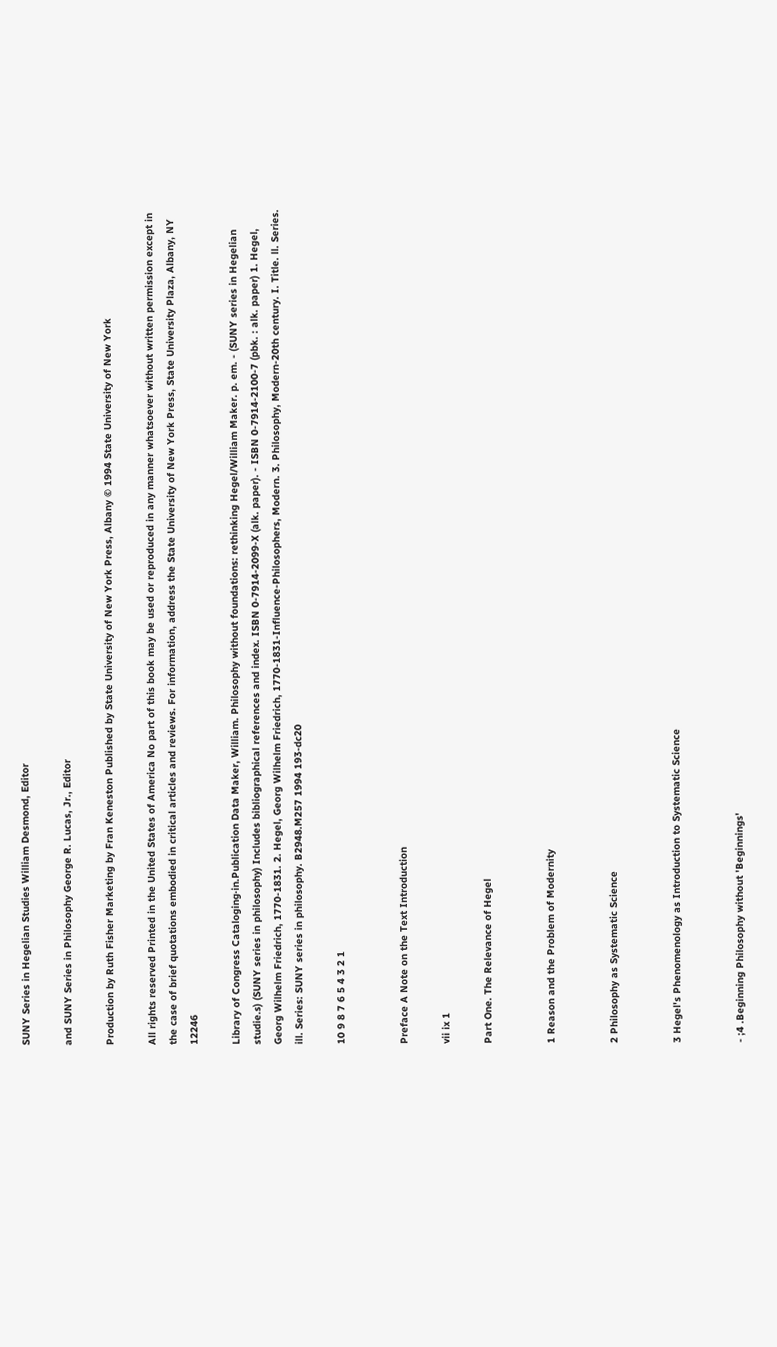SUNY Series in Hegelian Studies William Desmond, Editor

and SUNY Series in Philosophy George R. Lucas, Jr., Editor

Production by Ruth Fisher Marketing by Fran Keneston Published by State University of New York Press, Albany © 1994 State University of New York

All rights reserved Printed in the United States of America No part of this book may be used or reproduced in any manner whatsoever without written permission except in the case of brief quotations embodied in critical articles and reviews. For information, address the State University of New York Press, State University Plaza, Albany, NY 12246

Library of Congress Cataloging·in.Publication Data Maker, William. Philosophy without foundations: rethinking Hegel/William Maker. p. em. - (SUNY series in Hegelian studie.s) (SUNY series in philosophy) Includes bibliographical references and index. ISBN 0-7914-2099-X (alk. paper). - ISBN 0-7914-2100-7 (pbk. : alk. paper) 1. Hegel, Georg Wilhelm Friedrich, 1770-1831. 2. Hegel, Georg Wilhelm Friedrich, 1770-1831-Influence-Philosophers, Modern. 3. Philosophy, Modern-20th century. I. Title. ll. Series. ill. Series: SUNY series in philosophy. B2948.M257 1994 193-dc20

10 9 8 7 6 5 4 3 2 1


Preface A Note on the Text Introduction

vii ix 1

Part One. The Relevance of Hegel


1 Reason and the Problem of Modernity


2 Philosophy as Systematic Science


3 Hegel's Phenomenology as Introduction to Systematic Science


- ;4 .Beginning Philosophy without 'Beginnings'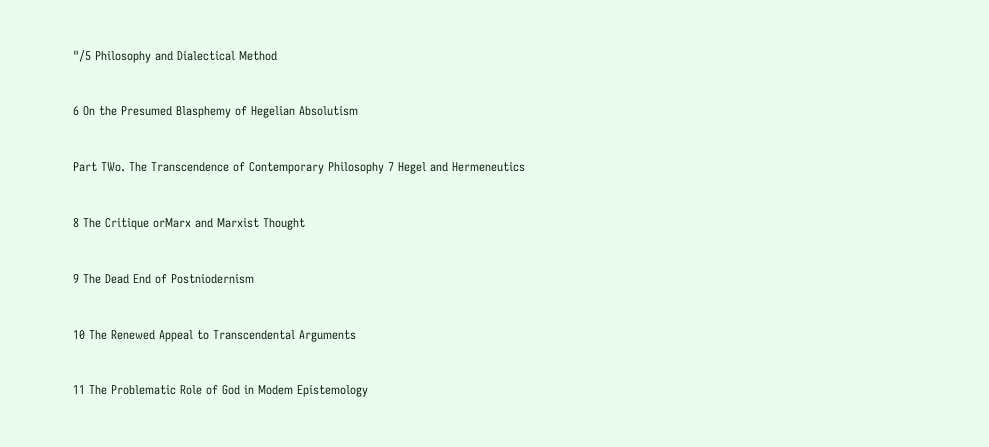"/5 Philosophy and Dialectical Method


6 On the Presumed Blasphemy of Hegelian Absolutism


Part TWo. The Transcendence of Contemporary Philosophy 7 Hegel and Hermeneutics


8 The Critique orMarx and Marxist Thought


9 The Dead End of Postniodernism


10 The Renewed Appeal to Transcendental Arguments


11 The Problematic Role of God in Modem Epistemology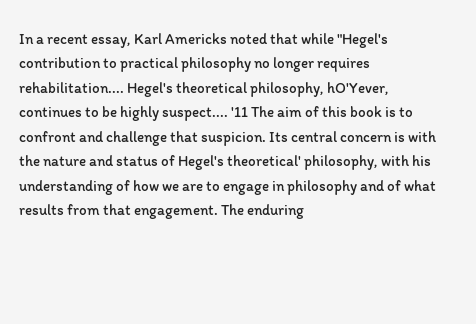In a recent essay, Karl Americks noted that while "Hegel's contribution to practical philosophy no longer requires rehabilitation.... Hegel's theoretical philosophy, hO'Yever, continues to be highly suspect.... '11 The aim of this book is to confront and challenge that suspicion. Its central concern is with the nature and status of Hegel's theoretical' philosophy, with his understanding of how we are to engage in philosophy and of what results from that engagement. The enduring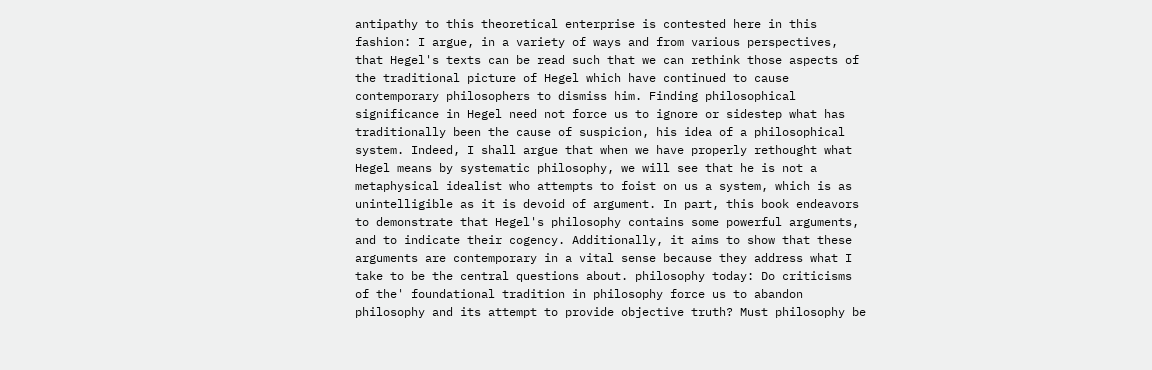antipathy to this theoretical enterprise is contested here in this fashion: I argue, in a variety of ways and from various perspectives, that Hegel's texts can be read such that we can rethink those aspects of the traditional picture of Hegel which have continued to cause contemporary philosophers to dismiss him. Finding philosophical significance in Hegel need not force us to ignore or sidestep what has traditionally been the cause of suspicion, his idea of a philosophical system. Indeed, I shall argue that when we have properly rethought what Hegel means by systematic philosophy, we will see that he is not a metaphysical idealist who attempts to foist on us a system, which is as unintelligible as it is devoid of argument. In part, this book endeavors to demonstrate that Hegel's philosophy contains some powerful arguments, and to indicate their cogency. Additionally, it aims to show that these arguments are contemporary in a vital sense because they address what I take to be the central questions about. philosophy today: Do criticisms of the' foundational tradition in philosophy force us to abandon philosophy and its attempt to provide objective truth? Must philosophy be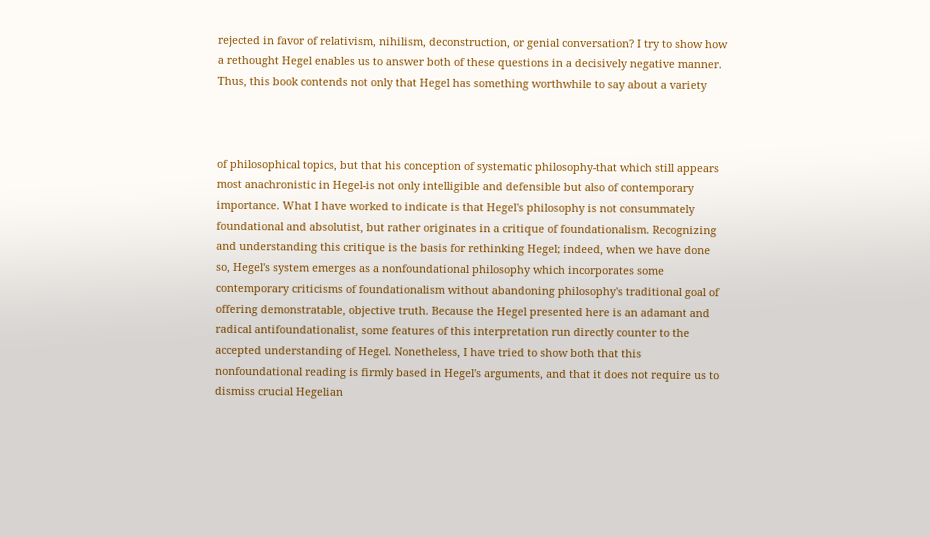rejected in favor of relativism, nihilism, deconstruction, or genial conversation? I try to show how a rethought Hegel enables us to answer both of these questions in a decisively negative manner. Thus, this book contends not only that Hegel has something worthwhile to say about a variety



of philosophical topics, but that his conception of systematic philosophy-that which still appears most anachronistic in Hegel-is not only intelligible and defensible but also of contemporary importance. What I have worked to indicate is that Hegel's philosophy is not consummately foundational and absolutist, but rather originates in a critique of foundationalism. Recognizing and understanding this critique is the basis for rethinking Hegel; indeed, when we have done so, Hegel's system emerges as a nonfoundational philosophy which incorporates some contemporary criticisms of foundationalism without abandoning philosophy's traditional goal of offering demonstratable, objective truth. Because the Hegel presented here is an adamant and radical antifoundationalist, some features of this interpretation run directly counter to the accepted understanding of Hegel. Nonetheless, I have tried to show both that this nonfoundational reading is firmly based in Hegel's arguments, and that it does not require us to dismiss crucial Hegelian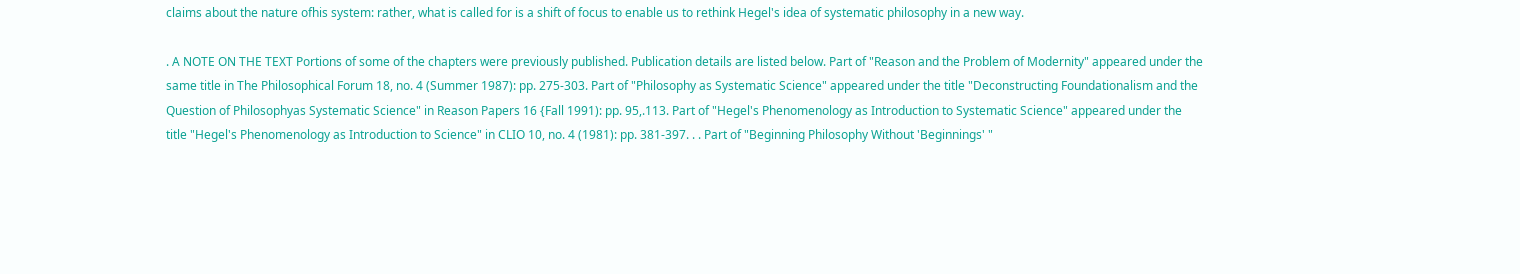claims about the nature ofhis system: rather, what is called for is a shift of focus to enable us to rethink Hegel's idea of systematic philosophy in a new way.

. A NOTE ON THE TEXT Portions of some of the chapters were previously published. Publication details are listed below. Part of "Reason and the Problem of Modernity" appeared under the same title in The Philosophical Forum 18, no. 4 (Summer 1987): pp. 275-303. Part of "Philosophy as Systematic Science" appeared under the title "Deconstructing Foundationalism and the Question of Philosophyas Systematic Science" in Reason Papers 16 {Fall 1991): pp. 95,.113. Part of "Hegel's Phenomenology as Introduction to Systematic Science" appeared under the title "Hegel's Phenomenology as Introduction to Science" in CLIO 10, no. 4 (1981): pp. 381-397. . . Part of "Beginning Philosophy Without 'Beginnings' "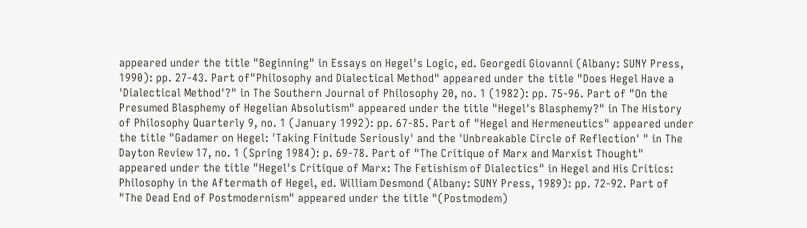appeared under the title "Beginning" in Essays on Hegel's Logic, ed. Georgedi Giovanni (Albany: SUNY Press, 1990): pp. 27-43. Part of"Philosophy and Dialectical Method" appeared under the title "Does Hegel Have a 'Dialectical Method'?" in The Southern Journal of Philosophy 20, no. 1 (1982): pp. 75-96. Part of "On the Presumed Blasphemy of Hegelian Absolutism" appeared under the title "Hegel's Blasphemy?" in The History of Philosophy Quarterly 9, no. 1 (January 1992): pp. 67-85. Part of "Hegel and Hermeneutics" appeared under the title "Gadamer on Hegel: 'Taking Finitude Seriously' and the 'Unbreakable Circle of Reflection' " in The Dayton Review 17, no. 1 (Spring 1984): p. 69-78. Part of "The Critique of Marx and Marxist Thought" appeared under the title "Hegel's Critique of Marx: The Fetishism of Dialectics" in Hegel and His Critics: Philosophy in the Aftermath of Hegel, ed. William Desmond (Albany: SUNY Press, 1989): pp. 72-92. Part of "The Dead End of Postmodernism" appeared under the title "(Postmodem)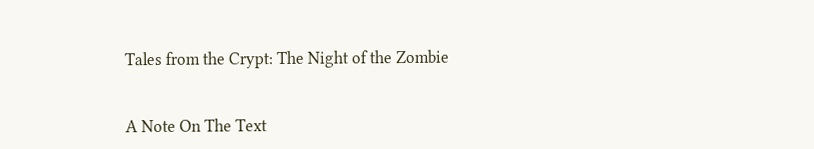Tales from the Crypt: The Night of the Zombie


A Note On The Text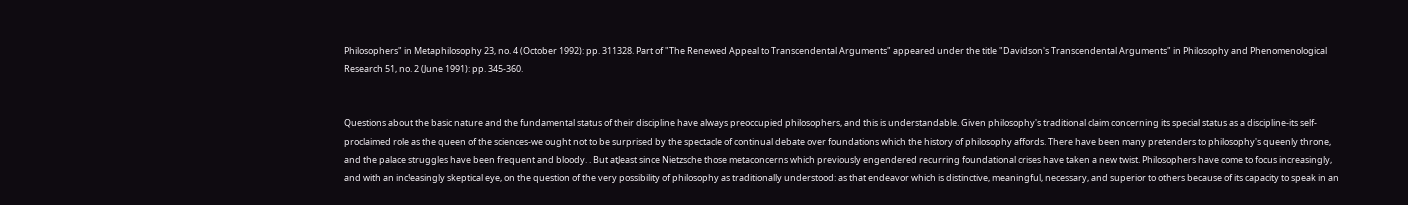Philosophers" in Metaphilosophy 23, no. 4 (October 1992): pp. 311328. Part of "The Renewed Appeal to Transcendental Arguments" appeared under the title "Davidson's Transcendental Arguments" in Philosophy and Phenomenological Research 51, no. 2 (June 1991): pp. 345-360.


Questions about the basic nature and the fundamental status of their discipline have always preoccupied philosophers, and this is understandable. Given philosophy's traditional claim concerning its special status as a discipline-its self-proclaimed role as the queen of the sciences-we ought not to be surprised by the spectacle of continual debate over foundations which the history of philosophy affords. There have been many pretenders to philosophy's queenly throne, and the palace struggles have been frequent and bloody. . But atJeast since Nietzsche those metaconcerns which previously engendered recurring foundational crises have taken a new twist. Philosophers have come to focus increasingly, and with an inc!easingly skeptical eye, on the question of the very possibility of philosophy as traditionally understood: as that endeavor which is distinctive, meaningful, necessary, and superior to others because of its capacity to speak in an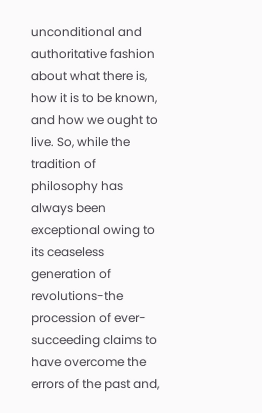unconditional and authoritative fashion about what there is, how it is to be known, and how we ought to live. So, while the tradition of philosophy has always been exceptional owing to its ceaseless generation of revolutions-the procession of ever-succeeding claims to have overcome the errors of the past and,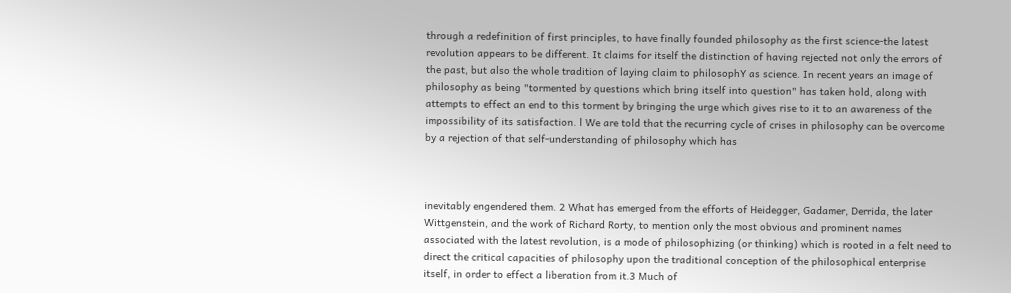through a redefinition of first principles, to have finally founded philosophy as the first science-the latest revolution appears to be different. It claims for itself the distinction of having rejected not only the errors of the past, but also the whole tradition of laying claim to philosophY as science. In recent years an image of philosophy as being "tormented by questions which bring itself into question" has taken hold, along with attempts to effect an end to this torment by bringing the urge which gives rise to it to an awareness of the impossibility of its satisfaction. l We are told that the recurring cycle of crises in philosophy can be overcome by a rejection of that self-understanding of philosophy which has



inevitably engendered them. 2 What has emerged from the efforts of Heidegger, Gadamer, Derrida, the later Wittgenstein, and the work of Richard Rorty, to mention only the most obvious and prominent names associated with the latest revolution, is a mode of philosophizing (or thinking) which is rooted in a felt need to direct the critical capacities of philosophy upon the traditional conception of the philosophical enterprise itself, in order to effect a liberation from it.3 Much of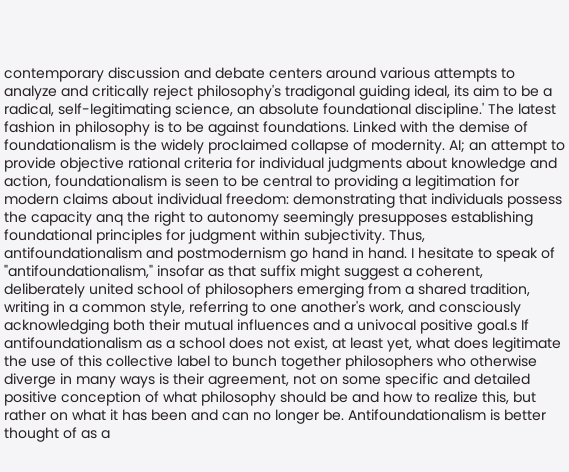contemporary discussion and debate centers around various attempts to analyze and critically reject philosophy's tradigonal guiding ideal, its aim to be a radical, self-legitimating science, an absolute foundational discipline.' The latest fashion in philosophy is to be against foundations. Linked with the demise of foundationalism is the widely proclaimed collapse of modernity. AI; an attempt to provide objective rational criteria for individual judgments about knowledge and action, foundationalism is seen to be central to providing a legitimation for modern claims about individual freedom: demonstrating that individuals possess the capacity anq the right to autonomy seemingly presupposes establishing foundational principles for judgment within subjectivity. Thus, antifoundationalism and postmodernism go hand in hand. I hesitate to speak of "antifoundationalism," insofar as that suffix might suggest a coherent, deliberately united school of philosophers emerging from a shared tradition, writing in a common style, referring to one another's work, and consciously acknowledging both their mutual influences and a univocal positive goal.s If antifoundationalism as a school does not exist, at least yet, what does legitimate the use of this collective label to bunch together philosophers who otherwise diverge in many ways is their agreement, not on some specific and detailed positive conception of what philosophy should be and how to realize this, but rather on what it has been and can no longer be. Antifoundationalism is better thought of as a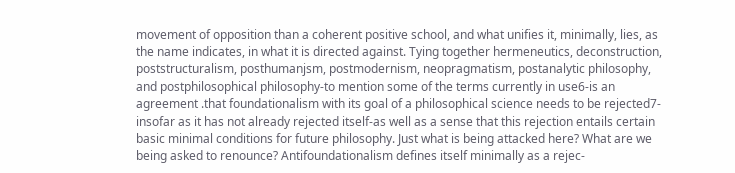movement of opposition than a coherent positive school, and what unifies it, minimally, lies, as the name indicates, in what it is directed against. Tying together hermeneutics, deconstruction, poststructuralism, posthumanjsm, postmodernism, neopragmatism, postanalytic philosophy, and postphilosophical philosophy-to mention some of the terms currently in use6-is an agreement .that foundationalism with its goal of a philosophical science needs to be rejected7-insofar as it has not already rejected itself-as well as a sense that this rejection entails certain basic minimal conditions for future philosophy. Just what is being attacked here? What are we being asked to renounce? Antifoundationalism defines itself minimally as a rejec-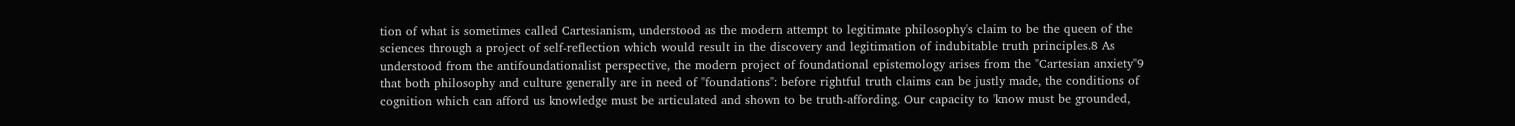tion of what is sometimes called Cartesianism, understood as the modern attempt to legitimate philosophy's claim to be the queen of the sciences through a project of self-reflection which would result in the discovery and legitimation of indubitable truth principles.8 As understood from the antifoundationalist perspective, the modern project of foundational epistemology arises from the "Cartesian anxiety"9 that both philosophy and culture generally are in need of "foundations": before rightful truth claims can be justly made, the conditions of cognition which can afford us knowledge must be articulated and shown to be truth-affording. Our capacity to 'know must be grounded,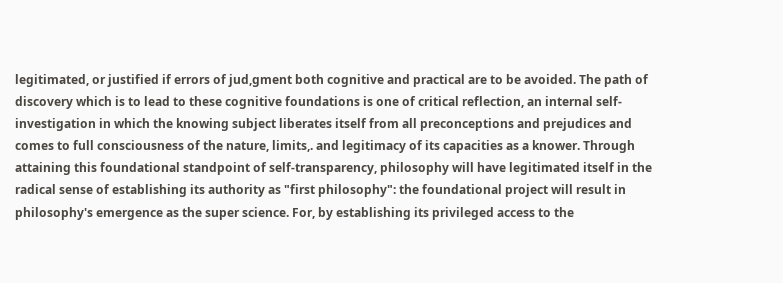legitimated, or justified if errors of jud,gment both cognitive and practical are to be avoided. The path of discovery which is to lead to these cognitive foundations is one of critical reflection, an internal self-investigation in which the knowing subject liberates itself from all preconceptions and prejudices and comes to full consciousness of the nature, limits,. and legitimacy of its capacities as a knower. Through attaining this foundational standpoint of self-transparency, philosophy will have legitimated itself in the radical sense of establishing its authority as "first philosophy": the foundational project will result in philosophy's emergence as the super science. For, by establishing its privileged access to the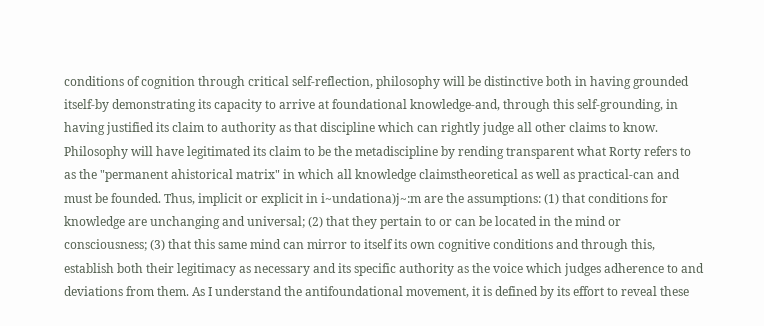conditions of cognition through critical self-reflection, philosophy will be distinctive both in having grounded itself-by demonstrating its capacity to arrive at foundational knowledge-and, through this self-grounding, in having justified its claim to authority as that discipline which can rightly judge all other claims to know. Philosophy will have legitimated its claim to be the metadiscipline by rending transparent what Rorty refers to as the "permanent ahistorical matrix" in which all knowledge claimstheoretical as well as practical-can and must be founded. Thus, implicit or explicit in i~undationa)j~:m are the assumptions: (1) that conditions for knowledge are unchanging and universal; (2) that they pertain to or can be located in the mind or consciousness; (3) that this same mind can mirror to itself its own cognitive conditions and through this, establish both their legitimacy as necessary and its specific authority as the voice which judges adherence to and deviations from them. As I understand the antifoundational movement, it is defined by its effort to reveal these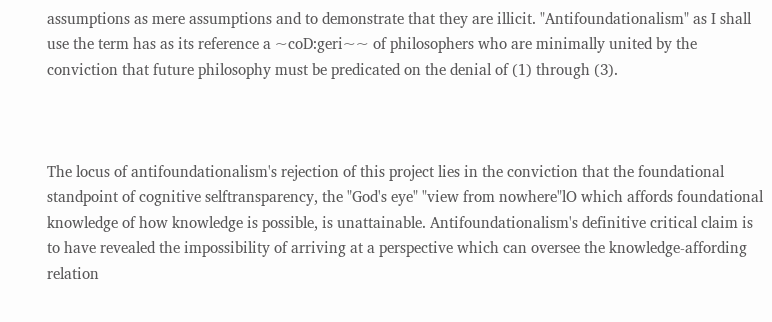assumptions as mere assumptions and to demonstrate that they are illicit. "Antifoundationalism" as I shall use the term has as its reference a ~coD:geri~~ of philosophers who are minimally united by the conviction that future philosophy must be predicated on the denial of (1) through (3).



The locus of antifoundationalism's rejection of this project lies in the conviction that the foundational standpoint of cognitive selftransparency, the "God's eye" "view from nowhere"lO which affords foundational knowledge of how knowledge is possible, is unattainable. Antifoundationalism's definitive critical claim is to have revealed the impossibility of arriving at a perspective which can oversee the knowledge-affording relation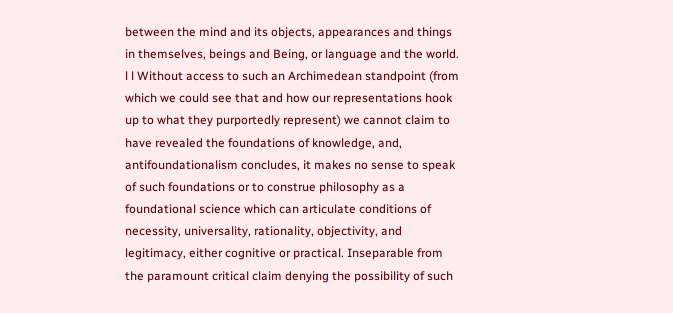between the mind and its objects, appearances and things in themselves, beings and Being, or language and the world. l l Without access to such an Archimedean standpoint (from which we could see that and how our representations hook up to what they purportedly represent) we cannot claim to have revealed the foundations of knowledge, and, antifoundationalism concludes, it makes no sense to speak of such foundations or to construe philosophy as a foundational science which can articulate conditions of necessity, universality, rationality, objectivity, and legitimacy, either cognitive or practical. Inseparable from the paramount critical claim denying the possibility of such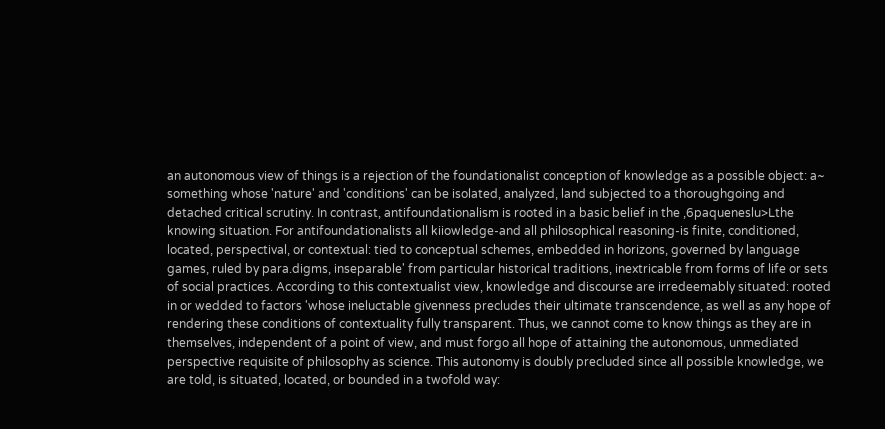an autonomous view of things is a rejection of the foundationalist conception of knowledge as a possible object: a~ something whose 'nature' and 'conditions' can be isolated, analyzed, land subjected to a thoroughgoing and detached critical scrutiny. In contrast, antifoundationalism is rooted in a basic belief in the ,6paqueneslu>Lthe knowing situation. For antifoundationalists all kiiowledge-and all philosophical reasoning-is finite, conditioned, located, perspectival, or contextual: tied to conceptual schemes, embedded in horizons, governed by language games, ruled by para.digms, inseparable' from particular historical traditions, inextricable from forms of life or sets of social practices. According to this contextualist view, knowledge and discourse are irredeemably situated: rooted in or wedded to factors 'whose ineluctable givenness precludes their ultimate transcendence, as well as any hope of rendering these conditions of contextuality fully transparent. Thus, we cannot come to know things as they are in themselves, independent of a point of view, and must forgo all hope of attaining the autonomous, unmediated perspective requisite of philosophy as science. This autonomy is doubly precluded since all possible knowledge, we are told, is situated, located, or bounded in a twofold way: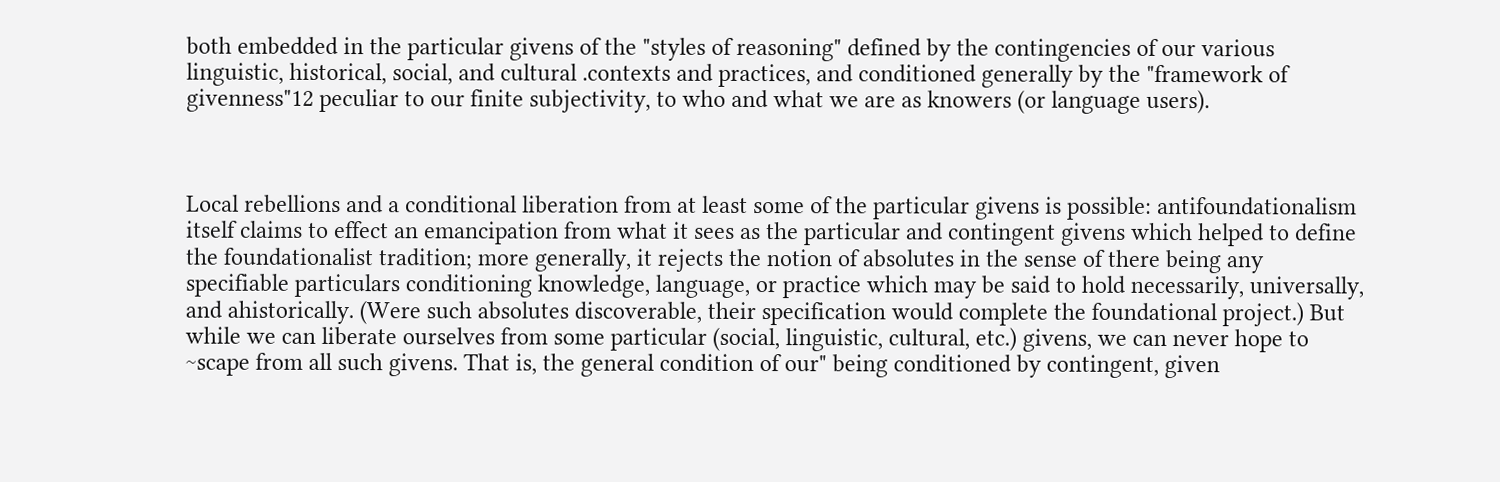both embedded in the particular givens of the "styles of reasoning" defined by the contingencies of our various linguistic, historical, social, and cultural .contexts and practices, and conditioned generally by the "framework of givenness"12 peculiar to our finite subjectivity, to who and what we are as knowers (or language users).



Local rebellions and a conditional liberation from at least some of the particular givens is possible: antifoundationalism itself claims to effect an emancipation from what it sees as the particular and contingent givens which helped to define the foundationalist tradition; more generally, it rejects the notion of absolutes in the sense of there being any specifiable particulars conditioning knowledge, language, or practice which may be said to hold necessarily, universally, and ahistorically. (Were such absolutes discoverable, their specification would complete the foundational project.) But while we can liberate ourselves from some particular (social, linguistic, cultural, etc.) givens, we can never hope to ~scape from all such givens. That is, the general condition of our" being conditioned by contingent, given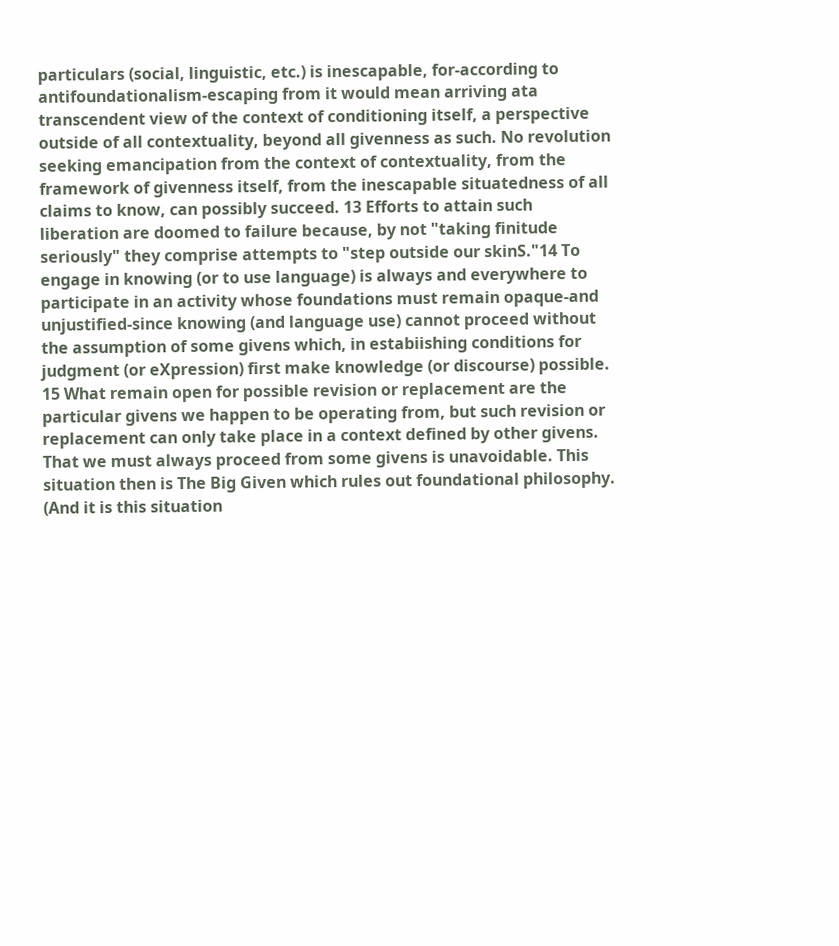particulars (social, linguistic, etc.) is inescapable, for-according to antifoundationalism-escaping from it would mean arriving ata transcendent view of the context of conditioning itself, a perspective outside of all contextuality, beyond all givenness as such. No revolution seeking emancipation from the context of contextuality, from the framework of givenness itself, from the inescapable situatedness of all claims to know, can possibly succeed. 13 Efforts to attain such liberation are doomed to failure because, by not "taking finitude seriously" they comprise attempts to "step outside our skinS."14 To engage in knowing (or to use language) is always and everywhere to participate in an activity whose foundations must remain opaque-and unjustified-since knowing (and language use) cannot proceed without the assumption of some givens which, in estabiishing conditions for judgment (or eXpression) first make knowledge (or discourse) possible. 15 What remain open for possible revision or replacement are the particular givens we happen to be operating from, but such revision or replacement can only take place in a context defined by other givens. That we must always proceed from some givens is unavoidable. This situation then is The Big Given which rules out foundational philosophy. (And it is this situation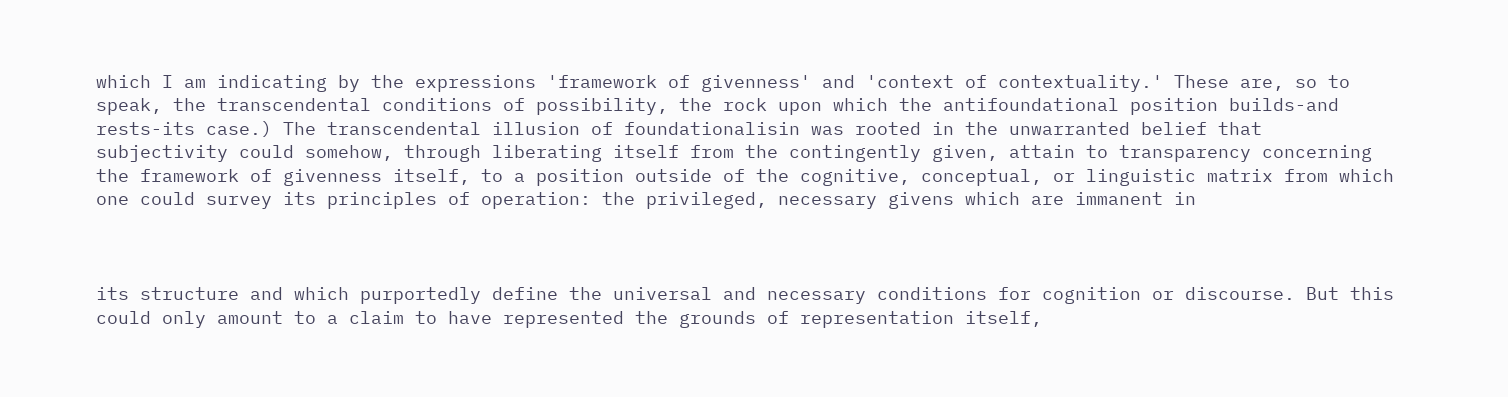which I am indicating by the expressions 'framework of givenness' and 'context of contextuality.' These are, so to speak, the transcendental conditions of possibility, the rock upon which the antifoundational position builds-and rests-its case.) The transcendental illusion of foundationalisin was rooted in the unwarranted belief that subjectivity could somehow, through liberating itself from the contingently given, attain to transparency concerning the framework of givenness itself, to a position outside of the cognitive, conceptual, or linguistic matrix from which one could survey its principles of operation: the privileged, necessary givens which are immanent in



its structure and which purportedly define the universal and necessary conditions for cognition or discourse. But this could only amount to a claim to have represented the grounds of representation itself,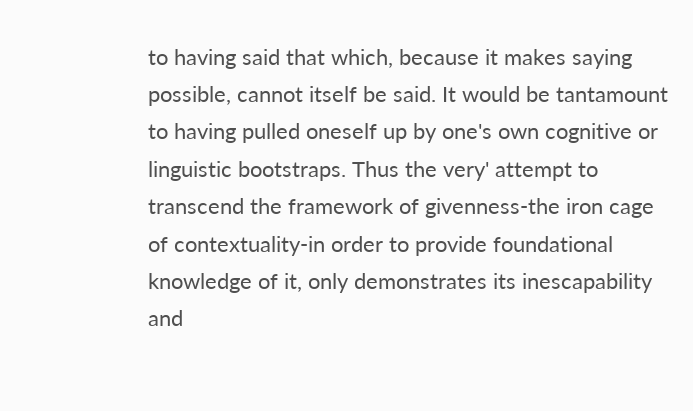to having said that which, because it makes saying possible, cannot itself be said. It would be tantamount to having pulled oneself up by one's own cognitive or linguistic bootstraps. Thus the very' attempt to transcend the framework of givenness-the iron cage of contextuality-in order to provide foundational knowledge of it, only demonstrates its inescapability and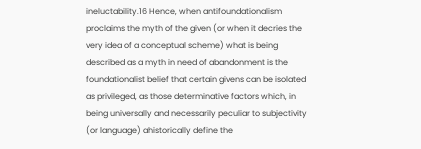ineluctability.16 Hence, when antifoundationalism proclaims the myth of the given (or when it decries the very idea of a conceptual scheme) what is being described as a myth in need of abandonment is the foundationalist belief that certain givens can be isolated as privileged, as those determinative factors which, in being universally and necessarily peculiar to subjectivity (or language) ahistorically define the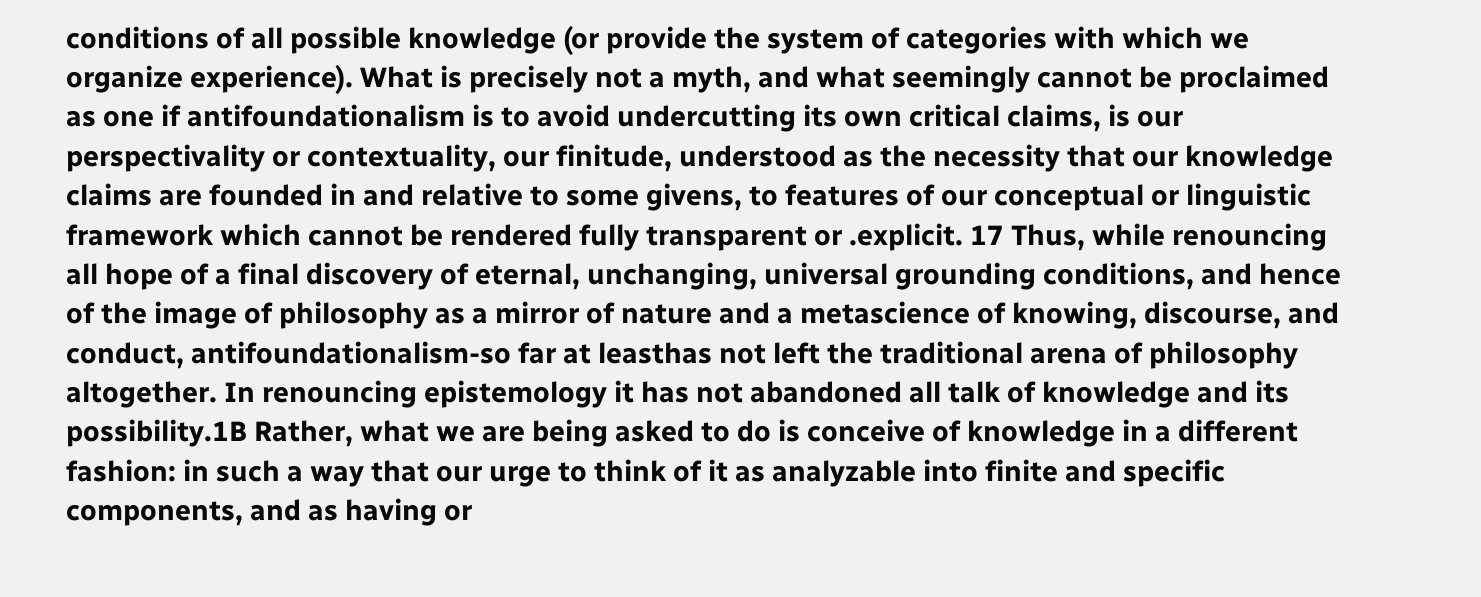conditions of all possible knowledge (or provide the system of categories with which we organize experience). What is precisely not a myth, and what seemingly cannot be proclaimed as one if antifoundationalism is to avoid undercutting its own critical claims, is our perspectivality or contextuality, our finitude, understood as the necessity that our knowledge claims are founded in and relative to some givens, to features of our conceptual or linguistic framework which cannot be rendered fully transparent or .explicit. 17 Thus, while renouncing all hope of a final discovery of eternal, unchanging, universal grounding conditions, and hence of the image of philosophy as a mirror of nature and a metascience of knowing, discourse, and conduct, antifoundationalism-so far at leasthas not left the traditional arena of philosophy altogether. In renouncing epistemology it has not abandoned all talk of knowledge and its possibility.1B Rather, what we are being asked to do is conceive of knowledge in a different fashion: in such a way that our urge to think of it as analyzable into finite and specific components, and as having or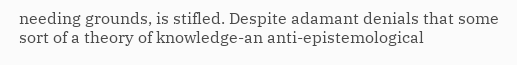needing grounds, is stifled. Despite adamant denials that some sort of a theory of knowledge-an anti-epistemological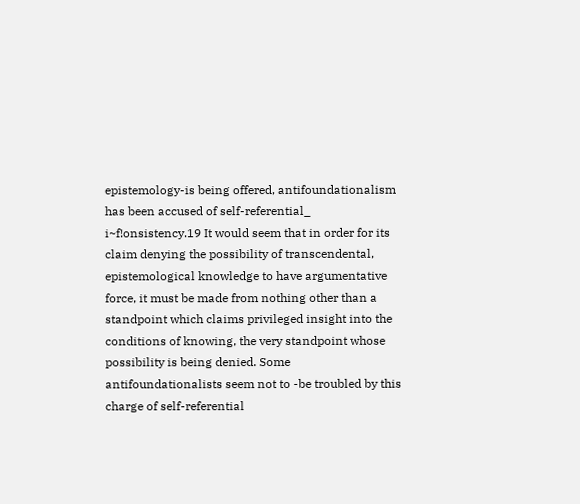epistemology-is being offered, antifoundationalism has been accused of self-referential_ i~f!onsistency.19 It would seem that in order for its claim denying the possibility of transcendental, epistemological knowledge to have argumentative force, it must be made from nothing other than a standpoint which claims privileged insight into the conditions of knowing, the very standpoint whose possibility is being denied. Some antifoundationalists seem not to -be troubled by this charge of self-referential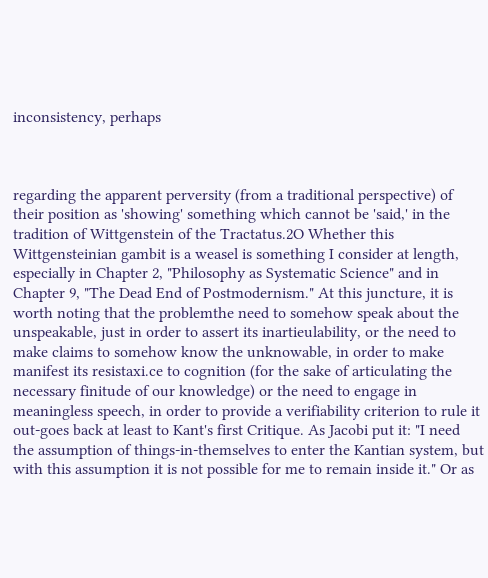inconsistency, perhaps



regarding the apparent perversity (from a traditional perspective) of their position as 'showing' something which cannot be 'said,' in the tradition of Wittgenstein of the Tractatus.2O Whether this Wittgensteinian gambit is a weasel is something I consider at length, especially in Chapter 2, "Philosophy as Systematic Science" and in Chapter 9, "The Dead End of Postmodernism." At this juncture, it is worth noting that the problemthe need to somehow speak about the unspeakable, just in order to assert its inartieulability, or the need to make claims to somehow know the unknowable, in order to make manifest its resistaxi.ce to cognition (for the sake of articulating the necessary finitude of our knowledge) or the need to engage in meaningless speech, in order to provide a verifiability criterion to rule it out-goes back at least to Kant's first Critique. As Jacobi put it: "I need the assumption of things-in-themselves to enter the Kantian system, but with this assumption it is not possible for me to remain inside it." Or as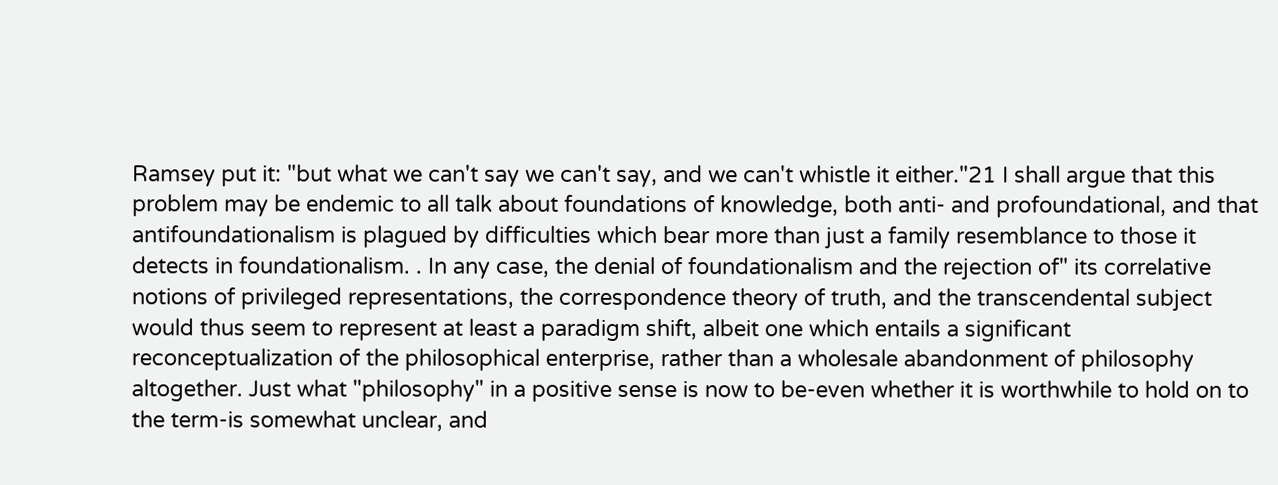Ramsey put it: "but what we can't say we can't say, and we can't whistle it either."21 I shall argue that this problem may be endemic to all talk about foundations of knowledge, both anti- and profoundational, and that antifoundationalism is plagued by difficulties which bear more than just a family resemblance to those it detects in foundationalism. . In any case, the denial of foundationalism and the rejection of" its correlative notions of privileged representations, the correspondence theory of truth, and the transcendental subject would thus seem to represent at least a paradigm shift, albeit one which entails a significant reconceptualization of the philosophical enterprise, rather than a wholesale abandonment of philosophy altogether. Just what "philosophy" in a positive sense is now to be-even whether it is worthwhile to hold on to the term-is somewhat unclear, and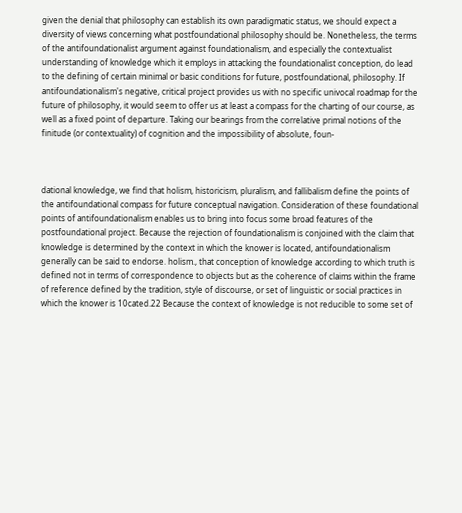given the denial that philosophy can establish its own paradigmatic status, we should expect a diversity of views concerning what postfoundational philosophy should be. Nonetheless, the terms of the antifoundationalist argument against foundationalism, and especially the contextualist understanding of knowledge which it employs in attacking the foundationalist conception, do lead to the defining of certain minimal or basic conditions for future, postfoundational, philosophy. If antifoundationalism's negative, critical project provides us with no specific univocal roadmap for the future of philosophy, it would seem to offer us at least a compass for the charting of our course, as well as a fixed point of departure. Taking our bearings from the correlative primal notions of the finitude (or contextuality) of cognition and the impossibility of absolute, foun-



dational knowledge, we find that holism, historicism, pluralism, and fallibalism define the points of the antifoundational compass for future conceptual navigation. Consideration of these foundational points of antifoundationalism enables us to bring into focus some broad features of the postfoundational project. Because the rejection of foundationalism is conjoined with the claim that knowledge is determined by the context in which the knower is located, antifoundationalism generally can be said to endorse. holism., that conception of knowledge according to which truth is defined not in terms of correspondence to objects but as the coherence of claims within the frame of reference defined by the tradition, style of discourse, or set of linguistic or social practices in which the knower is 10cated.22 Because the context of knowledge is not reducible to some set of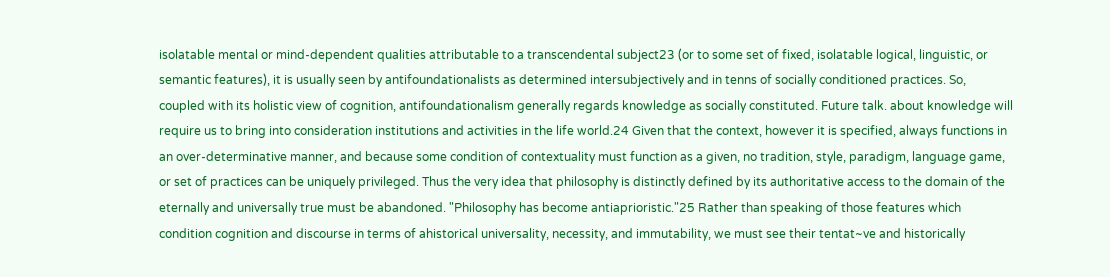isolatable mental or mind-dependent qualities attributable to a transcendental subject23 (or to some set of fixed, isolatable logical, linguistic, or semantic features), it is usually seen by antifoundationalists as determined intersubjectively and in tenns of socially conditioned practices. So, coupled with its holistic view of cognition, antifoundationalism generally regards knowledge as socially constituted. Future talk. about knowledge will require us to bring into consideration institutions and activities in the life world.24 Given that the context, however it is specified, always functions in an over-determinative manner, and because some condition of contextuality must function as a given, no tradition, style, paradigm, language game, or set of practices can be uniquely privileged. Thus the very idea that philosophy is distinctly defined by its authoritative access to the domain of the eternally and universally true must be abandoned. "Philosophy has become antiaprioristic."25 Rather than speaking of those features which condition cognition and discourse in terms of ahistorical universality, necessity, and immutability, we must see their tentat~ve and historically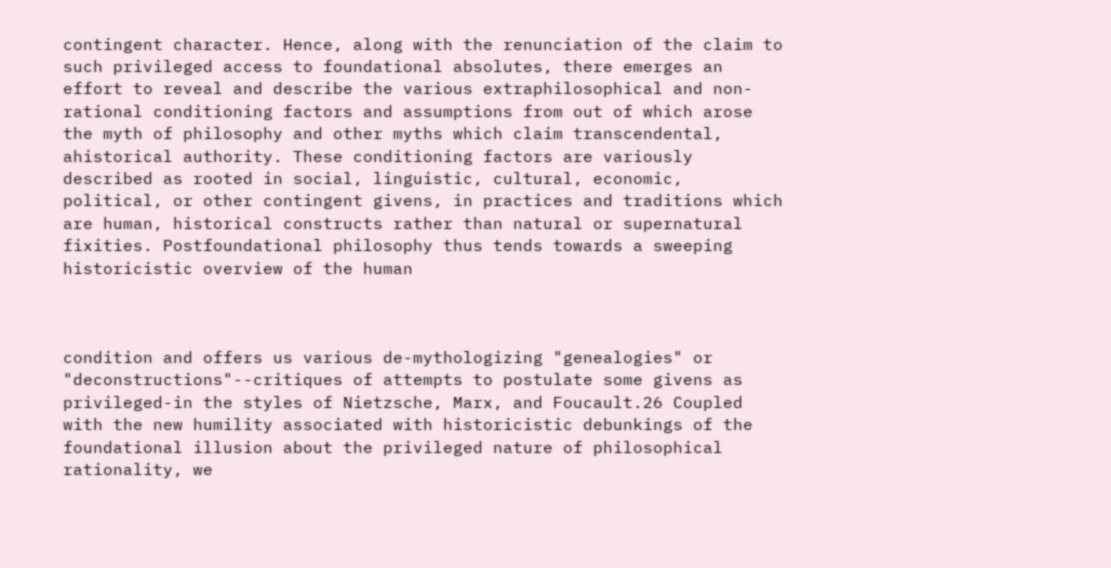contingent character. Hence, along with the renunciation of the claim to such privileged access to foundational absolutes, there emerges an effort to reveal and describe the various extraphilosophical and non-rational conditioning factors and assumptions from out of which arose the myth of philosophy and other myths which claim transcendental, ahistorical authority. These conditioning factors are variously described as rooted in social, linguistic, cultural, economic, political, or other contingent givens, in practices and traditions which are human, historical constructs rather than natural or supernatural fixities. Postfoundational philosophy thus tends towards a sweeping historicistic overview of the human



condition and offers us various de-mythologizing "genealogies" or "deconstructions"--critiques of attempts to postulate some givens as privileged-in the styles of Nietzsche, Marx, and Foucault.26 Coupled with the new humility associated with historicistic debunkings of the foundational illusion about the privileged nature of philosophical rationality, we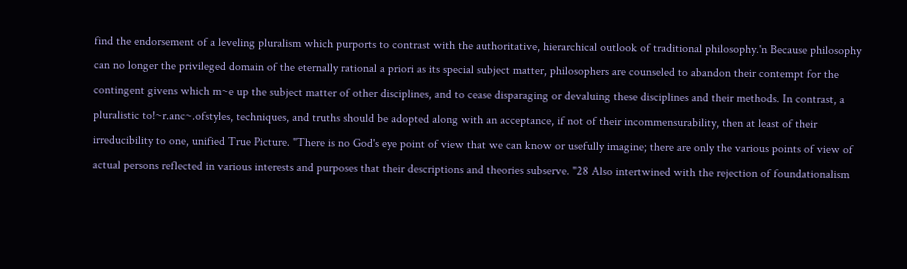find the endorsement of a leveling pluralism which purports to contrast with the authoritative, hierarchical outlook of traditional philosophy.'n Because philosophy can no longer the privileged domain of the eternally rational a priori as its special subject matter, philosophers are counseled to abandon their contempt for the contingent givens which m~e up the subject matter of other disciplines, and to cease disparaging or devaluing these disciplines and their methods. In contrast, a pluralistic to!~r.anc~.ofstyles, techniques, and truths should be adopted along with an acceptance, if not of their incommensurability, then at least of their irreducibility to one, unified True Picture. "There is no God's eye point of view that we can know or usefully imagine; there are only the various points of view of actual persons reflected in various interests and purposes that their descriptions and theories subserve. "28 Also intertwined with the rejection of foundationalism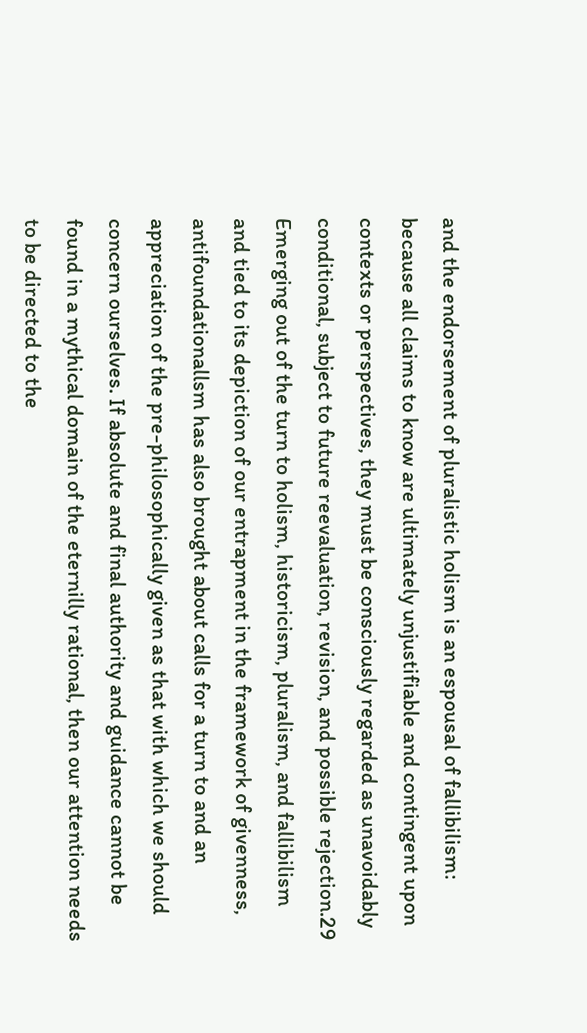and the endorsement of pluralistic holism is an espousal of fallibilism: because all claims to know are ultimately unjustifiable and contingent upon contexts or perspectives, they must be consciously regarded as unavoidably conditional, subject to future reevaluation, revision, and possible rejection.29 Emerging out of the turn to holism, historicism, pluralism, and fallibilism and tied to its depiction of our entrapment in the framework of givenness, antifoundationallsm has also brought about calls for a turn to and an appreciation of the pre-philosophically given as that with which we should concern ourselves. If absolute and final authority and guidance cannot be found in a mythical domain of the eternilly rational, then our attention needs to be directed to the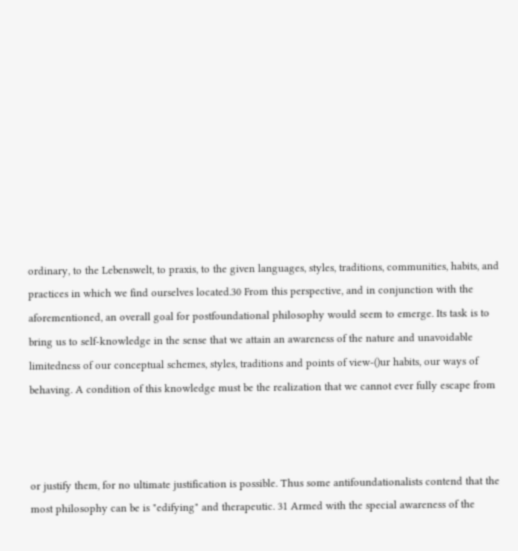ordinary, to the Lebenswelt, to praxis, to the given languages, styles, traditions, communities, habits, and practices in which we find ourselves located.30 From this perspective, and in conjunction with the aforementioned, an overall goal for postfoundational philosophy would seem to emerge. Its task is to bring us to self-knowledge in the sense that we attain an awareness of the nature and unavoidable limitedness of our conceptual schemes, styles, traditions and points of view-()ur habits, our ways of behaving. A condition of this knowledge must be the realization that we cannot ever fully escape from



or justify them, for no ultimate justification is possible. Thus some antifoundationalists contend that the most philosophy can be is "edifying" and therapeutic. 31 Armed with the special awareness of the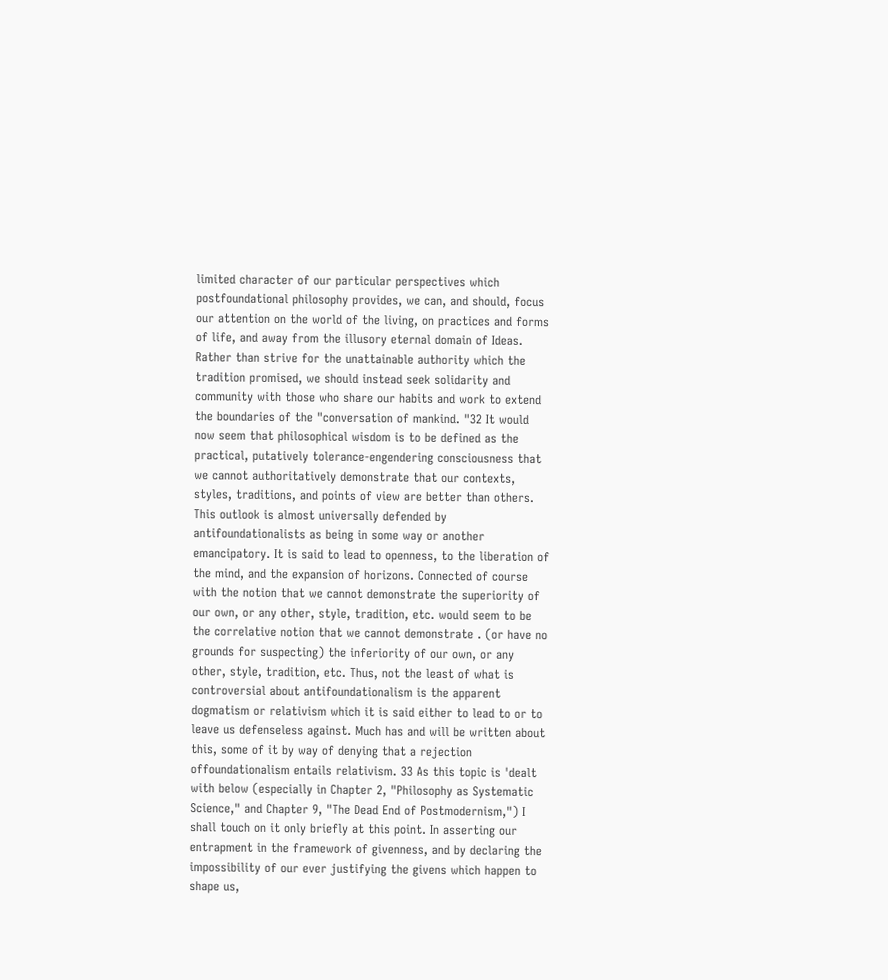limited character of our particular perspectives which postfoundational philosophy provides, we can, and should, focus our attention on the world of the living, on practices and forms of life, and away from the illusory eternal domain of Ideas. Rather than strive for the unattainable authority which the tradition promised, we should instead seek solidarity and community with those who share our habits and work to extend the boundaries of the "conversation of mankind. "32 It would now seem that philosophical wisdom is to be defined as the practical, putatively tolerance-engendering consciousness that we cannot authoritatively demonstrate that our contexts, styles, traditions, and points of view are better than others. This outlook is almost universally defended by antifoundationalists as being in some way or another emancipatory. It is said to lead to openness, to the liberation of the mind, and the expansion of horizons. Connected of course with the notion that we cannot demonstrate the superiority of our own, or any other, style, tradition, etc. would seem to be the correlative notion that we cannot demonstrate . (or have no grounds for suspecting) the inferiority of our own, or any other, style, tradition, etc. Thus, not the least of what is controversial about antifoundationalism is the apparent dogmatism or relativism which it is said either to lead to or to leave us defenseless against. Much has and will be written about this, some of it by way of denying that a rejection offoundationalism entails relativism. 33 As this topic is 'dealt with below (especially in Chapter 2, "Philosophy as Systematic Science," and Chapter 9, "The Dead End of Postmodernism,") I shall touch on it only briefly at this point. In asserting our entrapment in the framework of givenness, and by declaring the impossibility of our ever justifying the givens which happen to shape us,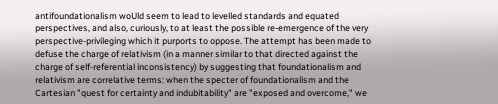antifoundationalism woUld seem to lead to levelled standards and equated perspectives, and also, curiously, to at least the possible re-emergence of the very perspective-privileging which it purports to oppose. The attempt has been made to defuse the charge of relativism (in a manner similar to that directed against the charge of self-referential inconsistency) by suggesting that foundationalism and relativism are correlative terms: when the specter of foundationalism and the Cartesian "quest for certainty and indubitability" are "exposed and overcome," we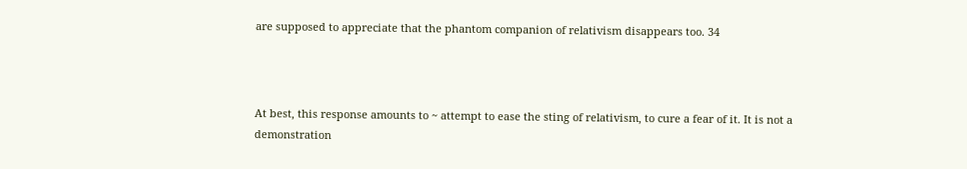are supposed to appreciate that the phantom companion of relativism disappears too. 34



At best, this response amounts to ~ attempt to ease the sting of relativism, to cure a fear of it. It is not a demonstration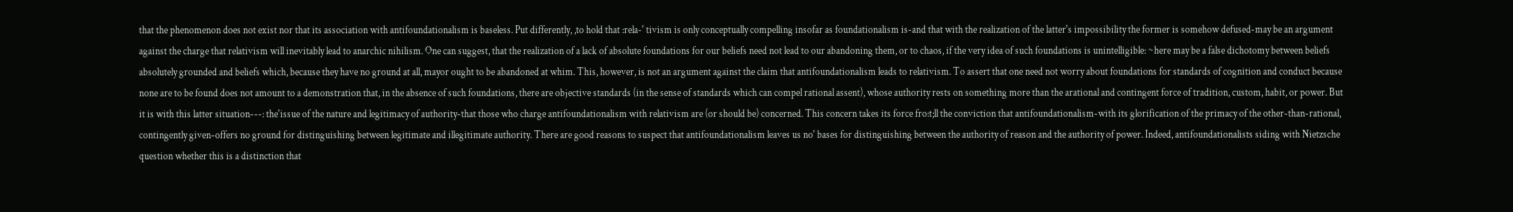that the phenomenon does not exist nor that its association with antifoundationalism is baseless. Put differently, ,to hold that :rela-' tivism is only conceptually compelling insofar as foundationalism is-and that with the realization of the latter's impossibility the former is somehow defused-may be an argument against the charge that relativism will inevitably lead to anarchic nihilism. One can suggest, that the realization of a lack of absolute foundations for our beliefs need not lead to our abandoning them, or to chaos, if the very idea of such foundations is unintelligible: ~here may be a false dichotomy between beliefs absolutely grounded and beliefs which, because they have no ground at all, mayor ought to be abandoned at whim. This, however, is not an argument against the claim that antifoundationalism leads to relativism. To assert that one need not worry about foundations for standards of cognition and conduct because none are to be found does not amount to a demonstration that, in the absence of such foundations, there are objective standards (in the sense of standards which can compel rational assent), whose authority rests on something more than the arational and contingent force of tradition, custom, habit, or power. But it is with this latter situation---: the'issue of the nature and legitimacy of authority-that those who charge antifoundationalism with relativism are (or should be) concerned. This concern takes its force fro:t;ll the conviction that antifoundationalism-with its glorification of the primacy of the other-than-rational, contingently given-offers no ground for distinguishing between legitimate and illegitimate authority. There are good reasons to suspect that antifoundationalism leaves us no' bases for distinguishing between the authority of reason and the authority of power. Indeed, antifoundationalists siding with Nietzsche question whether this is a distinction that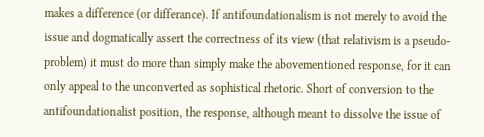makes a difference (or differance). If antifoundationalism is not merely to avoid the issue and dogmatically assert the correctness of its view (that relativism is a pseudo-problem) it must do more than simply make the abovementioned response, for it can only appeal to the unconverted as sophistical rhetoric. Short of conversion to the antifoundationalist position, the response, although meant to dissolve the issue of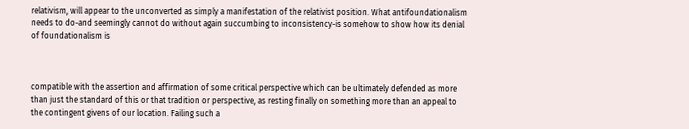relativism, will appear to the unconverted as simply a manifestation of the relativist position. What antifoundationalism needs to do-and seemingly cannot do without again succumbing to inconsistency-is somehow to show how its denial of foundationalism is



compatible with the assertion and affirmation of some critical perspective which can be ultimately defended as more than just the standard of this or that tradition or perspective, as resting finally on something more than an appeal to the contingent givens of our location. Failing such a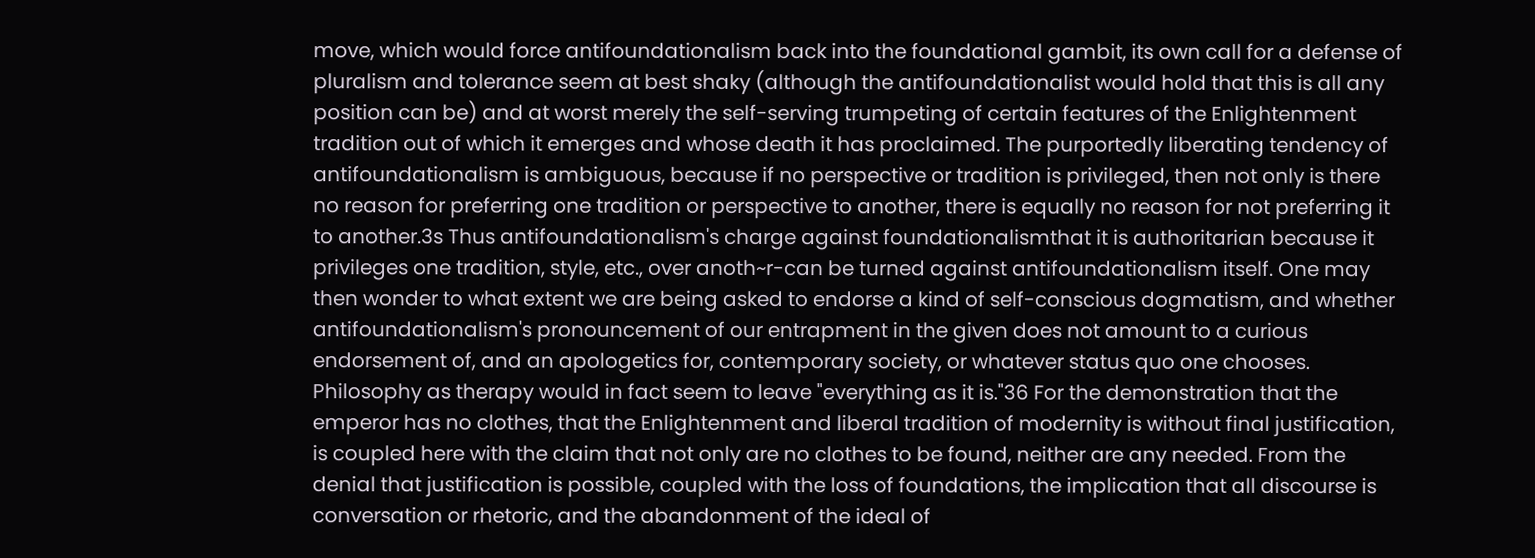move, which would force antifoundationalism back into the foundational gambit, its own call for a defense of pluralism and tolerance seem at best shaky (although the antifoundationalist would hold that this is all any position can be) and at worst merely the self-serving trumpeting of certain features of the Enlightenment tradition out of which it emerges and whose death it has proclaimed. The purportedly liberating tendency of antifoundationalism is ambiguous, because if no perspective or tradition is privileged, then not only is there no reason for preferring one tradition or perspective to another, there is equally no reason for not preferring it to another.3s Thus antifoundationalism's charge against foundationalismthat it is authoritarian because it privileges one tradition, style, etc., over anoth~r-can be turned against antifoundationalism itself. One may then wonder to what extent we are being asked to endorse a kind of self-conscious dogmatism, and whether antifoundationalism's pronouncement of our entrapment in the given does not amount to a curious endorsement of, and an apologetics for, contemporary society, or whatever status quo one chooses. Philosophy as therapy would in fact seem to leave "everything as it is."36 For the demonstration that the emperor has no clothes, that the Enlightenment and liberal tradition of modernity is without final justification, is coupled here with the claim that not only are no clothes to be found, neither are any needed. From the denial that justification is possible, coupled with the loss of foundations, the implication that all discourse is conversation or rhetoric, and the abandonment of the ideal of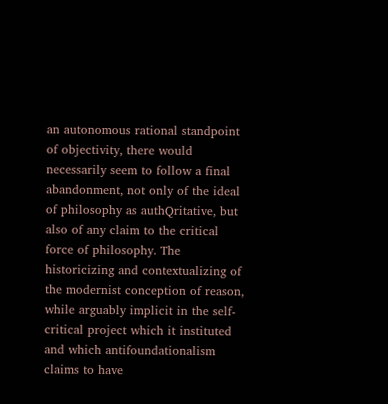an autonomous rational standpoint of objectivity, there would necessarily seem to follow a final abandonment, not only of the ideal of philosophy as authQritative, but also of any claim to the critical force of philosophy. The historicizing and contextualizing of the modernist conception of reason, while arguably implicit in the self-critical project which it instituted and which antifoundationalism claims to have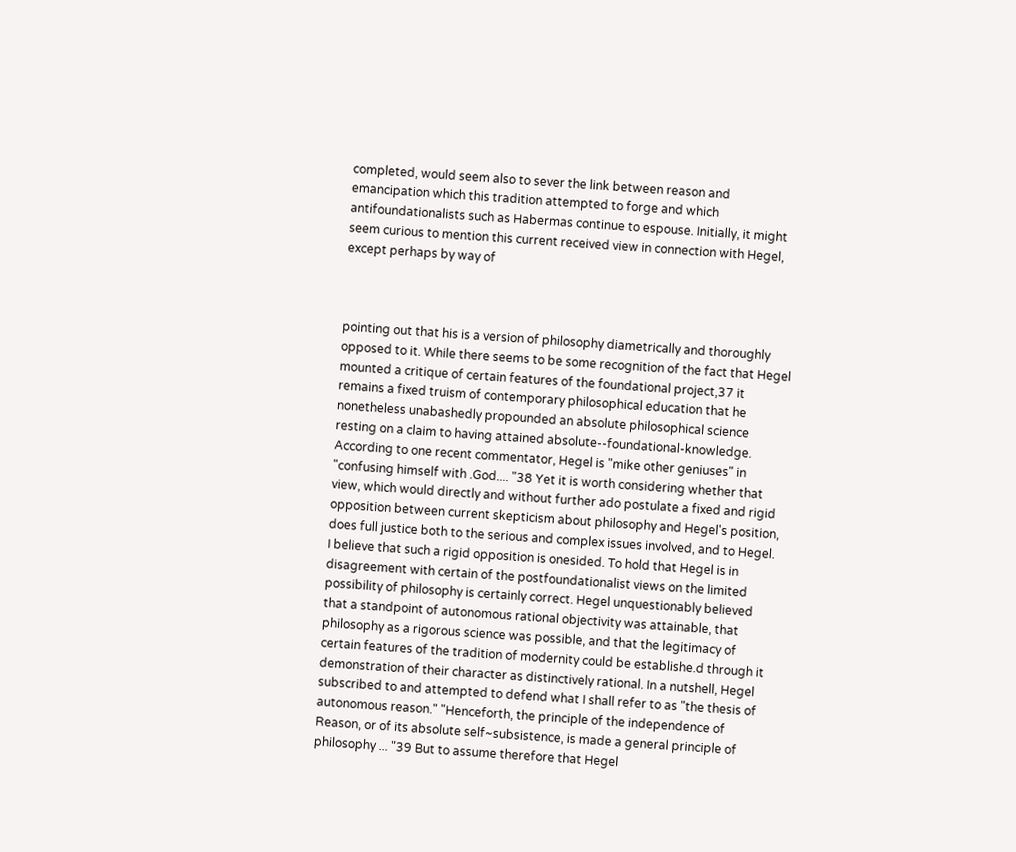completed, would seem also to sever the link between reason and emancipation which this tradition attempted to forge and which antifoundationalists such as Habermas continue to espouse. Initially, it might seem curious to mention this current received view in connection with Hegel, except perhaps by way of



pointing out that his is a version of philosophy diametrically and thoroughly opposed to it. While there seems to be some recognition of the fact that Hegel mounted a critique of certain features of the foundational project,37 it remains a fixed truism of contemporary philosophical education that he nonetheless unabashedly propounded an absolute philosophical science resting on a claim to having attained absolute--foundational-knowledge. According to one recent commentator, Hegel is "mike other geniuses" in "confusing himself with .God.... "38 Yet it is worth considering whether that view, which would directly and without further ado postulate a fixed and rigid opposition between current skepticism about philosophy and Hegel's position, does full justice both to the serious and complex issues involved, and to Hegel. I believe that such a rigid opposition is onesided. To hold that Hegel is in disagreement with certain of the postfoundationalist views on the limited possibility of philosophy is certainly correct. Hegel unquestionably believed that a standpoint of autonomous rational objectivity was attainable, that philosophy as a rigorous science was possible, and that the legitimacy of certain features of the tradition of modernity could be establishe.d through it demonstration of their character as distinctively rational. In a nutshell, Hegel subscribed to and attempted to defend what I shall refer to as "the thesis of autonomous reason." "Henceforth, the principle of the independence of Reason, or of its absolute self~subsistence, is made a general principle of philosophy ... "39 But to assume therefore that Hegel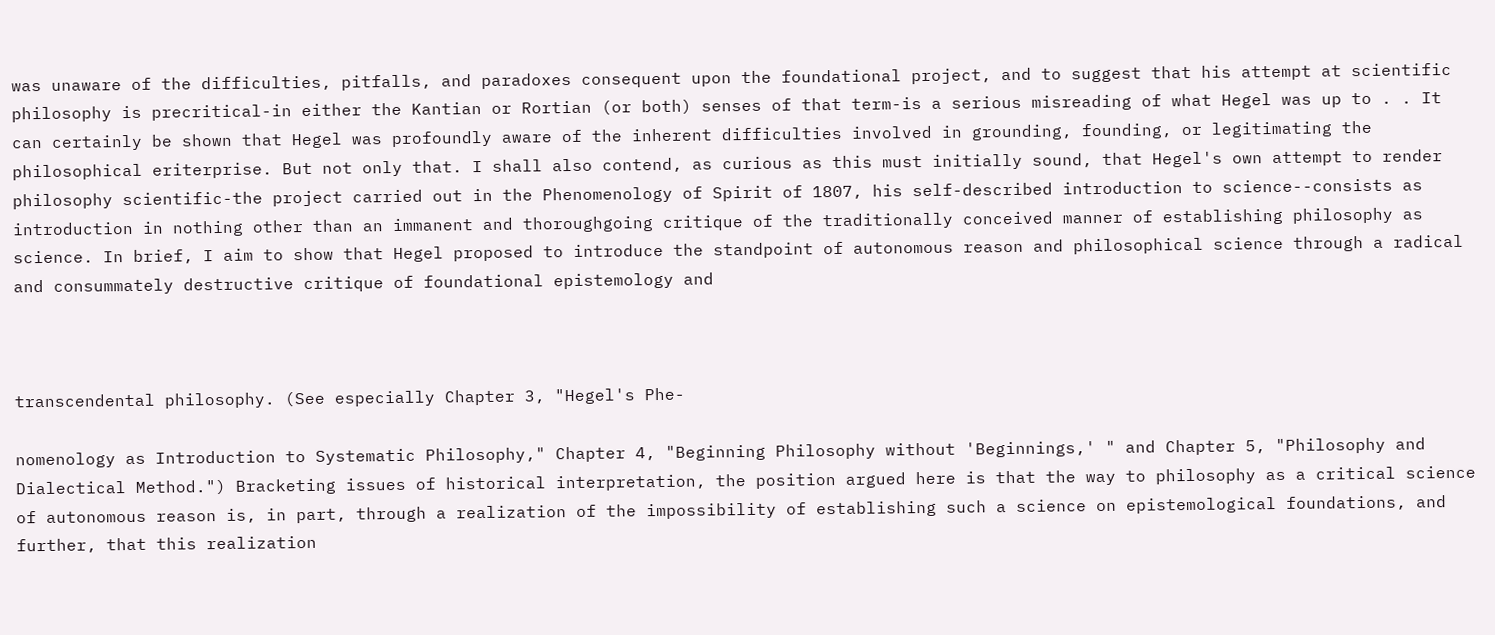was unaware of the difficulties, pitfalls, and paradoxes consequent upon the foundational project, and to suggest that his attempt at scientific philosophy is precritical-in either the Kantian or Rortian (or both) senses of that term-is a serious misreading of what Hegel was up to . . It can certainly be shown that Hegel was profoundly aware of the inherent difficulties involved in grounding, founding, or legitimating the philosophical eriterprise. But not only that. I shall also contend, as curious as this must initially sound, that Hegel's own attempt to render philosophy scientific-the project carried out in the Phenomenology of Spirit of 1807, his self-described introduction to science--consists as introduction in nothing other than an immanent and thoroughgoing critique of the traditionally conceived manner of establishing philosophy as science. In brief, I aim to show that Hegel proposed to introduce the standpoint of autonomous reason and philosophical science through a radical and consummately destructive critique of foundational epistemology and



transcendental philosophy. (See especially Chapter 3, "Hegel's Phe-

nomenology as Introduction to Systematic Philosophy," Chapter 4, "Beginning Philosophy without 'Beginnings,' " and Chapter 5, "Philosophy and Dialectical Method.") Bracketing issues of historical interpretation, the position argued here is that the way to philosophy as a critical science of autonomous reason is, in part, through a realization of the impossibility of establishing such a science on epistemological foundations, and further, that this realization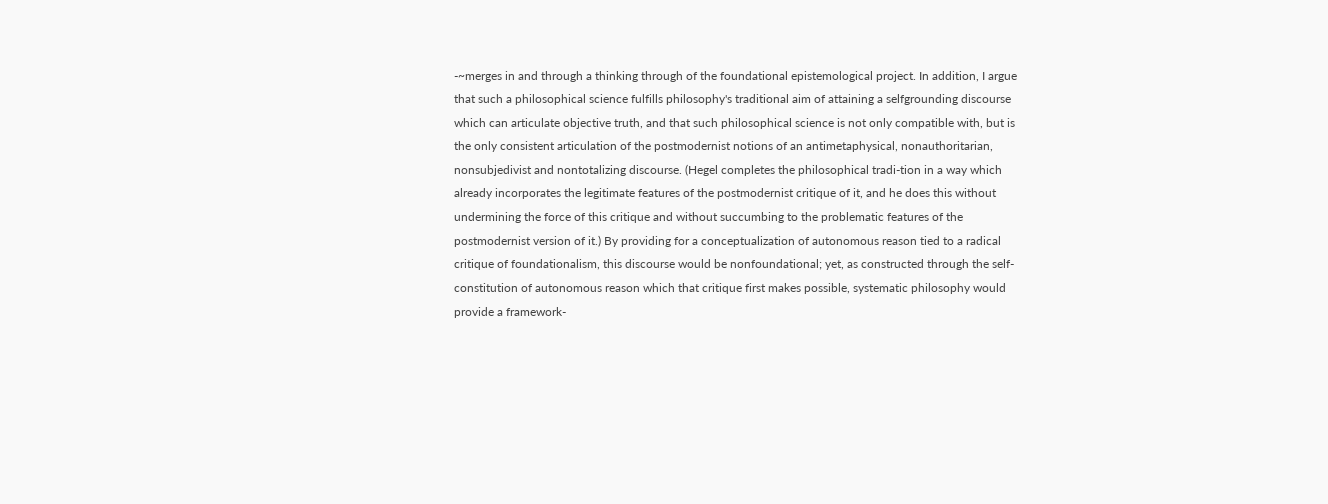-~merges in and through a thinking through of the foundational epistemological project. In addition, I argue that such a philosophical science fulfills philosophy's traditional aim of attaining a selfgrounding discourse which can articulate objective truth, and that such philosophical science is not only compatible with, but is the only consistent articulation of the postmodernist notions of an antimetaphysical, nonauthoritarian, nonsubjedivist and nontotalizing discourse. (Hegel completes the philosophical tradi-tion in a way which already incorporates the legitimate features of the postmodernist critique of it, and he does this without undermining the force of this critique and without succumbing to the problematic features of the postmodernist version of it.) By providing for a conceptualization of autonomous reason tied to a radical critique of foundationalism, this discourse would be nonfoundational; yet, as constructed through the self-constitution of autonomous reason which that critique first makes possible, systematic philosophy would provide a framework-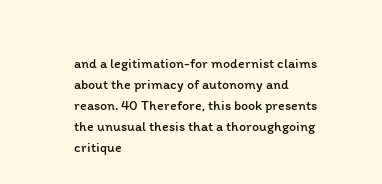and a legitimation-for modernist claims about the primacy of autonomy and reason. 40 Therefore, this book presents the unusual thesis that a thoroughgoing critique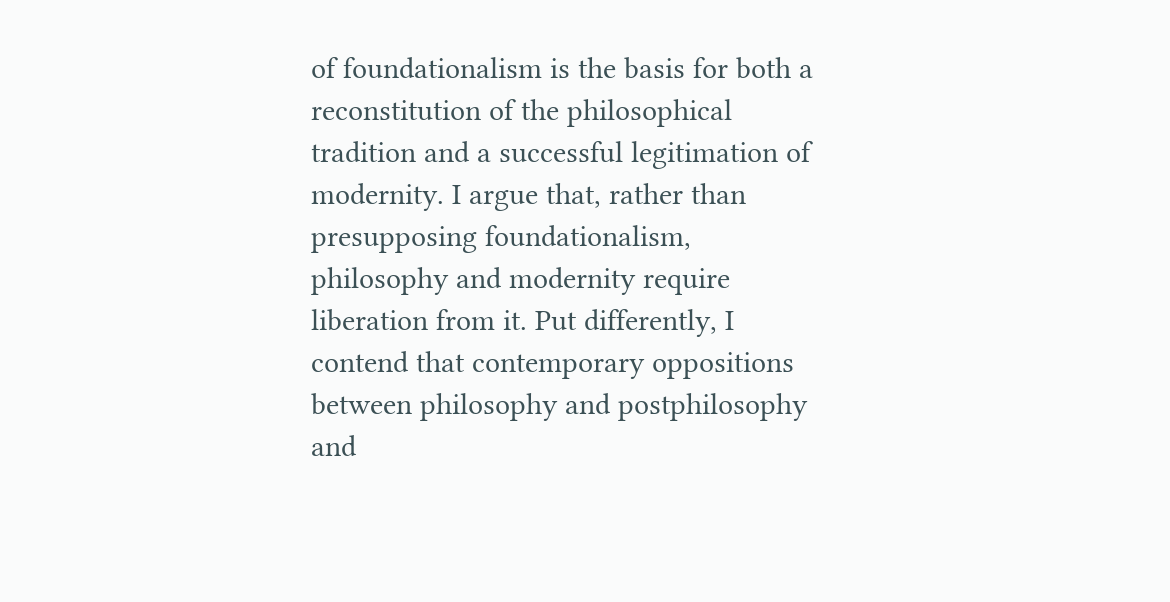of foundationalism is the basis for both a reconstitution of the philosophical tradition and a successful legitimation of modernity. I argue that, rather than presupposing foundationalism, philosophy and modernity require liberation from it. Put differently, I contend that contemporary oppositions between philosophy and postphilosophy and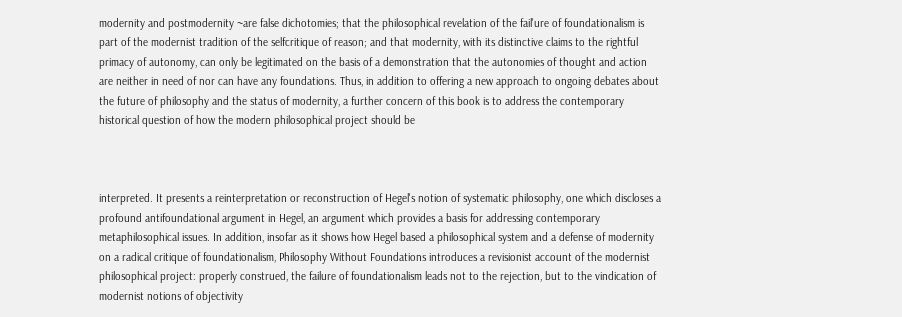modernity and postmodernity ~are false dichotomies; that the philosophical revelation of the fail'ure of foundationalism is part of the modernist tradition of the selfcritique of reason; and that modernity, with its distinctive claims to the rightful primacy of autonomy, can only be legitimated on the basis of a demonstration that the autonomies of thought and action are neither in need of nor can have any foundations. Thus, in addition to offering a new approach to ongoing debates about the future of philosophy and the status of modernity, a further concern of this book is to address the contemporary historical question of how the modern philosophical project should be



interpreted. It presents a reinterpretation or reconstruction of Hegel's notion of systematic philosophy, one which discloses a profound antifoundational argument in Hegel, an argument which provides a basis for addressing contemporary metaphilosophical issues. In addition, insofar as it shows how Hegel based a philosophical system and a defense of modernity on a radical critique of foundationalism, Philosophy Without Foundations introduces a revisionist account of the modernist philosophical project: properly construed, the failure of foundationalism leads not to the rejection, but to the vindication of modernist notions of objectivity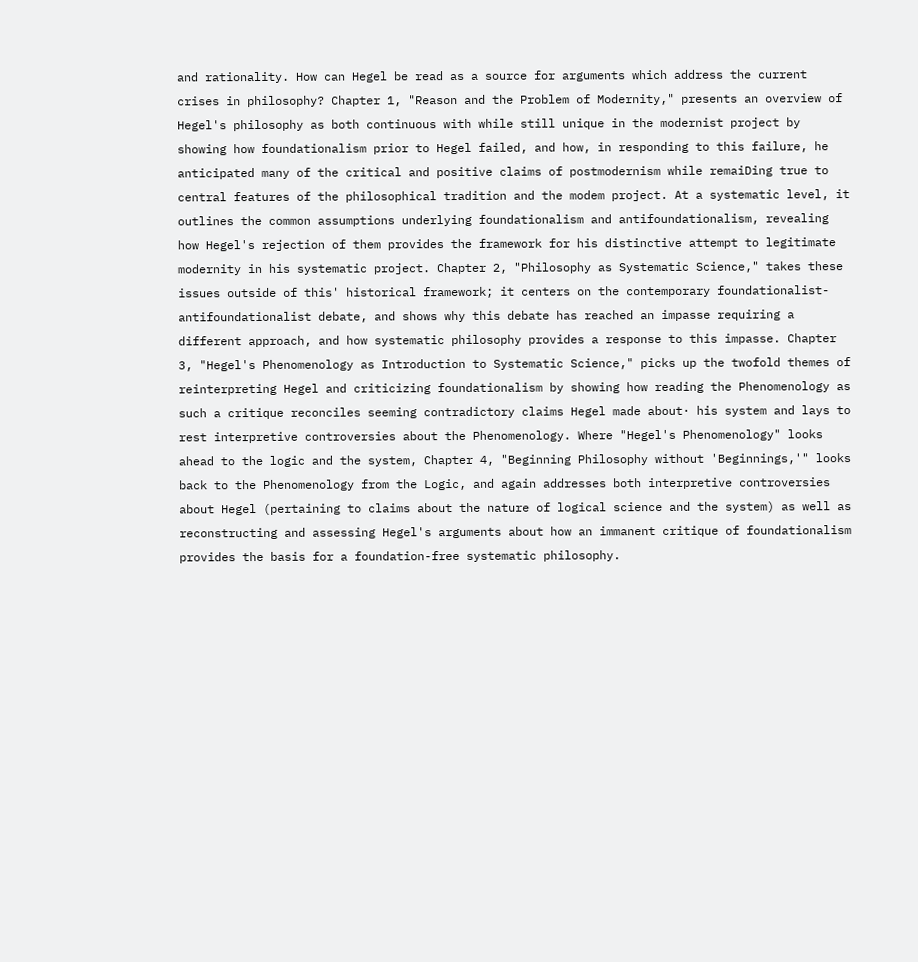and rationality. How can Hegel be read as a source for arguments which address the current crises in philosophy? Chapter 1, "Reason and the Problem of Modernity," presents an overview of Hegel's philosophy as both continuous with while still unique in the modernist project by showing how foundationalism prior to Hegel failed, and how, in responding to this failure, he anticipated many of the critical and positive claims of postmodernism while remaiDing true to central features of the philosophical tradition and the modem project. At a systematic level, it outlines the common assumptions underlying foundationalism and antifoundationalism, revealing how Hegel's rejection of them provides the framework for his distinctive attempt to legitimate modernity in his systematic project. Chapter 2, "Philosophy as Systematic Science," takes these issues outside of this' historical framework; it centers on the contemporary foundationalist-antifoundationalist debate, and shows why this debate has reached an impasse requiring a different approach, and how systematic philosophy provides a response to this impasse. Chapter 3, "Hegel's Phenomenology as Introduction to Systematic Science," picks up the twofold themes of reinterpreting Hegel and criticizing foundationalism by showing how reading the Phenomenology as such a critique reconciles seeming contradictory claims Hegel made about· his system and lays to rest interpretive controversies about the Phenomenology. Where "Hegel's Phenomenology" looks ahead to the logic and the system, Chapter 4, "Beginning Philosophy without 'Beginnings,'" looks back to the Phenomenology from the Logic, and again addresses both interpretive controversies about Hegel (pertaining to claims about the nature of logical science and the system) as well as reconstructing and assessing Hegel's arguments about how an immanent critique of foundationalism provides the basis for a foundation-free systematic philosophy.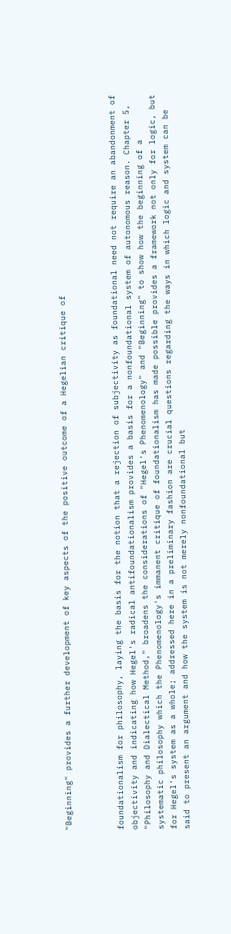"Beginning" provides a further development of key aspects of the positive outcome of a Hegelian critique of



foundationalism for philosophy, laying the basis for the notion that a rejection of subjectivity as foundational need not require an abandonment of objectivity and indicating how Hegel's radical antifoundationalism provides a basis for a nonfoundational system of autonomous reason. Chapter 5, "Philosophy and Dialectical Method," broadens the considerations of "Hegel's Phenomenology" and "Beginning" to show how the beginning of a systematic philosophy which the Phenomenology's immanent critique of foundationalism has made possible provides a framework not only for logic, but for Hegel's system as a whole; addressed here in a preliminary fashion are crucial questions regarding the ways in which logic and system can be said to present an argument and how the system is not merely nonfoundational but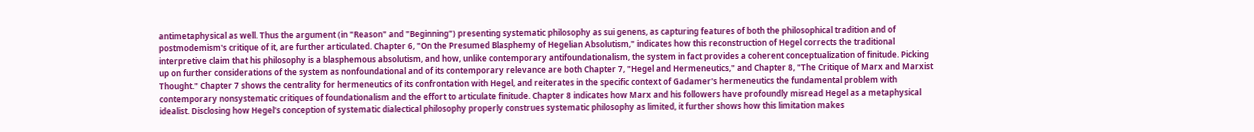antimetaphysical as well. Thus the argument (in "Reason" and "Beginning") presenting systematic philosophy as sui genens, as capturing features of both the philosophical tradition and of postmodemism's critique of it, are further articulated. Chapter 6, "On the Presumed Blasphemy of Hegelian Absolutism," indicates how this reconstruction of Hegel corrects the traditional interpretive claim that his philosophy is a blasphemous absolutism, and how, unlike contemporary antifoundationalism, the system in fact provides a coherent conceptualization of finitude. Picking up on further considerations of the system as nonfoundational and of its contemporary relevance are both Chapter 7, "Hegel and Hermeneutics," and Chapter 8, "The Critique of Marx and Marxist Thought." Chapter 7 shows the centrality for hermeneutics of its confrontation with Hegel, and reiterates in the specific context of Gadamer's hermeneutics the fundamental problem with contemporary nonsystematic critiques of foundationalism and the effort to articulate finitude. Chapter 8 indicates how Marx and his followers have profoundly misread Hegel as a metaphysical idealist. Disclosing how Hegel's conception of systematic dialectical philosophy properly construes systematic philosophy as limited, it further shows how this limitation makes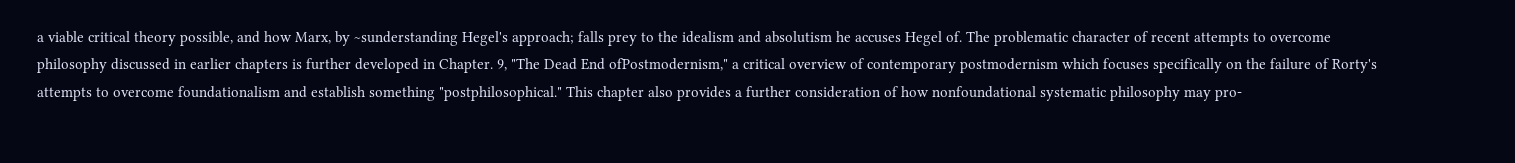a viable critical theory possible, and how Marx, by ~sunderstanding Hegel's approach; falls prey to the idealism and absolutism he accuses Hegel of. The problematic character of recent attempts to overcome philosophy discussed in earlier chapters is further developed in Chapter. 9, "The Dead End ofPostmodernism," a critical overview of contemporary postmodernism which focuses specifically on the failure of Rorty's attempts to overcome foundationalism and establish something "postphilosophical." This chapter also provides a further consideration of how nonfoundational systematic philosophy may pro-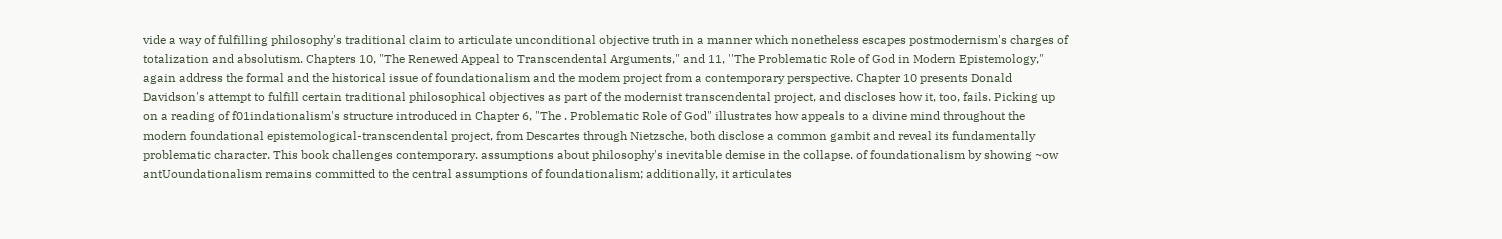vide a way of fulfilling philosophy's traditional claim to articulate unconditional objective truth in a manner which nonetheless escapes postmodernism's charges of totalization and absolutism. Chapters 10, "The Renewed Appeal to Transcendental Arguments," and 11, ''The Problematic Role of God in Modern Epistemology," again address the formal and the historical issue of foundationalism and the modem project from a contemporary perspective. Chapter 10 presents Donald Davidson's attempt to fulfill certain traditional philosophical objectives as part of the modernist transcendental project, and discloses how it, too, fails. Picking up on a reading of f01indationalism's structure introduced in Chapter 6, "The . Problematic Role of God" illustrates how appeals to a divine mind throughout the modern foundational epistemological-transcendental project, from Descartes through Nietzsche, both disclose a common gambit and reveal its fundamentally problematic character. This book challenges contemporary. assumptions about philosophy's inevitable demise in the collapse. of foundationalism by showing ~ow antUoundationalism remains committed to the central assumptions of foundationalism; additionally, it articulates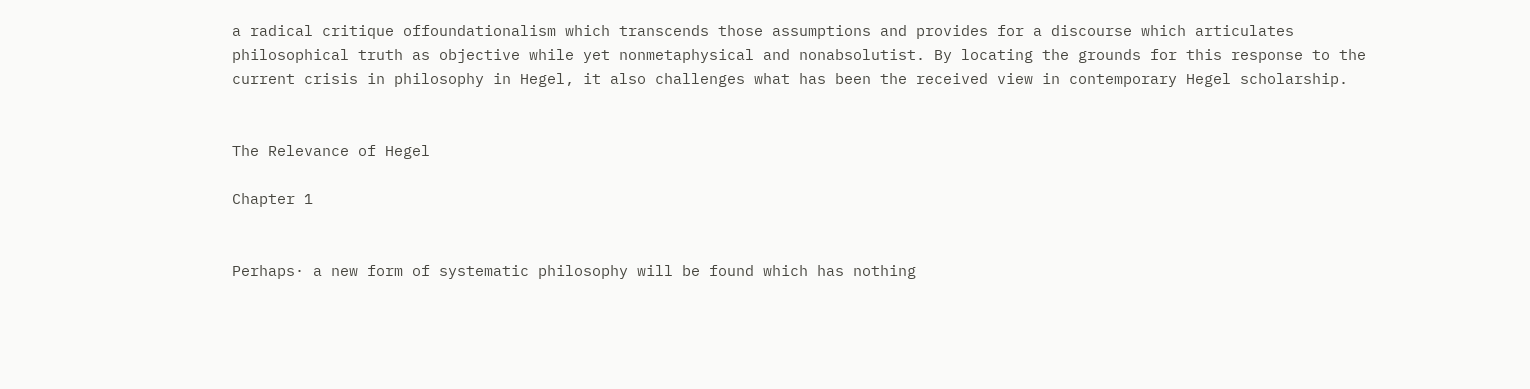a radical critique offoundationalism which transcends those assumptions and provides for a discourse which articulates philosophical truth as objective while yet nonmetaphysical and nonabsolutist. By locating the grounds for this response to the current crisis in philosophy in Hegel, it also challenges what has been the received view in contemporary Hegel scholarship.


The Relevance of Hegel

Chapter 1


Perhaps· a new form of systematic philosophy will be found which has nothing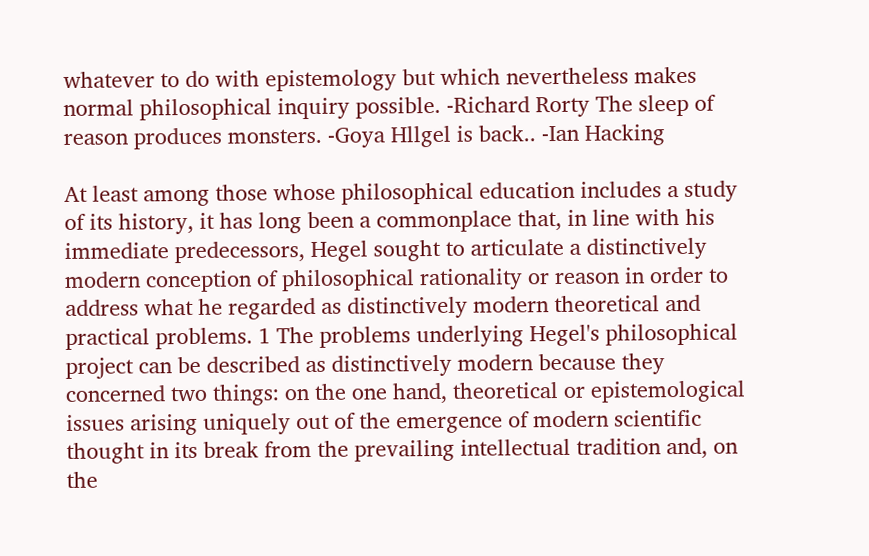whatever to do with epistemology but which nevertheless makes normal philosophical inquiry possible. -Richard Rorty The sleep of reason produces monsters. -Goya Hllgel is back.. -Ian Hacking

At least among those whose philosophical education includes a study of its history, it has long been a commonplace that, in line with his immediate predecessors, Hegel sought to articulate a distinctively modern conception of philosophical rationality or reason in order to address what he regarded as distinctively modern theoretical and practical problems. 1 The problems underlying Hegel's philosophical project can be described as distinctively modern because they concerned two things: on the one hand, theoretical or epistemological issues arising uniquely out of the emergence of modern scientific thought in its break from the prevailing intellectual tradition and, on the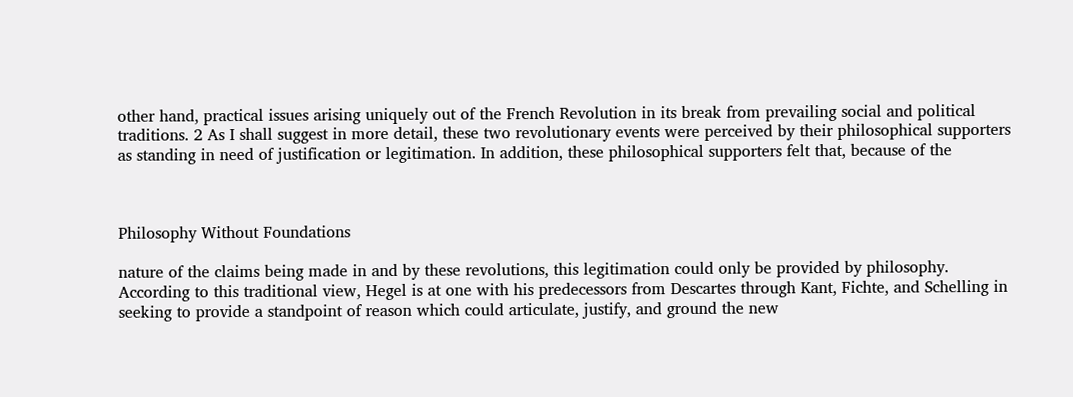other hand, practical issues arising uniquely out of the French Revolution in its break from prevailing social and political traditions. 2 As I shall suggest in more detail, these two revolutionary events were perceived by their philosophical supporters as standing in need of justification or legitimation. In addition, these philosophical supporters felt that, because of the



Philosophy Without Foundations

nature of the claims being made in and by these revolutions, this legitimation could only be provided by philosophy. According to this traditional view, Hegel is at one with his predecessors from Descartes through Kant, Fichte, and Schelling in seeking to provide a standpoint of reason which could articulate, justify, and ground the new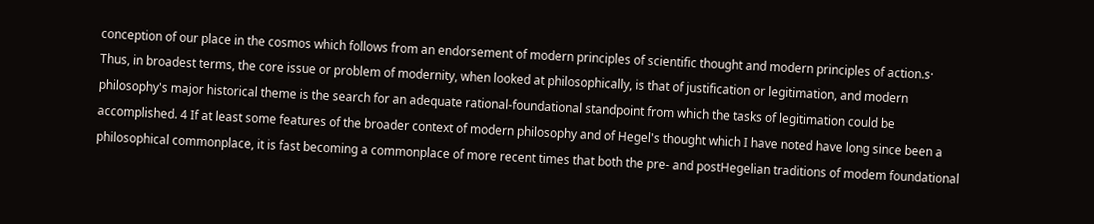conception of our place in the cosmos which follows from an endorsement of modern principles of scientific thought and modern principles of action.s· Thus, in broadest terms, the core issue or problem of modernity, when looked at philosophically, is that of justification or legitimation, and modern philosophy's major historical theme is the search for an adequate rational-foundational standpoint from which the tasks of legitimation could be accomplished. 4 If at least some features of the broader context of modern philosophy and of Hegel's thought which I have noted have long since been a philosophical commonplace, it is fast becoming a commonplace of more recent times that both the pre- and postHegelian traditions of modem foundational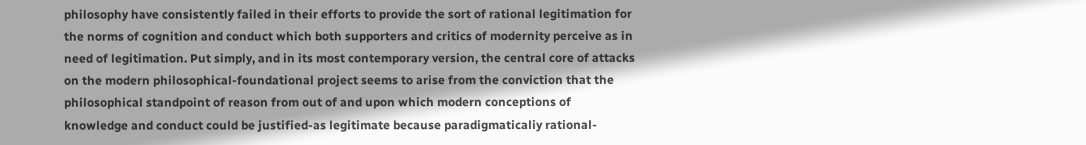philosophy have consistently failed in their efforts to provide the sort of rational legitimation for the norms of cognition and conduct which both supporters and critics of modernity perceive as in need of legitimation. Put simply, and in its most contemporary version, the central core of attacks on the modern philosophical-foundational project seems to arise from the conviction that the philosophical standpoint of reason from out of and upon which modern conceptions of knowledge and conduct could be justified-as legitimate because paradigmaticaliy rational-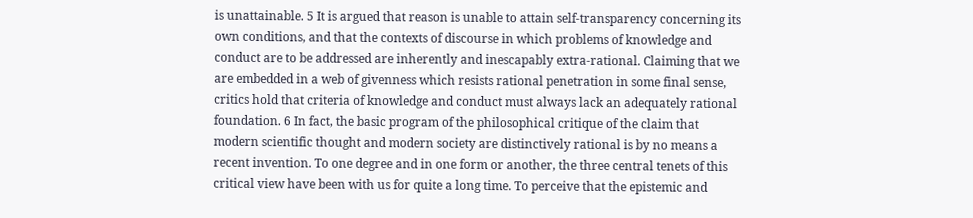is unattainable. 5 It is argued that reason is unable to attain self-transparency concerning its own conditions, and that the contexts of discourse in which problems of knowledge and conduct are to be addressed are inherently and inescapably extra-rational. Claiming that we are embedded in a web of givenness which resists rational penetration in some final sense, critics hold that criteria of knowledge and conduct must always lack an adequately rational foundation. 6 In fact, the basic program of the philosophical critique of the claim that modern scientific thought and modern society are distinctively rational is by no means a recent invention. To one degree and in one form or another, the three central tenets of this critical view have been with us for quite a long time. To perceive that the epistemic and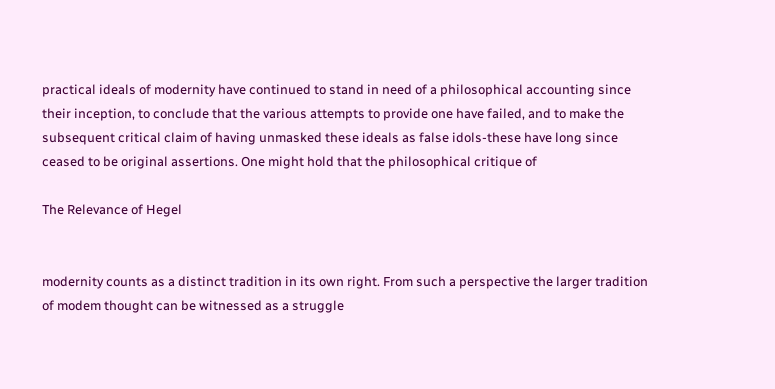practical ideals of modernity have continued to stand in need of a philosophical accounting since their inception, to conclude that the various attempts to provide one have failed, and to make the subsequent critical claim of having unmasked these ideals as false idols-these have long since ceased to be original assertions. One might hold that the philosophical critique of

The Relevance of Hegel


modernity counts as a distinct tradition in its own right. From such a perspective the larger tradition of modem thought can be witnessed as a struggle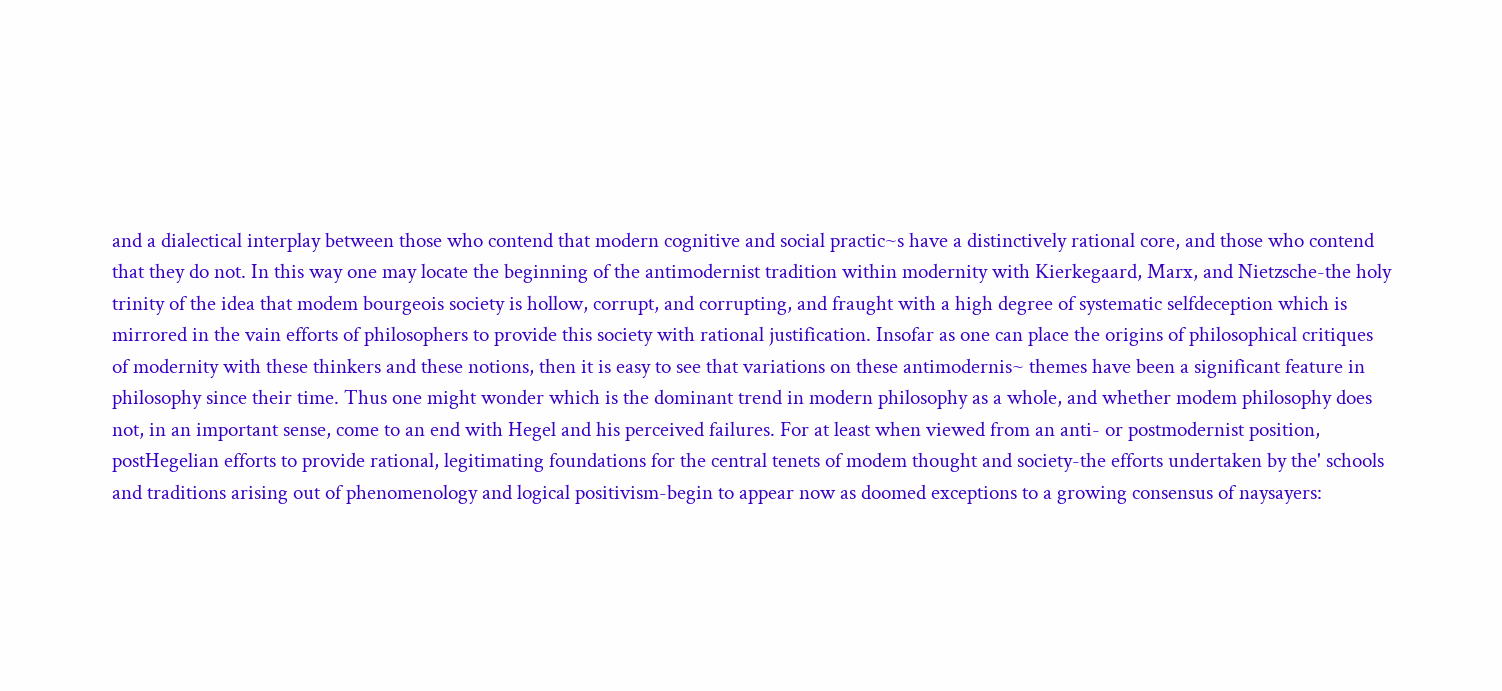and a dialectical interplay between those who contend that modern cognitive and social practic~s have a distinctively rational core, and those who contend that they do not. In this way one may locate the beginning of the antimodernist tradition within modernity with Kierkegaard, Marx, and Nietzsche-the holy trinity of the idea that modem bourgeois society is hollow, corrupt, and corrupting, and fraught with a high degree of systematic selfdeception which is mirrored in the vain efforts of philosophers to provide this society with rational justification. Insofar as one can place the origins of philosophical critiques of modernity with these thinkers and these notions, then it is easy to see that variations on these antimodernis~ themes have been a significant feature in philosophy since their time. Thus one might wonder which is the dominant trend in modern philosophy as a whole, and whether modem philosophy does not, in an important sense, come to an end with Hegel and his perceived failures. For at least when viewed from an anti- or postmodernist position, postHegelian efforts to provide rational, legitimating foundations for the central tenets of modem thought and society-the efforts undertaken by the' schools and traditions arising out of phenomenology and logical positivism-begin to appear now as doomed exceptions to a growing consensus of naysayers: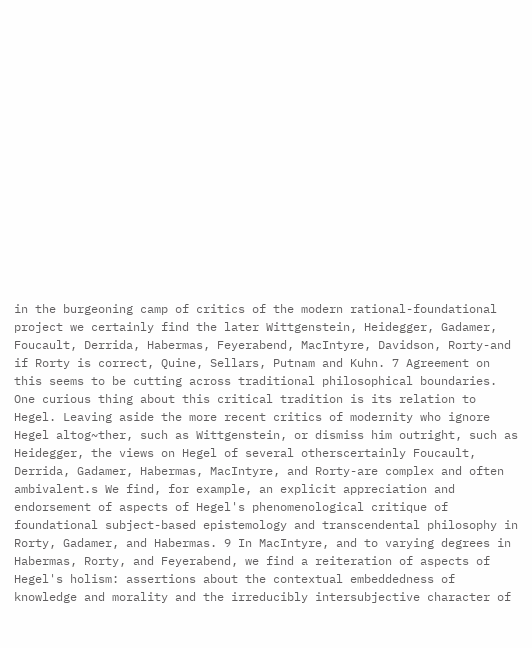in the burgeoning camp of critics of the modern rational-foundational project we certainly find the later Wittgenstein, Heidegger, Gadamer, Foucault, Derrida, Habermas, Feyerabend, MacIntyre, Davidson, Rorty-and if Rorty is correct, Quine, Sellars, Putnam and Kuhn. 7 Agreement on this seems to be cutting across traditional philosophical boundaries. One curious thing about this critical tradition is its relation to Hegel. Leaving aside the more recent critics of modernity who ignore Hegel altog~ther, such as Wittgenstein, or dismiss him outright, such as Heidegger, the views on Hegel of several otherscertainly Foucault, Derrida, Gadamer, Habermas, MacIntyre, and Rorty-are complex and often ambivalent.s We find, for example, an explicit appreciation and endorsement of aspects of Hegel's phenomenological critique of foundational subject-based epistemology and transcendental philosophy in Rorty, Gadamer, and Habermas. 9 In MacIntyre, and to varying degrees in Habermas, Rorty, and Feyerabend, we find a reiteration of aspects of Hegel's holism: assertions about the contextual embeddedness of knowledge and morality and the irreducibly intersubjective character of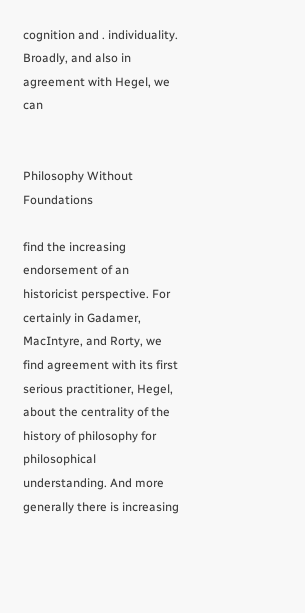cognition and . individuality. Broadly, and also in agreement with Hegel, we can


Philosophy Without Foundations

find the increasing endorsement of an historicist perspective. For certainly in Gadamer, MacIntyre, and Rorty, we find agreement with its first serious practitioner, Hegel, about the centrality of the history of philosophy for philosophical understanding. And more generally there is increasing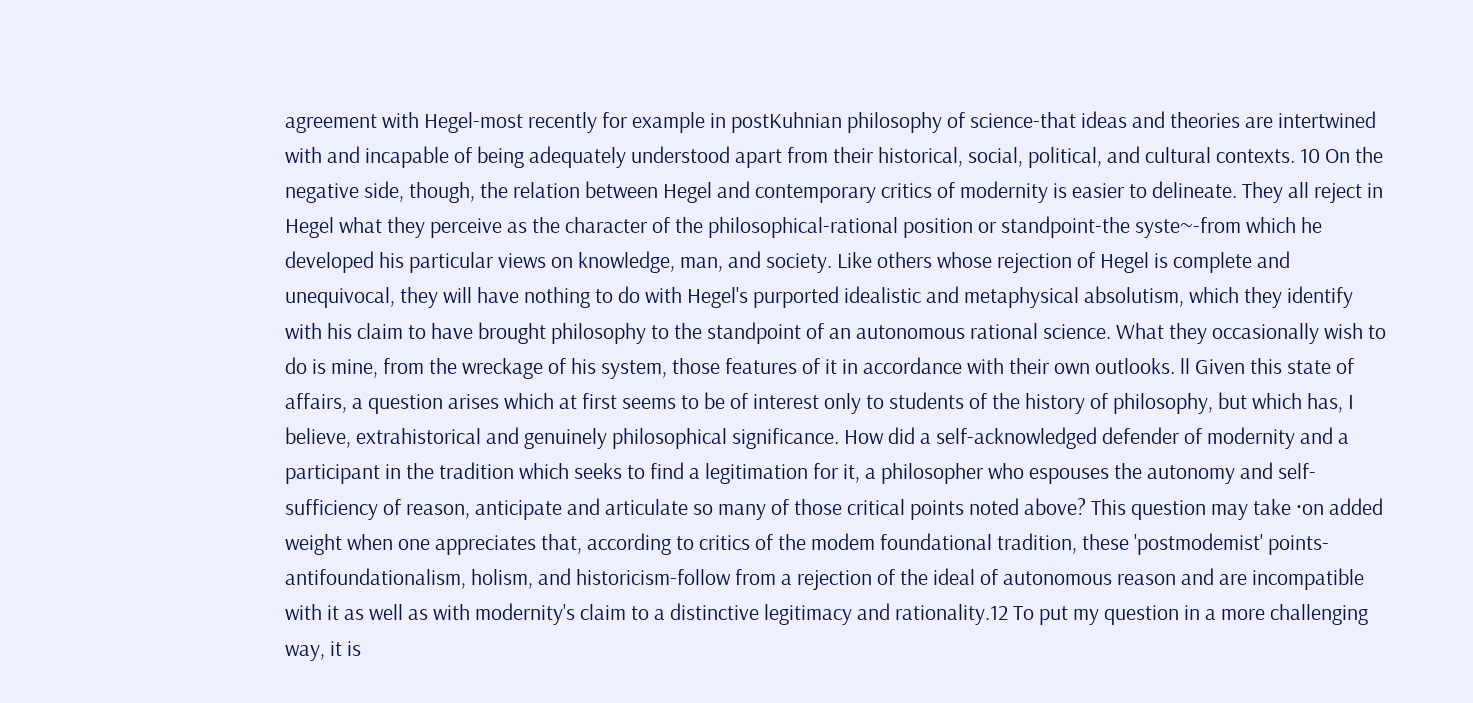agreement with Hegel-most recently for example in postKuhnian philosophy of science-that ideas and theories are intertwined with and incapable of being adequately understood apart from their historical, social, political, and cultural contexts. 10 On the negative side, though, the relation between Hegel and contemporary critics of modernity is easier to delineate. They all reject in Hegel what they perceive as the character of the philosophical-rational position or standpoint-the syste~-from which he developed his particular views on knowledge, man, and society. Like others whose rejection of Hegel is complete and unequivocal, they will have nothing to do with Hegel's purported idealistic and metaphysical absolutism, which they identify with his claim to have brought philosophy to the standpoint of an autonomous rational science. What they occasionally wish to do is mine, from the wreckage of his system, those features of it in accordance with their own outlooks. ll Given this state of affairs, a question arises which at first seems to be of interest only to students of the history of philosophy, but which has, I believe, extrahistorical and genuinely philosophical significance. How did a self-acknowledged defender of modernity and a participant in the tradition which seeks to find a legitimation for it, a philosopher who espouses the autonomy and self-sufficiency of reason, anticipate and articulate so many of those critical points noted above? This question may take ·on added weight when one appreciates that, according to critics of the modem foundational tradition, these 'postmodemist' points-antifoundationalism, holism, and historicism-follow from a rejection of the ideal of autonomous reason and are incompatible with it as well as with modernity's claim to a distinctive legitimacy and rationality.12 To put my question in a more challenging way, it is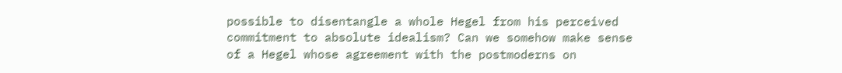possible to disentangle a whole Hegel from his perceived commitment to absolute idealism? Can we somehow make sense of a Hegel whose agreement with the postmoderns on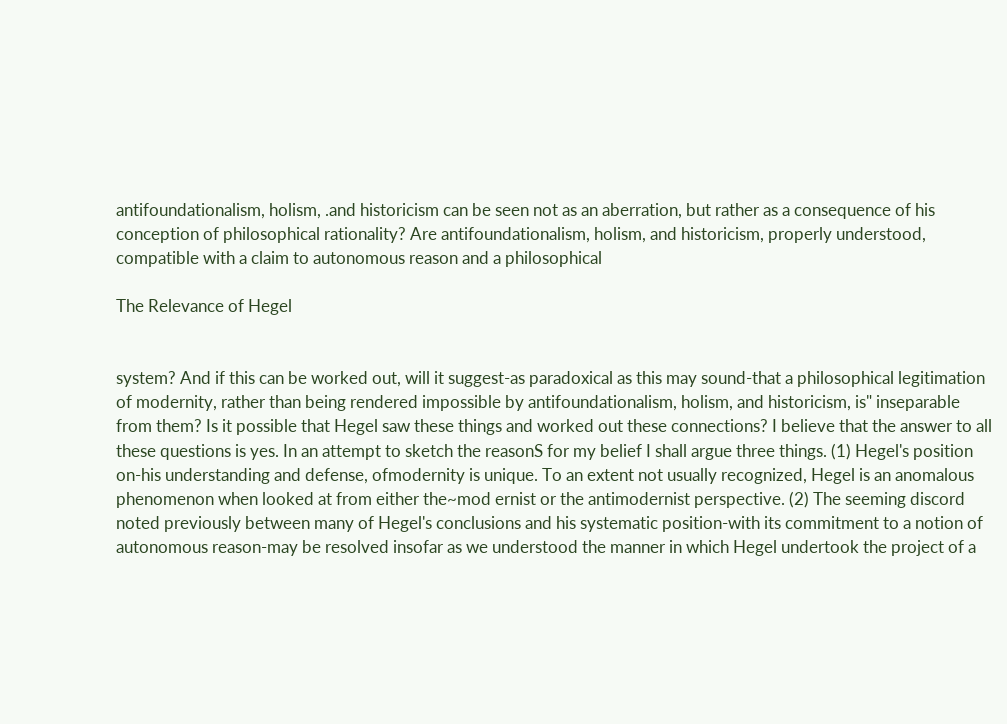antifoundationalism, holism, .and historicism can be seen not as an aberration, but rather as a consequence of his conception of philosophical rationality? Are antifoundationalism, holism, and historicism, properly understood, compatible with a claim to autonomous reason and a philosophical

The Relevance of Hegel


system? And if this can be worked out, will it suggest-as paradoxical as this may sound-that a philosophical legitimation of modernity, rather than being rendered impossible by antifoundationalism, holism, and historicism, is" inseparable from them? Is it possible that Hegel saw these things and worked out these connections? I believe that the answer to all these questions is yes. In an attempt to sketch the reasonS for my belief I shall argue three things. (1) Hegel's position on-his understanding and defense, ofmodernity is unique. To an extent not usually recognized, Hegel is an anomalous phenomenon when looked at from either the~mod ernist or the antimodernist perspective. (2) The seeming discord noted previously between many of Hegel's conclusions and his systematic position-with its commitment to a notion of autonomous reason-may be resolved insofar as we understood the manner in which Hegel undertook the project of a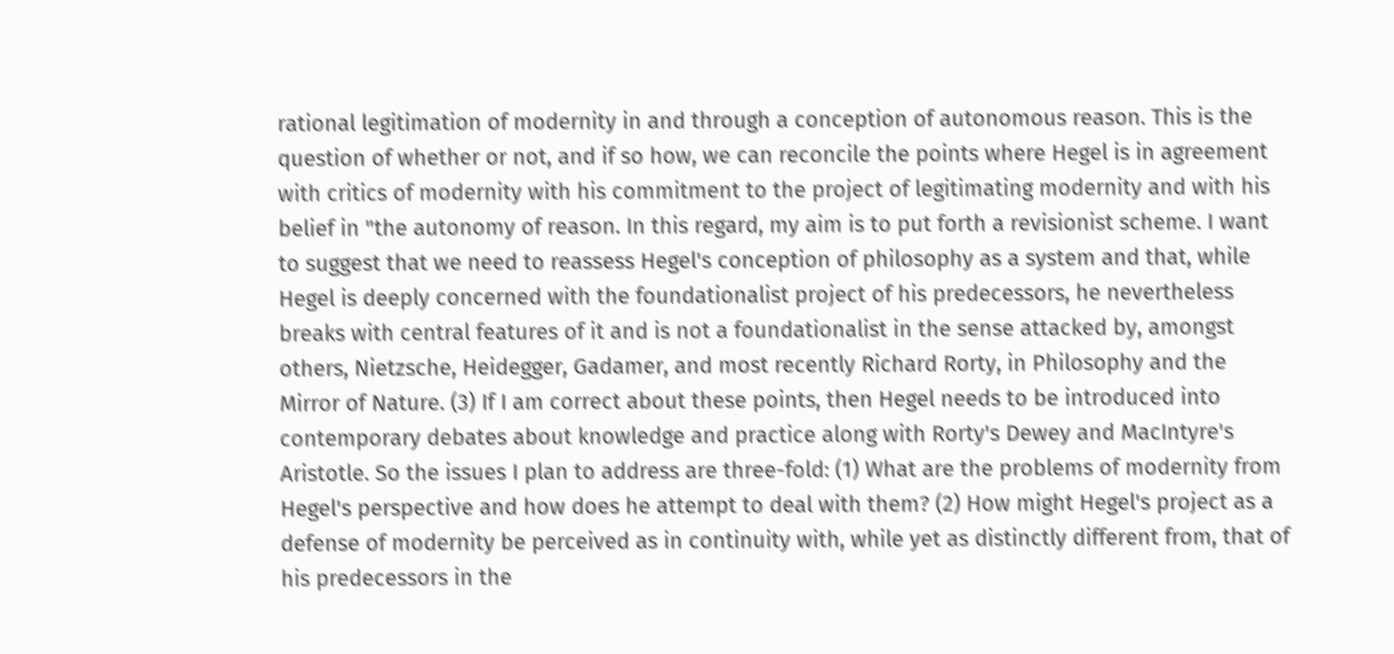rational legitimation of modernity in and through a conception of autonomous reason. This is the question of whether or not, and if so how, we can reconcile the points where Hegel is in agreement with critics of modernity with his commitment to the project of legitimating modernity and with his belief in "the autonomy of reason. In this regard, my aim is to put forth a revisionist scheme. I want to suggest that we need to reassess Hegel's conception of philosophy as a system and that, while Hegel is deeply concerned with the foundationalist project of his predecessors, he nevertheless breaks with central features of it and is not a foundationalist in the sense attacked by, amongst others, Nietzsche, Heidegger, Gadamer, and most recently Richard Rorty, in Philosophy and the Mirror of Nature. (3) If I am correct about these points, then Hegel needs to be introduced into contemporary debates about knowledge and practice along with Rorty's Dewey and MacIntyre's Aristotle. So the issues I plan to address are three-fold: (1) What are the problems of modernity from Hegel's perspective and how does he attempt to deal with them? (2) How might Hegel's project as a defense of modernity be perceived as in continuity with, while yet as distinctly different from, that of his predecessors in the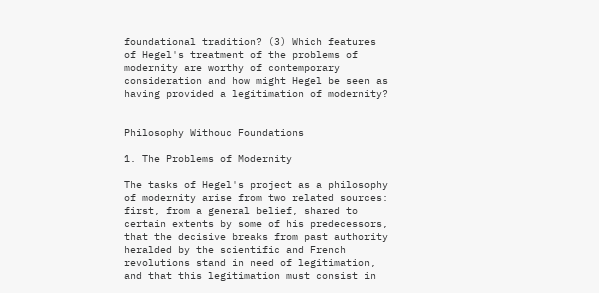foundational tradition? (3) Which features of Hegel's treatment of the problems of modernity are worthy of contemporary consideration and how might Hegel be seen as having provided a legitimation of modernity?


Philosophy Withouc Foundations

1. The Problems of Modernity

The tasks of Hegel's project as a philosophy of modernity arise from two related sources: first, from a general belief, shared to certain extents by some of his predecessors, that the decisive breaks from past authority heralded by the scientific and French revolutions stand in need of legitimation, and that this legitimation must consist in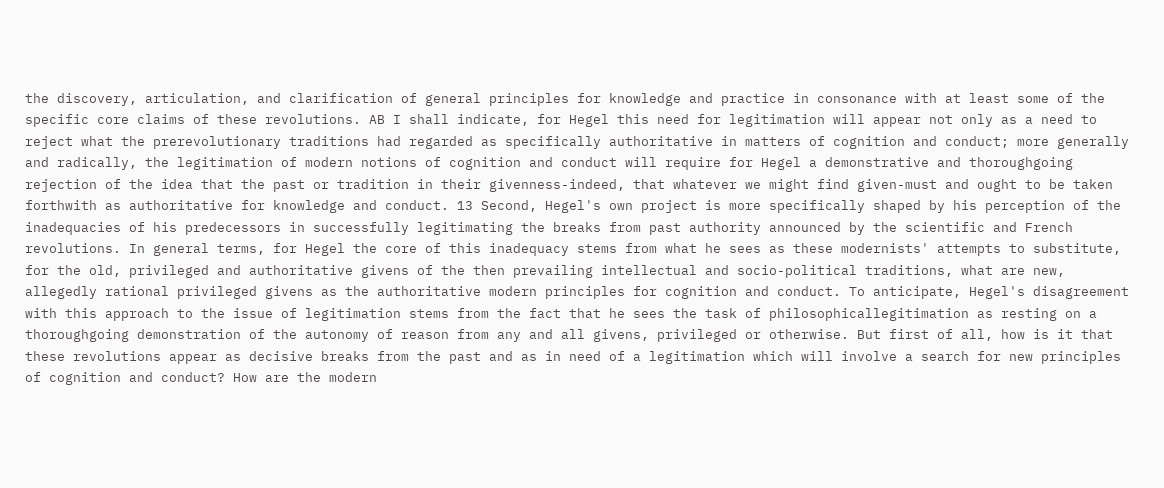the discovery, articulation, and clarification of general principles for knowledge and practice in consonance with at least some of the specific core claims of these revolutions. AB I shall indicate, for Hegel this need for legitimation will appear not only as a need to reject what the prerevolutionary traditions had regarded as specifically authoritative in matters of cognition and conduct; more generally and radically, the legitimation of modern notions of cognition and conduct will require for Hegel a demonstrative and thoroughgoing rejection of the idea that the past or tradition in their givenness-indeed, that whatever we might find given-must and ought to be taken forthwith as authoritative for knowledge and conduct. 13 Second, Hegel's own project is more specifically shaped by his perception of the inadequacies of his predecessors in successfully legitimating the breaks from past authority announced by the scientific and French revolutions. In general terms, for Hegel the core of this inadequacy stems from what he sees as these modernists' attempts to substitute, for the old, privileged and authoritative givens of the then prevailing intellectual and socio-political traditions, what are new, allegedly rational privileged givens as the authoritative modern principles for cognition and conduct. To anticipate, Hegel's disagreement with this approach to the issue of legitimation stems from the fact that he sees the task of philosophicallegitimation as resting on a thoroughgoing demonstration of the autonomy of reason from any and all givens, privileged or otherwise. But first of all, how is it that these revolutions appear as decisive breaks from the past and as in need of a legitimation which will involve a search for new principles of cognition and conduct? How are the modern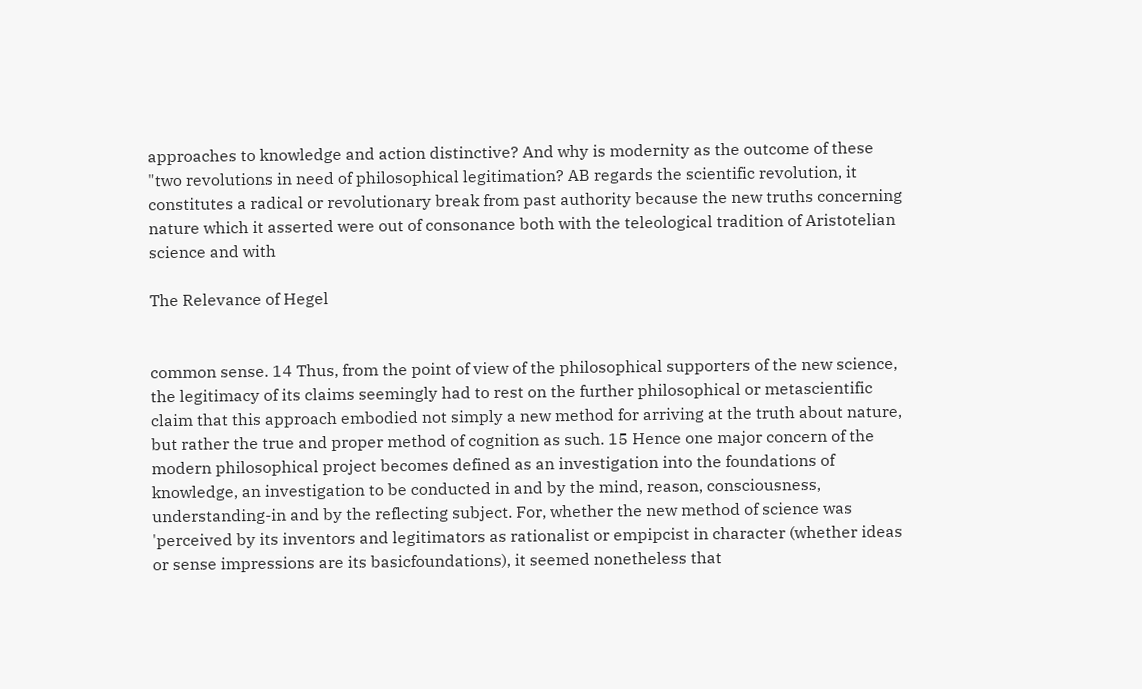approaches to knowledge and action distinctive? And why is modernity as the outcome of these "two revolutions in need of philosophical legitimation? AB regards the scientific revolution, it constitutes a radical or revolutionary break from past authority because the new truths concerning nature which it asserted were out of consonance both with the teleological tradition of Aristotelian science and with

The Relevance of Hegel


common sense. 14 Thus, from the point of view of the philosophical supporters of the new science, the legitimacy of its claims seemingly had to rest on the further philosophical or metascientific claim that this approach embodied not simply a new method for arriving at the truth about nature, but rather the true and proper method of cognition as such. 15 Hence one major concern of the modern philosophical project becomes defined as an investigation into the foundations of knowledge, an investigation to be conducted in and by the mind, reason, consciousness, understanding-in and by the reflecting subject. For, whether the new method of science was 'perceived by its inventors and legitimators as rationalist or empipcist in character (whether ideas or sense impressions are its basicfoundations), it seemed nonetheless that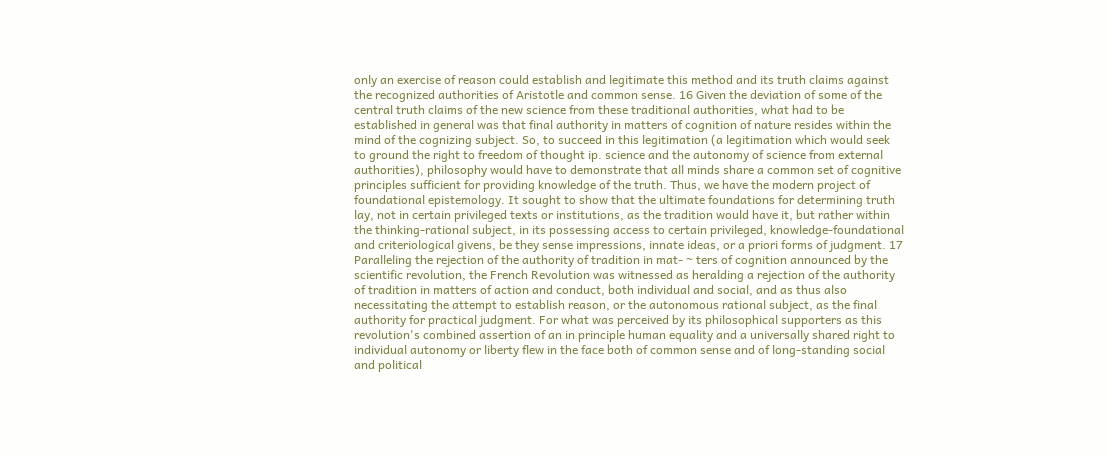only an exercise of reason could establish and legitimate this method and its truth claims against the recognized authorities of Aristotle and common sense. 16 Given the deviation of some of the central truth claims of the new science from these traditional authorities, what had to be established in general was that final authority in matters of cognition of nature resides within the mind of the cognizing subject. So, to succeed in this legitimation (a legitimation which would seek to ground the right to freedom of thought ip. science and the autonomy of science from external authorities), philosophy would have to demonstrate that all minds share a common set of cognitive principles sufficient for providing knowledge of the truth. Thus, we have the modern project of foundational epistemology. It sought to show that the ultimate foundations for determining truth lay, not in certain privileged texts or institutions, as the tradition would have it, but rather within the thinking-rational subject, in its possessing access to certain privileged, knowledge-foundational and criteriological givens, be they sense impressions, innate ideas, or a priori forms of judgment. 17 Paralleling the rejection of the authority of tradition in mat- ~ ters of cognition announced by the scientific revolution, the French Revolution was witnessed as heralding a rejection of the authority of tradition in matters of action and conduct, both individual and social, and as thus also necessitating the attempt to establish reason, or the autonomous rational subject, as the final authority for practical judgment. For what was perceived by its philosophical supporters as this revolution's combined assertion of an in principle human equality and a universally shared right to individual autonomy or liberty flew in the face both of common sense and of long-standing social and political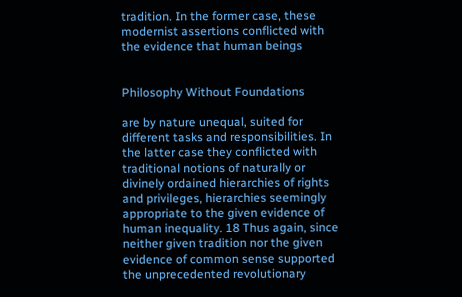tradition. In the former case, these modernist assertions conflicted with the evidence that human beings


Philosophy Without Foundations

are by nature unequal, suited for different tasks and responsibilities. In the latter case they conflicted with traditional notions of naturally or divinely ordained hierarchies of rights and privileges, hierarchies seemingly appropriate to the given evidence of human inequality. 18 Thus again, since neither given tradition nor the given evidence of common sense supported the unprecedented revolutionary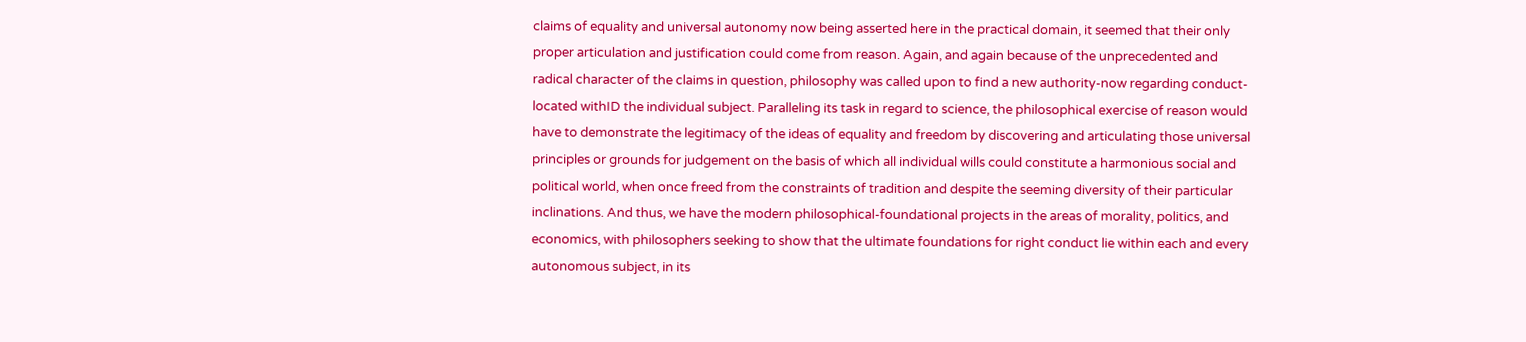claims of equality and universal autonomy now being asserted here in the practical domain, it seemed that their only proper articulation and justification could come from reason. Again, and again because of the unprecedented and radical character of the claims in question, philosophy was called upon to find a new authority-now regarding conduct-located withID the individual subject. Paralleling its task in regard to science, the philosophical exercise of reason would have to demonstrate the legitimacy of the ideas of equality and freedom by discovering and articulating those universal principles or grounds for judgement on the basis of which all individual wills could constitute a harmonious social and political world, when once freed from the constraints of tradition and despite the seeming diversity of their particular inclinations. And thus, we have the modern philosophical-foundational projects in the areas of morality, politics, and economics, with philosophers seeking to show that the ultimate foundations for right conduct lie within each and every autonomous subject, in its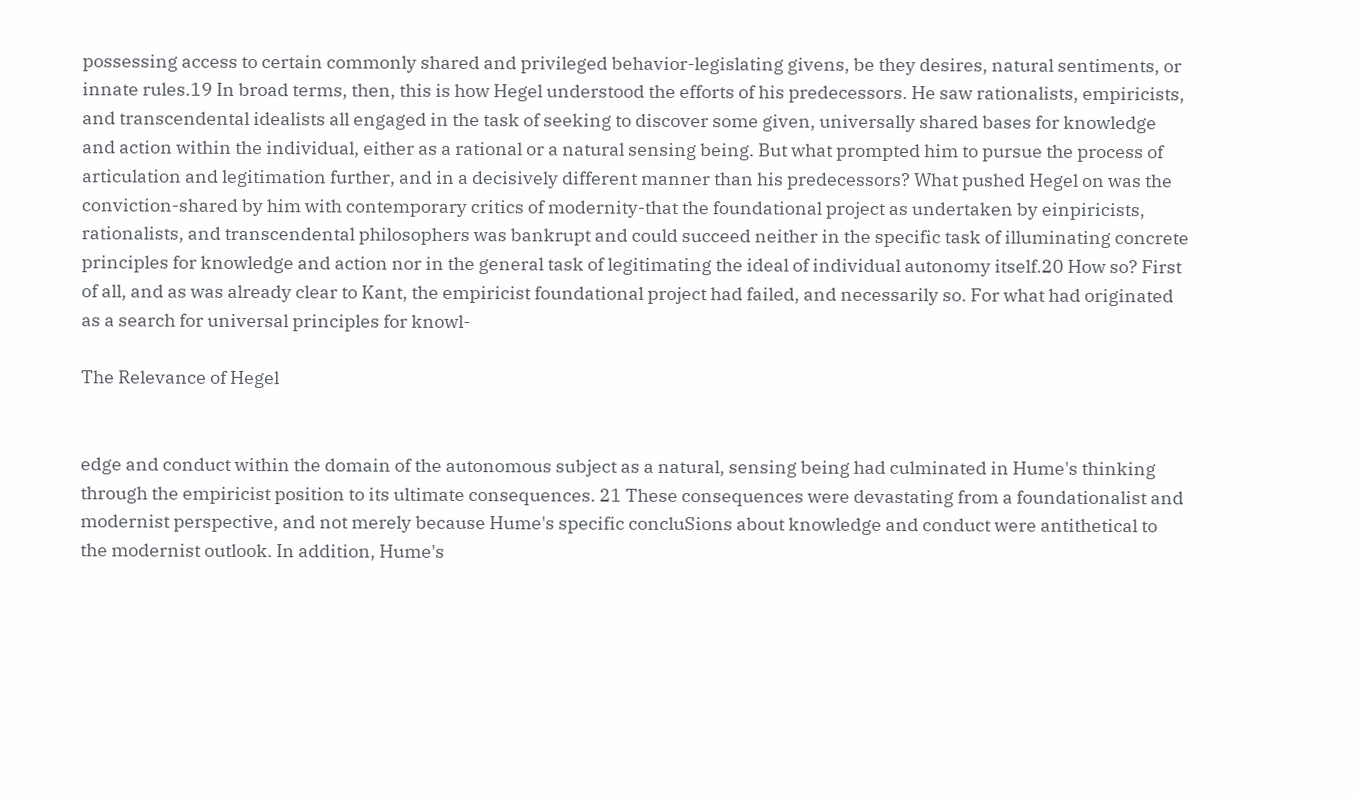possessing access to certain commonly shared and privileged behavior-legislating givens, be they desires, natural sentiments, or innate rules.19 In broad terms, then, this is how Hegel understood the efforts of his predecessors. He saw rationalists, empiricists, and transcendental idealists all engaged in the task of seeking to discover some given, universally shared bases for knowledge and action within the individual, either as a rational or a natural sensing being. But what prompted him to pursue the process of articulation and legitimation further, and in a decisively different manner than his predecessors? What pushed Hegel on was the conviction-shared by him with contemporary critics of modernity-that the foundational project as undertaken by einpiricists, rationalists, and transcendental philosophers was bankrupt and could succeed neither in the specific task of illuminating concrete principles for knowledge and action nor in the general task of legitimating the ideal of individual autonomy itself.20 How so? First of all, and as was already clear to Kant, the empiricist foundational project had failed, and necessarily so. For what had originated as a search for universal principles for knowl-

The Relevance of Hegel


edge and conduct within the domain of the autonomous subject as a natural, sensing being had culminated in Hume's thinking through the empiricist position to its ultimate consequences. 21 These consequences were devastating from a foundationalist and modernist perspective, and not merely because Hume's specific concluSions about knowledge and conduct were antithetical to the modernist outlook. In addition, Hume's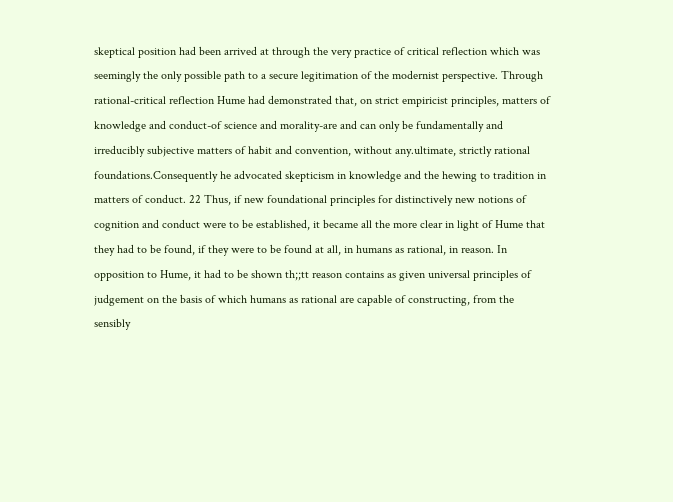skeptical position had been arrived at through the very practice of critical reflection which was seemingly the only possible path to a secure legitimation of the modernist perspective. Through rational-critical reflection Hume had demonstrated that, on strict empiricist principles, matters of knowledge and conduct-of science and morality-are and can only be fundamentally and irreducibly subjective matters of habit and convention, without any.ultimate, strictly rational foundations.Consequently he advocated skepticism in knowledge and the hewing to tradition in matters of conduct. 22 Thus, if new foundational principles for distinctively new notions of cognition and conduct were to be established, it became all the more clear in light of Hume that they had to be found, if they were to be found at all, in humans as rational, in reason. In opposition to Hume, it had to be shown th;;tt reason contains as given universal principles of judgement on the basis of which humans as rational are capable of constructing, from the sensibly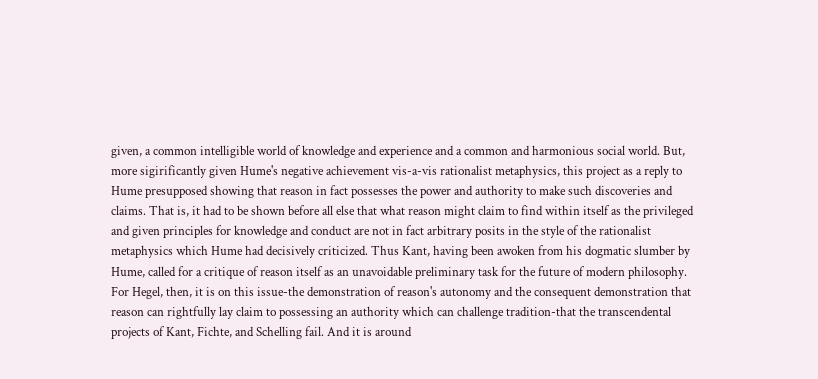given, a common intelligible world of knowledge and experience and a common and harmonious social world. But, more sigirificantly given Hume's negative achievement vis-a-vis rationalist metaphysics, this project as a reply to Hume presupposed showing that reason in fact possesses the power and authority to make such discoveries and claims. That is, it had to be shown before all else that what reason might claim to find within itself as the privileged and given principles for knowledge and conduct are not in fact arbitrary posits in the style of the rationalist metaphysics which Hume had decisively criticized. Thus Kant, having been awoken from his dogmatic slumber by Hume, called for a critique of reason itself as an unavoidable preliminary task for the future of modern philosophy. For Hegel, then, it is on this issue-the demonstration of reason's autonomy and the consequent demonstration that reason can rightfully lay claim to possessing an authority which can challenge tradition-that the transcendental projects of Kant, Fichte, and Schelling fail. And it is around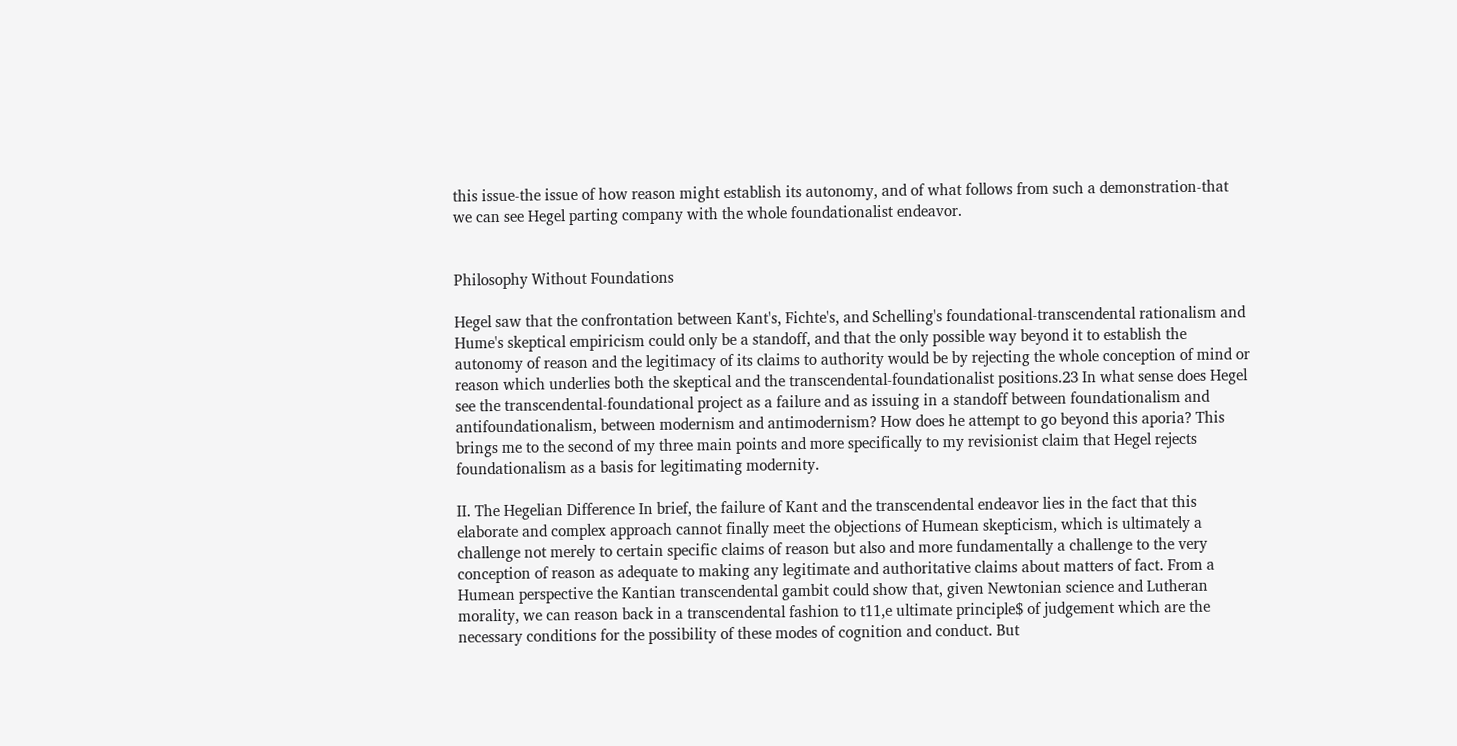this issue-the issue of how reason might establish its autonomy, and of what follows from such a demonstration-that we can see Hegel parting company with the whole foundationalist endeavor.


Philosophy Without Foundations

Hegel saw that the confrontation between Kant's, Fichte's, and Schelling's foundational-transcendental rationalism and Hume's skeptical empiricism could only be a standoff, and that the only possible way beyond it to establish the autonomy of reason and the legitimacy of its claims to authority would be by rejecting the whole conception of mind or reason which underlies both the skeptical and the transcendental-foundationalist positions.23 In what sense does Hegel see the transcendental-foundational project as a failure and as issuing in a standoff between foundationalism and antifoundationalism, between modernism and antimodernism? How does he attempt to go beyond this aporia? This brings me to the second of my three main points and more specifically to my revisionist claim that Hegel rejects foundationalism as a basis for legitimating modernity.

II. The Hegelian Difference In brief, the failure of Kant and the transcendental endeavor lies in the fact that this elaborate and complex approach cannot finally meet the objections of Humean skepticism, which is ultimately a challenge not merely to certain specific claims of reason but also and more fundamentally a challenge to the very conception of reason as adequate to making any legitimate and authoritative claims about matters of fact. From a Humean perspective the Kantian transcendental gambit could show that, given Newtonian science and Lutheran morality, we can reason back in a transcendental fashion to t11,e ultimate principle$ of judgement which are the necessary conditions for the possibility of these modes of cognition and conduct. But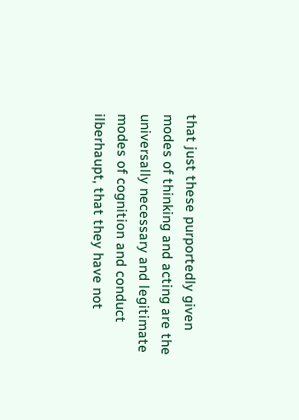that just these purportedly given modes of thinking and acting are the universally necessary and legitimate modes of cognition and conduct ilberhaupt, that they have not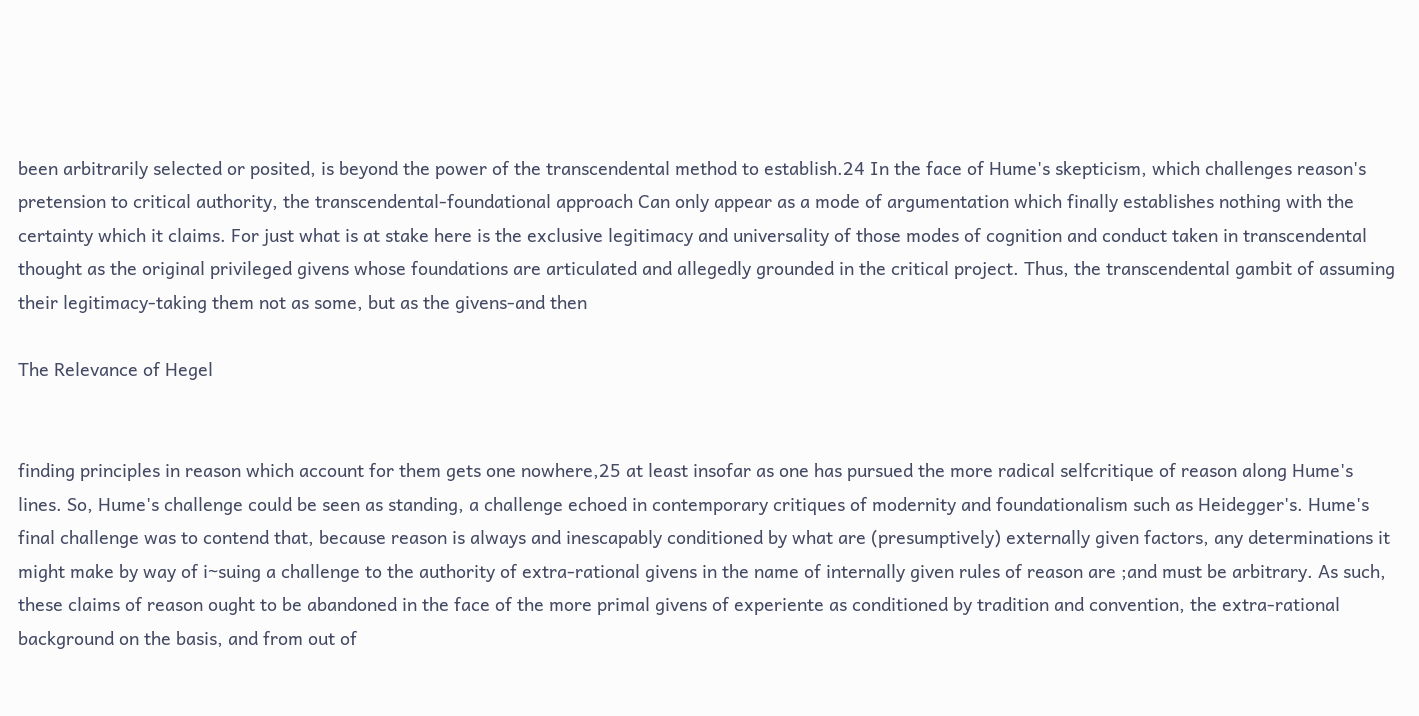been arbitrarily selected or posited, is beyond the power of the transcendental method to establish.24 In the face of Hume's skepticism, which challenges reason's pretension to critical authority, the transcendental-foundational approach Can only appear as a mode of argumentation which finally establishes nothing with the certainty which it claims. For just what is at stake here is the exclusive legitimacy and universality of those modes of cognition and conduct taken in transcendental thought as the original privileged givens whose foundations are articulated and allegedly grounded in the critical project. Thus, the transcendental gambit of assuming their legitimacy-taking them not as some, but as the givens-and then

The Relevance of Hegel


finding principles in reason which account for them gets one nowhere,25 at least insofar as one has pursued the more radical selfcritique of reason along Hume's lines. So, Hume's challenge could be seen as standing, a challenge echoed in contemporary critiques of modernity and foundationalism such as Heidegger's. Hume's final challenge was to contend that, because reason is always and inescapably conditioned by what are (presumptively) externally given factors, any determinations it might make by way of i~suing a challenge to the authority of extra-rational givens in the name of internally given rules of reason are ;and must be arbitrary. As such, these claims of reason ought to be abandoned in the face of the more primal givens of experiente as conditioned by tradition and convention, the extra-rational background on the basis, and from out of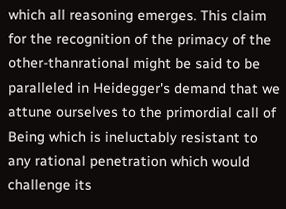which all reasoning emerges. This claim for the recognition of the primacy of the other-thanrational might be said to be paralleled in Heidegger's demand that we attune ourselves to the primordial call of Being which is ineluctably resistant to any rational penetration which would challenge its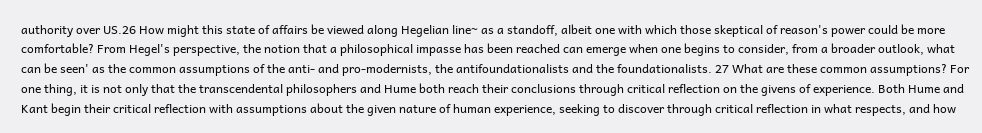authority over US.26 How might this state of affairs be viewed along Hegelian line~ as a standoff, albeit one with which those skeptical of reason's power could be more comfortable? From Hegel's perspective, the notion that a philosophical impasse has been reached can emerge when one begins to consider, from a broader outlook, what can be seen' as the common assumptions of the anti- and pro-modernists, the antifoundationalists and the foundationalists. 27 What are these common assumptions? For one thing, it is not only that the transcendental philosophers and Hume both reach their conclusions through critical reflection on the givens of experience. Both Hume and Kant begin their critical reflection with assumptions about the given nature of human experience, seeking to discover through critical reflection in what respects, and how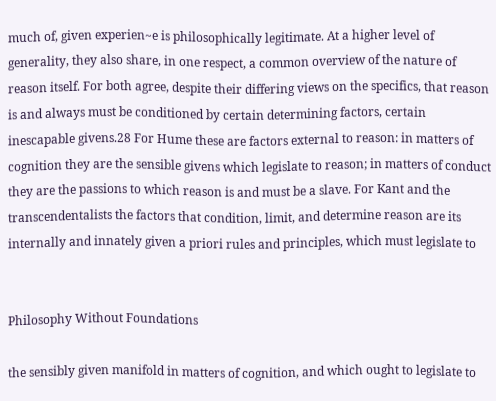much of, given experien~e is philosophically legitimate. At a higher level of generality, they also share, in one respect, a common overview of the nature of reason itself. For both agree, despite their differing views on the specifics, that reason is and always must be conditioned by certain determining factors, certain inescapable givens.28 For Hume these are factors external to reason: in matters of cognition they are the sensible givens which legislate to reason; in matters of conduct they are the passions to which reason is and must be a slave. For Kant and the transcendentalists the factors that condition, limit, and determine reason are its internally and innately given a priori rules and principles, which must legislate to


Philosophy Without Foundations

the sensibly given manifold in matters of cognition, and which ought to legislate to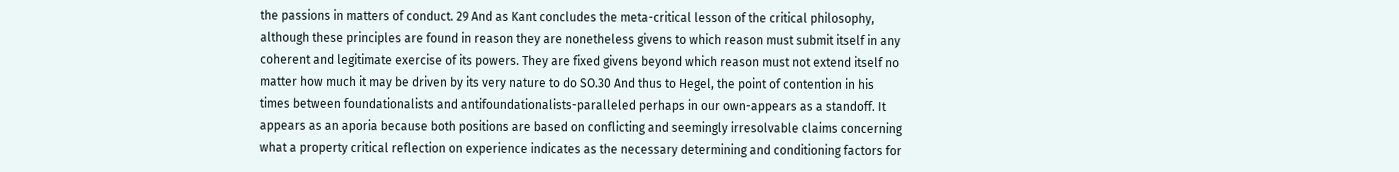the passions in matters of conduct. 29 And as Kant concludes the meta-critical lesson of the critical philosophy, although these principles are found in reason they are nonetheless givens to which reason must submit itself in any coherent and legitimate exercise of its powers. They are fixed givens beyond which reason must not extend itself no matter how much it may be driven by its very nature to do SO.30 And thus to Hegel, the point of contention in his times between foundationalists and antifoundationalists-paralleled perhaps in our own-appears as a standoff. It appears as an aporia because both positions are based on conflicting and seemingly irresolvable claims concerning what a property critical reflection on experience indicates as the necessary determining and conditioning factors for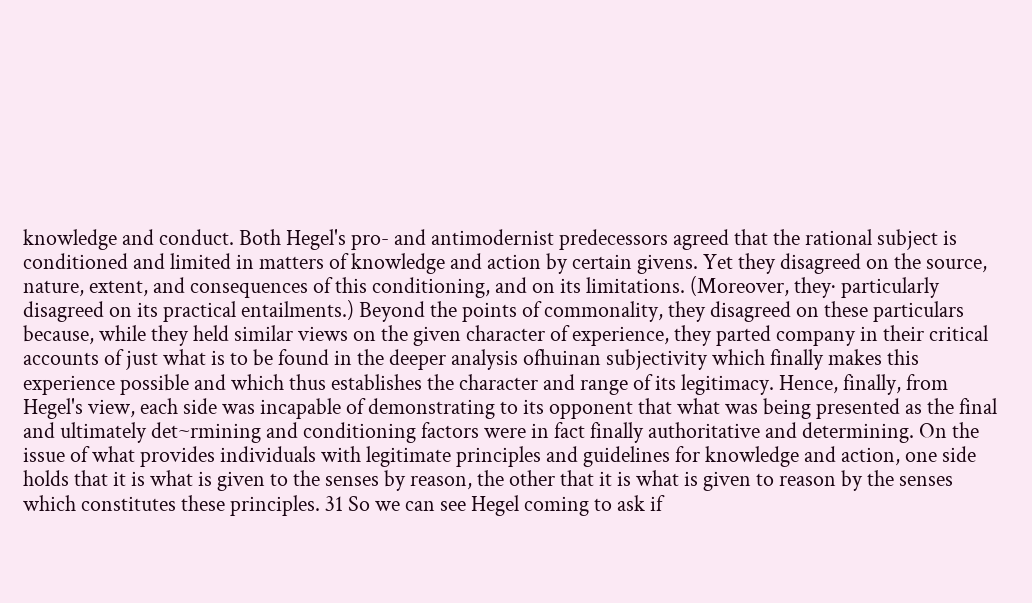knowledge and conduct. Both Hegel's pro- and antimodernist predecessors agreed that the rational subject is conditioned and limited in matters of knowledge and action by certain givens. Yet they disagreed on the source, nature, extent, and consequences of this conditioning, and on its limitations. (Moreover, they· particularly disagreed on its practical entailments.) Beyond the points of commonality, they disagreed on these particulars because, while they held similar views on the given character of experience, they parted company in their critical accounts of just what is to be found in the deeper analysis ofhuinan subjectivity which finally makes this experience possible and which thus establishes the character and range of its legitimacy. Hence, finally, from Hegel's view, each side was incapable of demonstrating to its opponent that what was being presented as the final and ultimately det~rmining and conditioning factors were in fact finally authoritative and determining. On the issue of what provides individuals with legitimate principles and guidelines for knowledge and action, one side holds that it is what is given to the senses by reason, the other that it is what is given to reason by the senses which constitutes these principles. 31 So we can see Hegel coming to ask if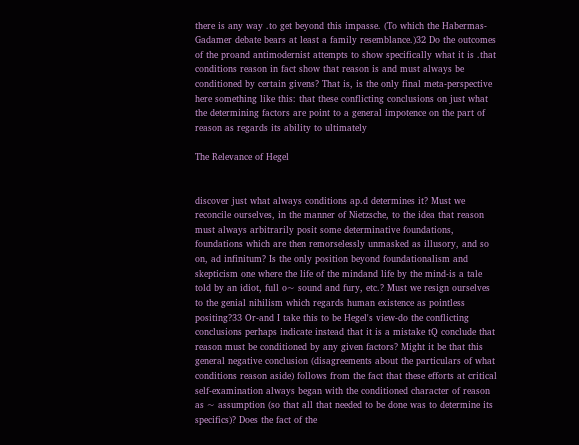there is any way .to get beyond this impasse. (To which the Habermas-Gadamer debate bears at least a family resemblance.)32 Do the outcomes of the proand antimodernist attempts to show specifically what it is .that conditions reason in fact show that reason is and must always be conditioned by certain givens? That is, is the only final meta-perspective here something like this: that these conflicting conclusions on just what the determining factors are point to a general impotence on the part of reason as regards its ability to ultimately

The Relevance of Hegel


discover just what always conditions ap.d determines it? Must we reconcile ourselves, in the manner of Nietzsche, to the idea that reason must always arbitrarily posit some determinative foundations, foundations which are then remorselessly unmasked as illusory, and so on, ad infinitum? Is the only position beyond foundationalism and skepticism one where the life of the mindand life by the mind-is a tale told by an idiot, full o~ sound and fury, etc.? Must we resign ourselves to the genial nihilism which regards human existence as pointless positing?33 Or-and I take this to be Hegel's view-do the conflicting conclusions perhaps indicate instead that it is a mistake tQ conclude that reason must be conditioned by any given factors? Might it be that this general negative conclusion (disagreements about the particulars of what conditions reason aside) follows from the fact that these efforts at critical self-examination always began with the conditioned character of reason as ~ assumption (so that all that needed to be done was to determine its specifics)? Does the fact of the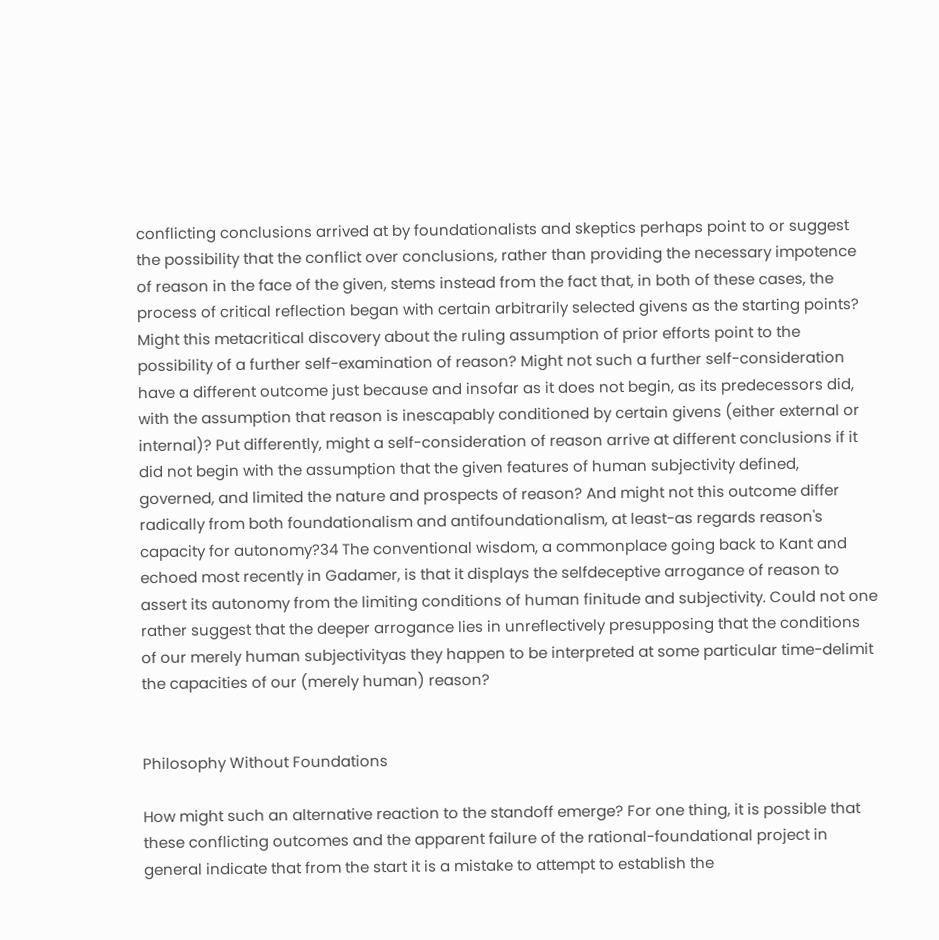conflicting conclusions arrived at by foundationalists and skeptics perhaps point to or suggest the possibility that the conflict over conclusions, rather than providing the necessary impotence of reason in the face of the given, stems instead from the fact that, in both of these cases, the process of critical reflection began with certain arbitrarily selected givens as the starting points? Might this metacritical discovery about the ruling assumption of prior efforts point to the possibility of a further self-examination of reason? Might not such a further self-consideration have a different outcome just because and insofar as it does not begin, as its predecessors did, with the assumption that reason is inescapably conditioned by certain givens (either external or internal)? Put differently, might a self-consideration of reason arrive at different conclusions if it did not begin with the assumption that the given features of human subjectivity defined, governed, and limited the nature and prospects of reason? And might not this outcome differ radically from both foundationalism and antifoundationalism, at least-as regards reason's capacity for autonomy?34 The conventional wisdom, a commonplace going back to Kant and echoed most recently in Gadamer, is that it displays the selfdeceptive arrogance of reason to assert its autonomy from the limiting conditions of human finitude and subjectivity. Could not one rather suggest that the deeper arrogance lies in unreflectively presupposing that the conditions of our merely human subjectivityas they happen to be interpreted at some particular time-delimit the capacities of our (merely human) reason?


Philosophy Without Foundations

How might such an alternative reaction to the standoff emerge? For one thing, it is possible that these conflicting outcomes and the apparent failure of the rational-foundational project in general indicate that from the start it is a mistake to attempt to establish the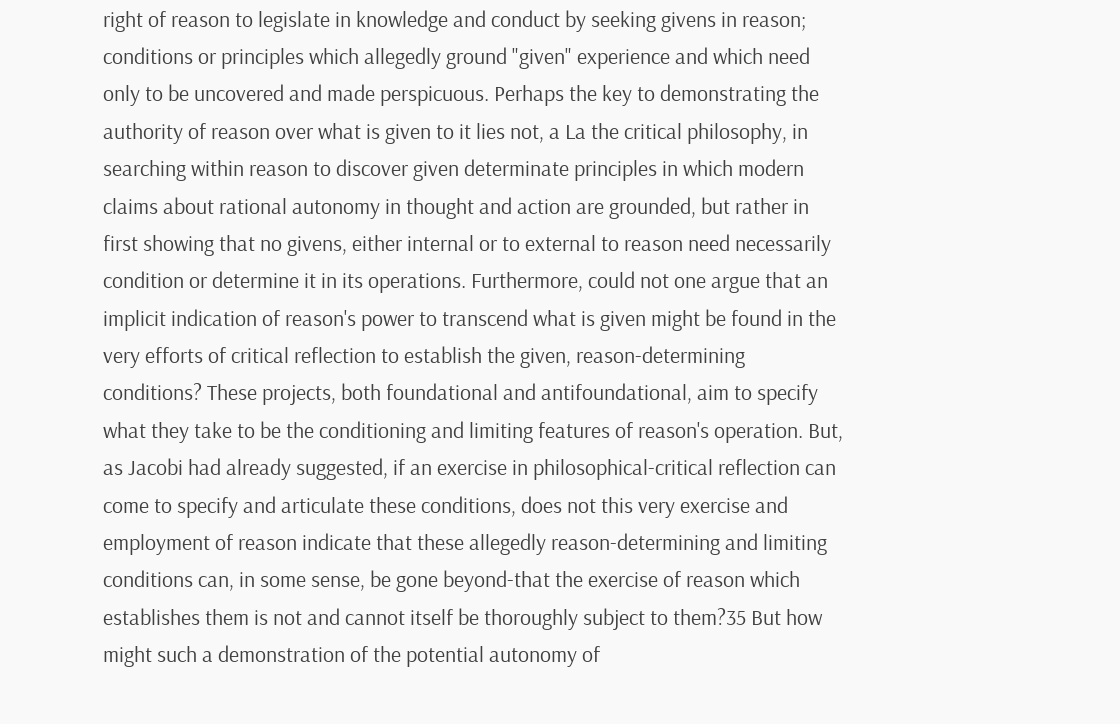right of reason to legislate in knowledge and conduct by seeking givens in reason; conditions or principles which allegedly ground "given" experience and which need only to be uncovered and made perspicuous. Perhaps the key to demonstrating the authority of reason over what is given to it lies not, a La the critical philosophy, in searching within reason to discover given determinate principles in which modern claims about rational autonomy in thought and action are grounded, but rather in first showing that no givens, either internal or to external to reason need necessarily condition or determine it in its operations. Furthermore, could not one argue that an implicit indication of reason's power to transcend what is given might be found in the very efforts of critical reflection to establish the given, reason-determining conditions? These projects, both foundational and antifoundational, aim to specify what they take to be the conditioning and limiting features of reason's operation. But, as Jacobi had already suggested, if an exercise in philosophical-critical reflection can come to specify and articulate these conditions, does not this very exercise and employment of reason indicate that these allegedly reason-determining and limiting conditions can, in some sense, be gone beyond-that the exercise of reason which establishes them is not and cannot itself be thoroughly subject to them?35 But how might such a demonstration of the potential autonomy of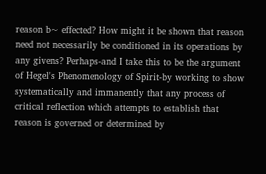reason b~ effected? How might it be shown that reason need not necessarily be conditioned in its operations by any givens? Perhaps-and I take this to be the argument of Hegel's Phenomenology of Spirit-by working to show systematically and immanently that any process of critical reflection which attempts to establish that reason is governed or determined by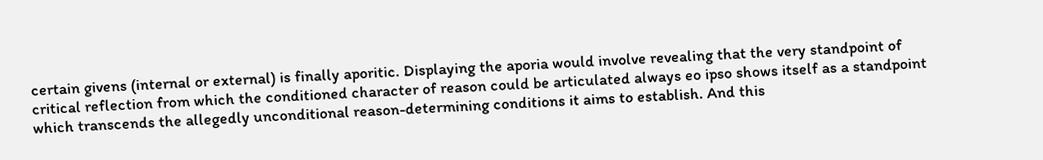certain givens (internal or external) is finally aporitic. Displaying the aporia would involve revealing that the very standpoint of critical reflection from which the conditioned character of reason could be articulated always eo ipso shows itself as a standpoint which transcends the allegedly unconditional reason-determining conditions it aims to establish. And this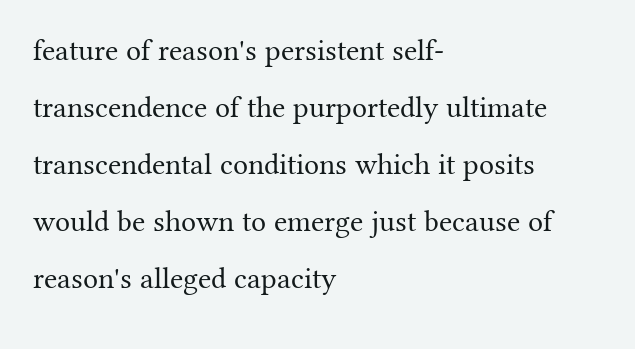feature of reason's persistent self-transcendence of the purportedly ultimate transcendental conditions which it posits would be shown to emerge just because of reason's alleged capacity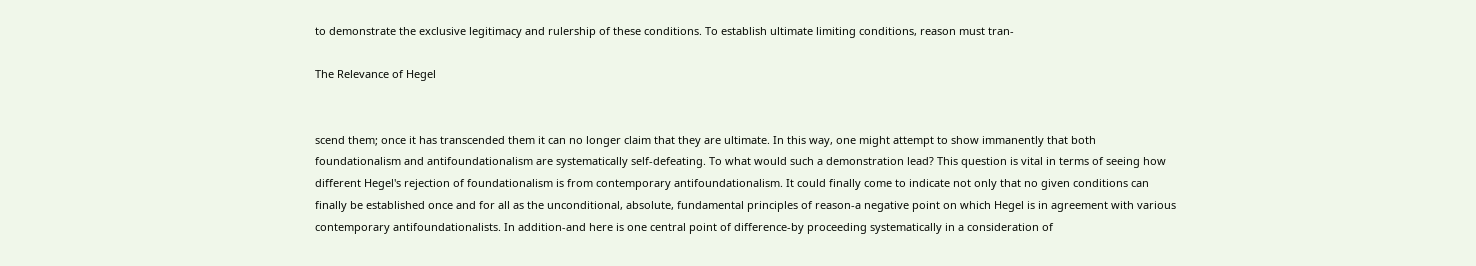to demonstrate the exclusive legitimacy and rulership of these conditions. To establish ultimate limiting conditions, reason must tran-

The Relevance of Hegel


scend them; once it has transcended them it can no longer claim that they are ultimate. In this way, one might attempt to show immanently that both foundationalism and antifoundationalism are systematically self-defeating. To what would such a demonstration lead? This question is vital in terms of seeing how different Hegel's rejection of foundationalism is from contemporary antifoundationalism. It could finally come to indicate not only that no given conditions can finally be established once and for all as the unconditional, absolute, fundamental principles of reason-a negative point on which Hegel is in agreement with various contemporary antifoundationalists. In addition-and here is one central point of difference-by proceeding systematically in a consideration of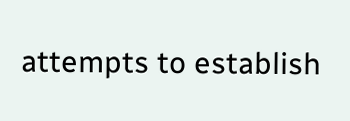attempts to establish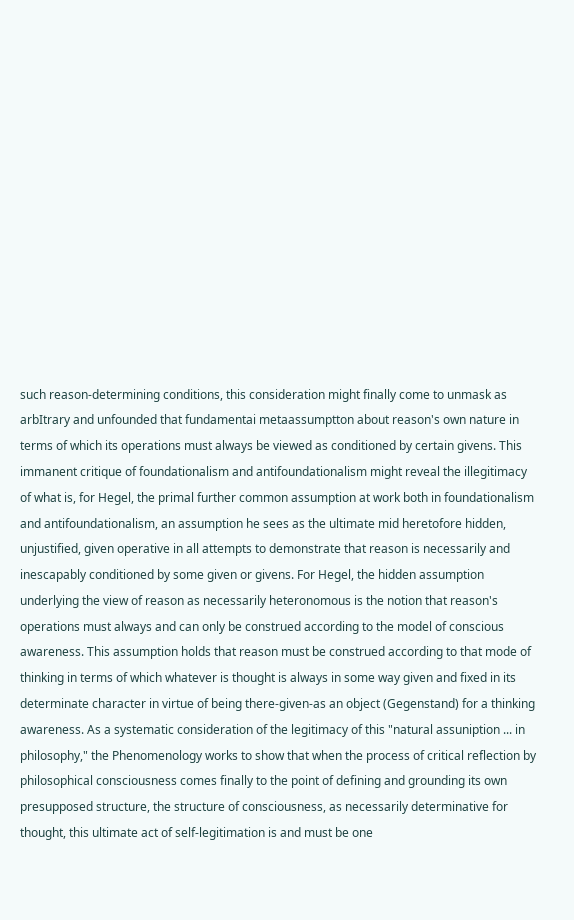such reason-determining conditions, this consideration might finally come to unmask as arbItrary and unfounded that fundamentai metaassumptton about reason's own nature in terms of which its operations must always be viewed as conditioned by certain givens. This immanent critique of foundationalism and antifoundationalism might reveal the illegitimacy of what is, for Hegel, the primal further common assumption at work both in foundationalism and antifoundationalism, an assumption he sees as the ultimate mid heretofore hidden, unjustified, given operative in all attempts to demonstrate that reason is necessarily and inescapably conditioned by some given or givens. For Hegel, the hidden assumption underlying the view of reason as necessarily heteronomous is the notion that reason's operations must always and can only be construed according to the model of conscious awareness. This assumption holds that reason must be construed according to that mode of thinking in terms of which whatever is thought is always in some way given and fixed in its determinate character in virtue of being there-given-as an object (Gegenstand) for a thinking awareness. As a systematic consideration of the legitimacy of this "natural assuniption ... in philosophy," the Phenomenology works to show that when the process of critical reflection by philosophical consciousness comes finally to the point of defining and grounding its own presupposed structure, the structure of consciousness, as necessarily determinative for thought, this ultimate act of self-legitimation is and must be one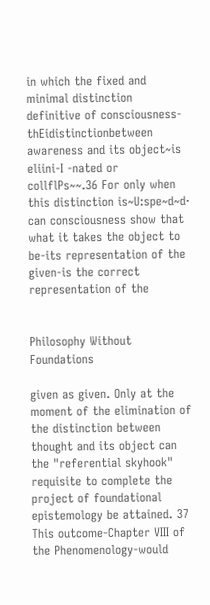in which the fixed and minimal distinction definitive of consciousness-thEidistinctionbetween awareness and its object~is eliini-I -nated or collflPs~~.36 For only when this distinction is~U:spe~d~d· can consciousness show that what it takes the object to be-its representation of the given-is the correct representation of the


Philosophy Without Foundations

given as given. Only at the moment of the elimination of the distinction between thought and its object can the "referential skyhook" requisite to complete the project of foundational epistemology be attained. 37 This outcome-Chapter VIII of the Phenomenology-would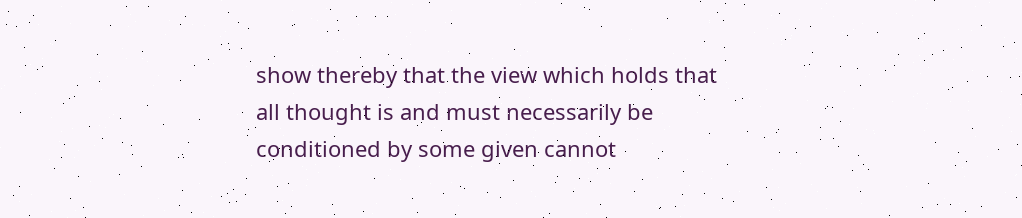show thereby that the view which holds that all thought is and must necessarily be conditioned by some given cannot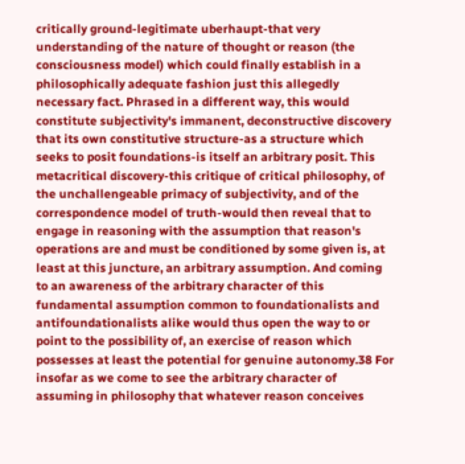critically ground-legitimate uberhaupt-that very understanding of the nature of thought or reason (the consciousness model) which could finally establish in a philosophically adequate fashion just this allegedly necessary fact. Phrased in a different way, this would constitute subjectivity's immanent, deconstructive discovery that its own constitutive structure-as a structure which seeks to posit foundations-is itself an arbitrary posit. This metacritical discovery-this critique of critical philosophy, of the unchallengeable primacy of subjectivity, and of the correspondence model of truth-would then reveal that to engage in reasoning with the assumption that reason's operations are and must be conditioned by some given is, at least at this juncture, an arbitrary assumption. And coming to an awareness of the arbitrary character of this fundamental assumption common to foundationalists and antifoundationalists alike would thus open the way to or point to the possibility of, an exercise of reason which possesses at least the potential for genuine autonomy.38 For insofar as we come to see the arbitrary character of assuming in philosophy that whatever reason conceives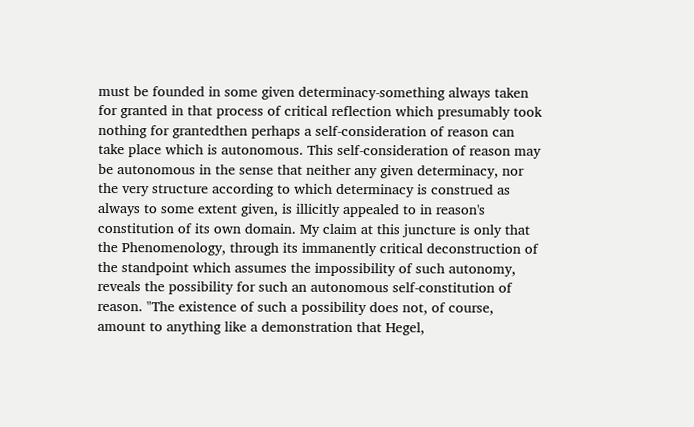must be founded in some given determinacy-something always taken for granted in that process of critical reflection which presumably took nothing for grantedthen perhaps a self-consideration of reason can take place which is autonomous. This self-consideration of reason may be autonomous in the sense that neither any given determinacy, nor the very structure according to which determinacy is construed as always to some extent given, is illicitly appealed to in reason's constitution of its own domain. My claim at this juncture is only that the Phenomenology, through its immanently critical deconstruction of the standpoint which assumes the impossibility of such autonomy, reveals the possibility for such an autonomous self-constitution of reason. "The existence of such a possibility does not, of course, amount to anything like a demonstration that Hegel,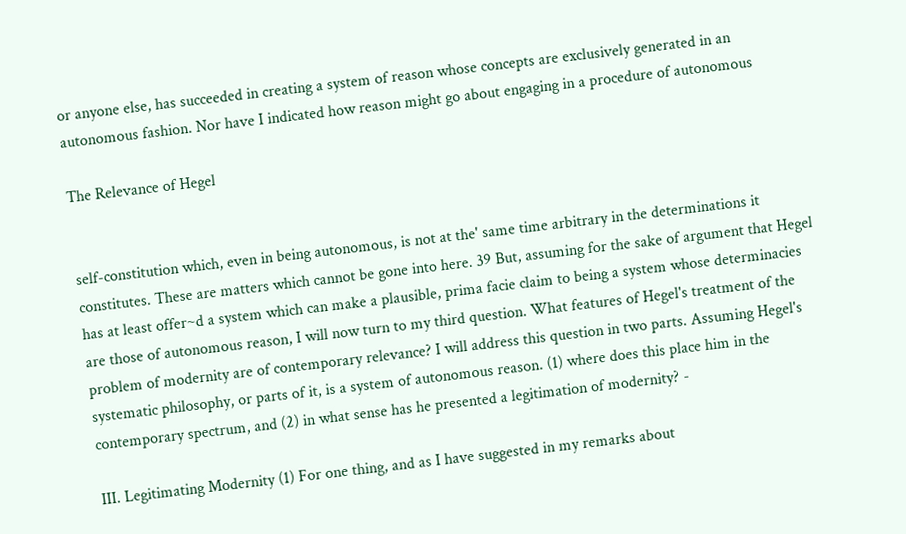or anyone else, has succeeded in creating a system of reason whose concepts are exclusively generated in an autonomous fashion. Nor have I indicated how reason might go about engaging in a procedure of autonomous

The Relevance of Hegel


self-constitution which, even in being autonomous, is not at the' same time arbitrary in the determinations it constitutes. These are matters which cannot be gone into here. 39 But, assuming for the sake of argument that Hegel has at least offer~d a system which can make a plausible, prima facie claim to being a system whose determinacies are those of autonomous reason, I will now turn to my third question. What features of Hegel's treatment of the problem of modernity are of contemporary relevance? I will address this question in two parts. Assuming Hegel's systematic philosophy, or parts of it, is a system of autonomous reason. (1) where does this place him in the contemporary spectrum, and (2) in what sense has he presented a legitimation of modernity? -

III. Legitimating Modernity (1) For one thing, and as I have suggested in my remarks about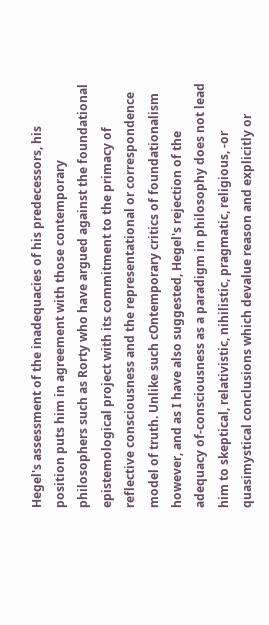Hegel's assessment of the inadequacies of his predecessors, his position puts him in agreement with those contemporary philosophers such as Rorty who have argued against the foundational epistemological project with its commitment to the primacy of reflective consciousness and the representational or correspondence model of truth. Unlike such cOntemporary critics of foundationalism however, and as I have also suggested, Hegel's rejection of the adequacy of-consciousness as a paradigm in philosophy does not lead him to skeptical, relativistic, nihilistic, pragmatic, religious, -or quasimystical conclusions which devalue reason and explicitly or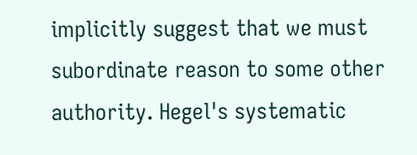implicitly suggest that we must subordinate reason to some other authority. Hegel's systematic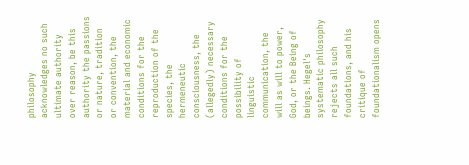philosophy acknowledges no such ultimate authority over reason, be this authority the passions or nature, tradition or convention, the material and economic conditions for the reproduction of the species, the hermeneutic consciousness, the (allegedly) necessary conditions for the possibility of linguistic communication, the will as will to power, God, or the Being of beings. Hegel's systematic philosophy rejects all such foundations, and his critique of foundationalism opens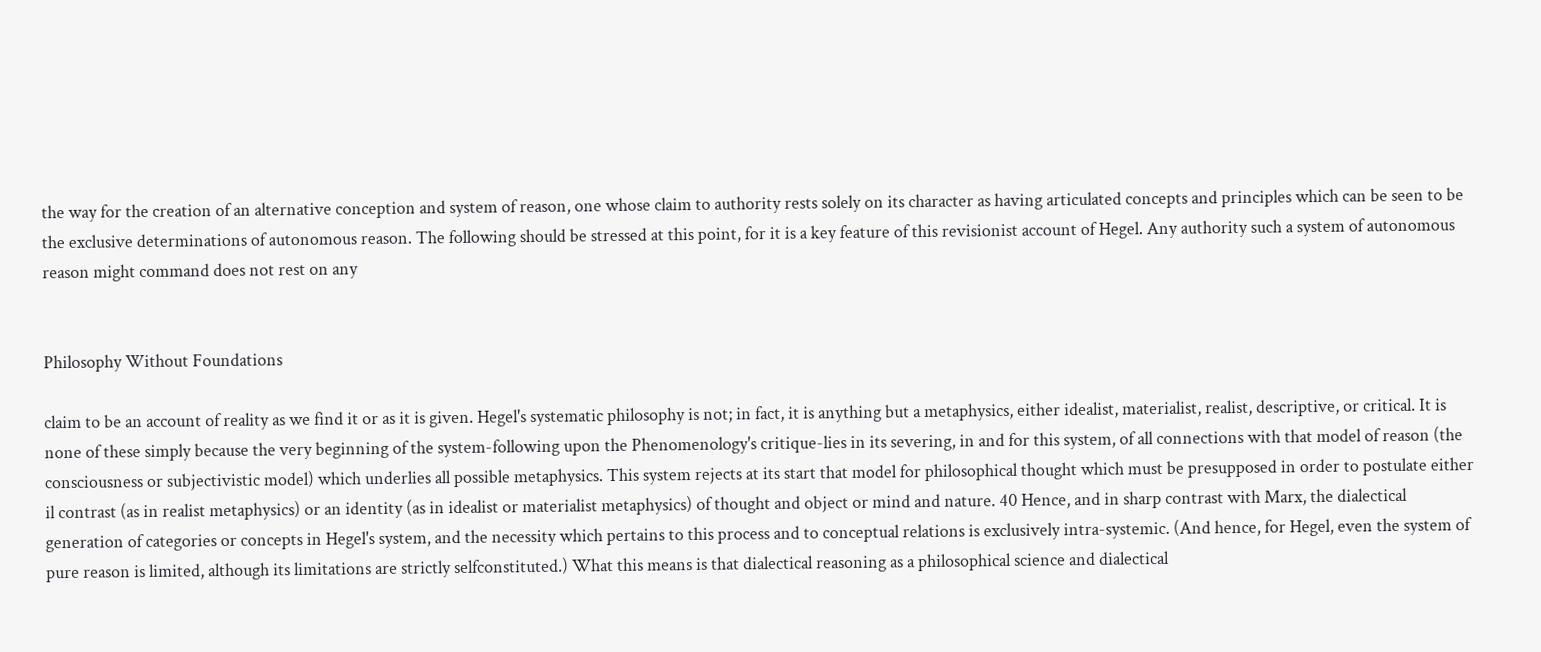the way for the creation of an alternative conception and system of reason, one whose claim to authority rests solely on its character as having articulated concepts and principles which can be seen to be the exclusive determinations of autonomous reason. The following should be stressed at this point, for it is a key feature of this revisionist account of Hegel. Any authority such a system of autonomous reason might command does not rest on any


Philosophy Without Foundations

claim to be an account of reality as we find it or as it is given. Hegel's systematic philosophy is not; in fact, it is anything but a metaphysics, either idealist, materialist, realist, descriptive, or critical. It is none of these simply because the very beginning of the system-following upon the Phenomenology's critique-lies in its severing, in and for this system, of all connections with that model of reason (the consciousness or subjectivistic model) which underlies all possible metaphysics. This system rejects at its start that model for philosophical thought which must be presupposed in order to postulate either il contrast (as in realist metaphysics) or an identity (as in idealist or materialist metaphysics) of thought and object or mind and nature. 40 Hence, and in sharp contrast with Marx, the dialectical generation of categories or concepts in Hegel's system, and the necessity which pertains to this process and to conceptual relations is exclusively intra-systemic. (And hence, for Hegel, even the system of pure reason is limited, although its limitations are strictly selfconstituted.) What this means is that dialectical reasoning as a philosophical science and dialectical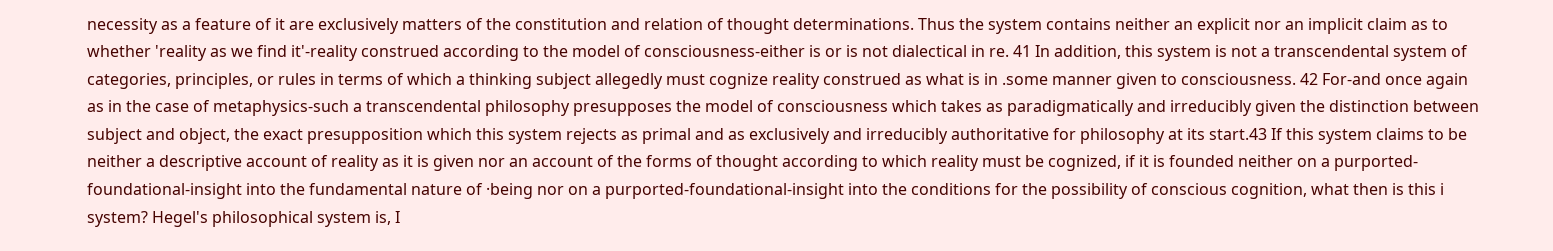necessity as a feature of it are exclusively matters of the constitution and relation of thought determinations. Thus the system contains neither an explicit nor an implicit claim as to whether 'reality as we find it'-reality construed according to the model of consciousness-either is or is not dialectical in re. 41 In addition, this system is not a transcendental system of categories, principles, or rules in terms of which a thinking subject allegedly must cognize reality construed as what is in .some manner given to consciousness. 42 For-and once again as in the case of metaphysics-such a transcendental philosophy presupposes the model of consciousness which takes as paradigmatically and irreducibly given the distinction between subject and object, the exact presupposition which this system rejects as primal and as exclusively and irreducibly authoritative for philosophy at its start.43 If this system claims to be neither a descriptive account of reality as it is given nor an account of the forms of thought according to which reality must be cognized, if it is founded neither on a purported-foundational-insight into the fundamental nature of ·being nor on a purported-foundational-insight into the conditions for the possibility of conscious cognition, what then is this i system? Hegel's philosophical system is, I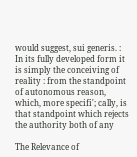would suggest, sui generis. : In its fully developed form it is simply the conceiving of reality : from the standpoint of autonomous reason, which, more specifi'; cally, is that standpoint which rejects the authority both of any

The Relevance of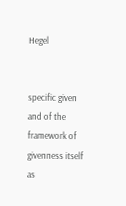Hegel


specific given and of the framework of givenness itself as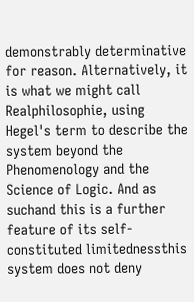demonstrably determinative for reason. Alternatively, it is what we might call Realphilosophie, using Hegel's term to describe the system beyond the Phenomenology and the Science of Logic. And as suchand this is a further feature of its self-constituted limitednessthis system does not deny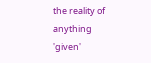the reality of anything 'given'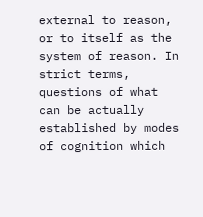external to reason, or to itself as the system of reason. In strict terms, questions of what can be actually established by modes of cognition which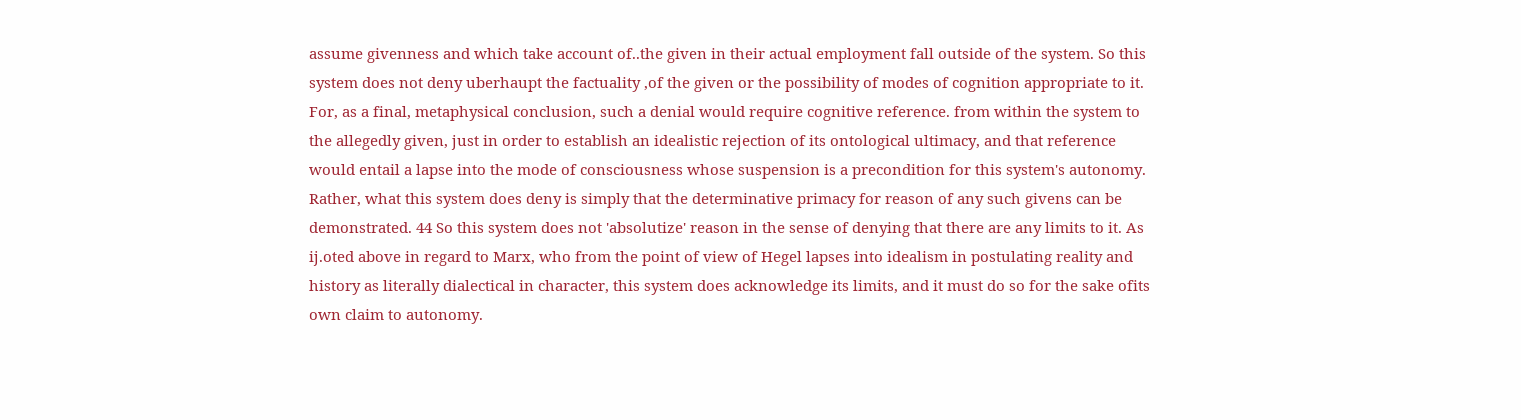assume givenness and which take account of..the given in their actual employment fall outside of the system. So this system does not deny uberhaupt the factuality ,of the given or the possibility of modes of cognition appropriate to it. For, as a final, metaphysical conclusion, such a denial would require cognitive reference. from within the system to the allegedly given, just in order to establish an idealistic rejection of its ontological ultimacy, and that reference would entail a lapse into the mode of consciousness whose suspension is a precondition for this system's autonomy. Rather, what this system does deny is simply that the determinative primacy for reason of any such givens can be demonstrated. 44 So this system does not 'absolutize' reason in the sense of denying that there are any limits to it. As ij.oted above in regard to Marx, who from the point of view of Hegel lapses into idealism in postulating reality and history as literally dialectical in character, this system does acknowledge its limits, and it must do so for the sake ofits own claim to autonomy.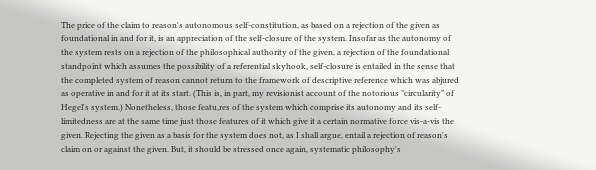The price of the claim to reason's autonomous self-constitution, as based on a rejection of the given as foundational in and for it, is an appreciation of the self-closure of the system. Insofar as the autonomy of the system rests on a rejection of the philosophical authority of the given, a rejection of the foundational standpoint which assumes the possibility of a referential skyhook, self-closure is entailed in the sense that the completed system of reason cannot return to the framework of descriptive reference which was abjured as operative in and for it at its start. (This is, in part, my revisionist account of the notorious "circularity" of Hegel's system.) Nonetheless, those featu,res of the system which comprise its autonomy and its self-limitedness are at the same time just those features of it which give it a certain normative force vis-a-vis the given. Rejecting the given as a basis for the system does not, as I shall argue, entail a rejection of reason's claim on or against the given. But, it should be stressed once again, systematic philosophy's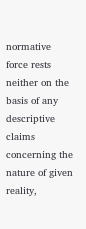normative force rests neither on the basis of any descriptive claims concerning the nature of given reality,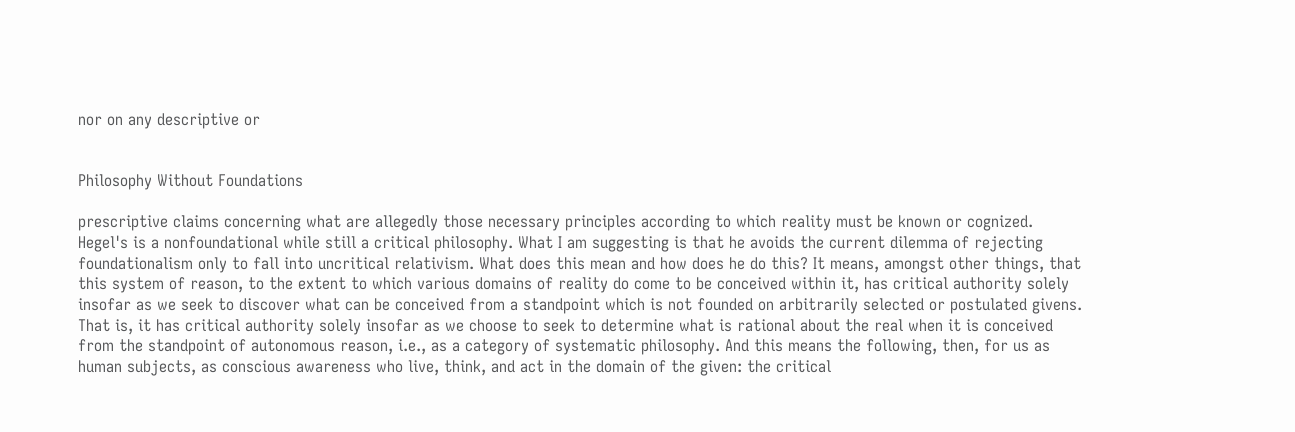nor on any descriptive or


Philosophy Without Foundations

prescriptive claims concerning what are allegedly those necessary principles according to which reality must be known or cognized. Hegel's is a nonfoundational while still a critical philosophy. What I am suggesting is that he avoids the current dilemma of rejecting foundationalism only to fall into uncritical relativism. What does this mean and how does he do this? It means, amongst other things, that this system of reason, to the extent to which various domains of reality do come to be conceived within it, has critical authority solely insofar as we seek to discover what can be conceived from a standpoint which is not founded on arbitrarily selected or postulated givens. That is, it has critical authority solely insofar as we choose to seek to determine what is rational about the real when it is conceived from the standpoint of autonomous reason, i.e., as a category of systematic philosophy. And this means the following, then, for us as human subjects, as conscious awareness who live, think, and act in the domain of the given: the critical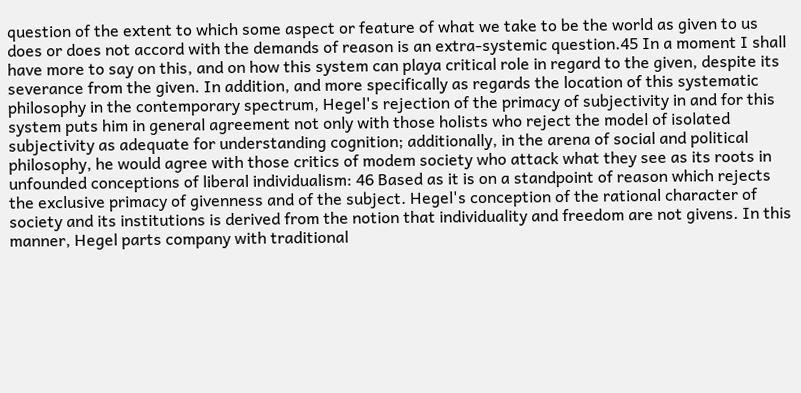question of the extent to which some aspect or feature of what we take to be the world as given to us does or does not accord with the demands of reason is an extra-systemic question.45 In a moment I shall have more to say on this, and on how this system can playa critical role in regard to the given, despite its severance from the given. In addition, and more specifically as regards the location of this systematic philosophy in the contemporary spectrum, Hegel's rejection of the primacy of subjectivity in and for this system puts him in general agreement not only with those holists who reject the model of isolated subjectivity as adequate for understanding cognition; additionally, in the arena of social and political philosophy, he would agree with those critics of modem society who attack what they see as its roots in unfounded conceptions of liberal individualism: 46 Based as it is on a standpoint of reason which rejects the exclusive primacy of givenness and of the subject. Hegel's conception of the rational character of society and its institutions is derived from the notion that individuality and freedom are not givens. In this manner, Hegel parts company with traditional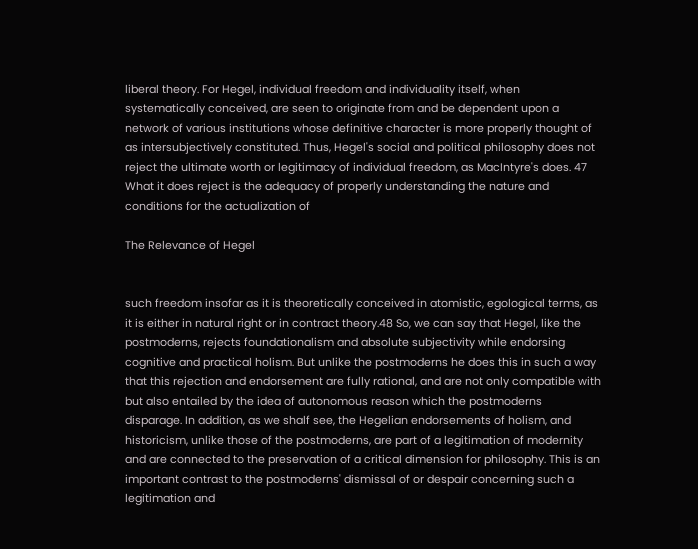liberal theory. For Hegel, individual freedom and individuality itself, when systematically conceived, are seen to originate from and be dependent upon a network of various institutions whose definitive character is more properly thought of as intersubjectively constituted. Thus, Hegel's social and political philosophy does not reject the ultimate worth or legitimacy of individual freedom, as MacIntyre's does. 47 What it does reject is the adequacy of properly understanding the nature and conditions for the actualization of

The Relevance of Hegel


such freedom insofar as it is theoretically conceived in atomistic, egological terms, as it is either in natural right or in contract theory.48 So, we can say that Hegel, like the postmoderns, rejects foundationalism and absolute subjectivity while endorsing cognitive and practical holism. But unlike the postmoderns he does this in such a way that this rejection and endorsement are fully rational, and are not only compatible with but also entailed by the idea of autonomous reason which the postmoderns disparage. In addition, as we shalf see, the Hegelian endorsements of holism, and historicism, unlike those of the postmoderns, are part of a legitimation of modernity and are connected to the preservation of a critical dimension for philosophy. This is an important contrast to the postmoderns' dismissal of or despair concerning such a legitimation and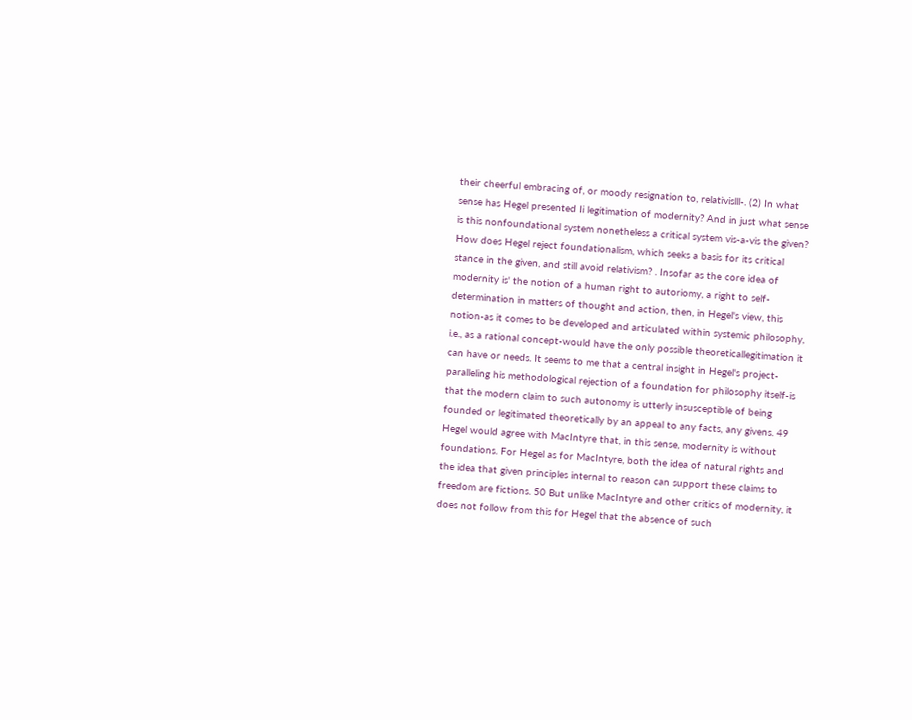their cheerful embracing of, or moody resignation to, relativislll-. (2) In what sense has Hegel presented Ii legitimation of modernity? And in just what sense is this nonfoundational system nonetheless a critical system vis-a-vis the given? How does Hegel reject foundationalism, which seeks a basis for its critical stance in the given, and still avoid relativism? . Insofar as the core idea of modernity is' the notion of a human right to autoriomy, a right to self-determination in matters of thought and action, then, in Hegel's view, this notion-as it comes to be developed and articulated within systemic philosophy, i.e., as a rational concept-would have the only possible theoreticallegitimation it can have or needs. It seems to me that a central insight in Hegel's project-paralleling his methodological rejection of a foundation for philosophy itself-is that the modern claim to such autonomy is utterly insusceptible of being founded or legitimated theoretically by an appeal to any facts, any givens. 49 Hegel would agree with MacIntyre that, in this sense, modernity is without foundations. For Hegel as for MacIntyre, both the idea of natural rights and the idea that given principles internal to reason can support these claims to freedom are fictions. 50 But unlike MacIntyre and other critics of modernity, it does not follow from this for Hegel that the absence of such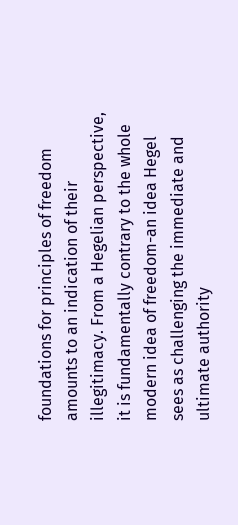foundations for principles of freedom amounts to an indication of their illegitimacy. From a Hegelian perspective, it is fundamentally contrary to the whole modern idea of freedom-an idea Hegel sees as challenging the immediate and ultimate authority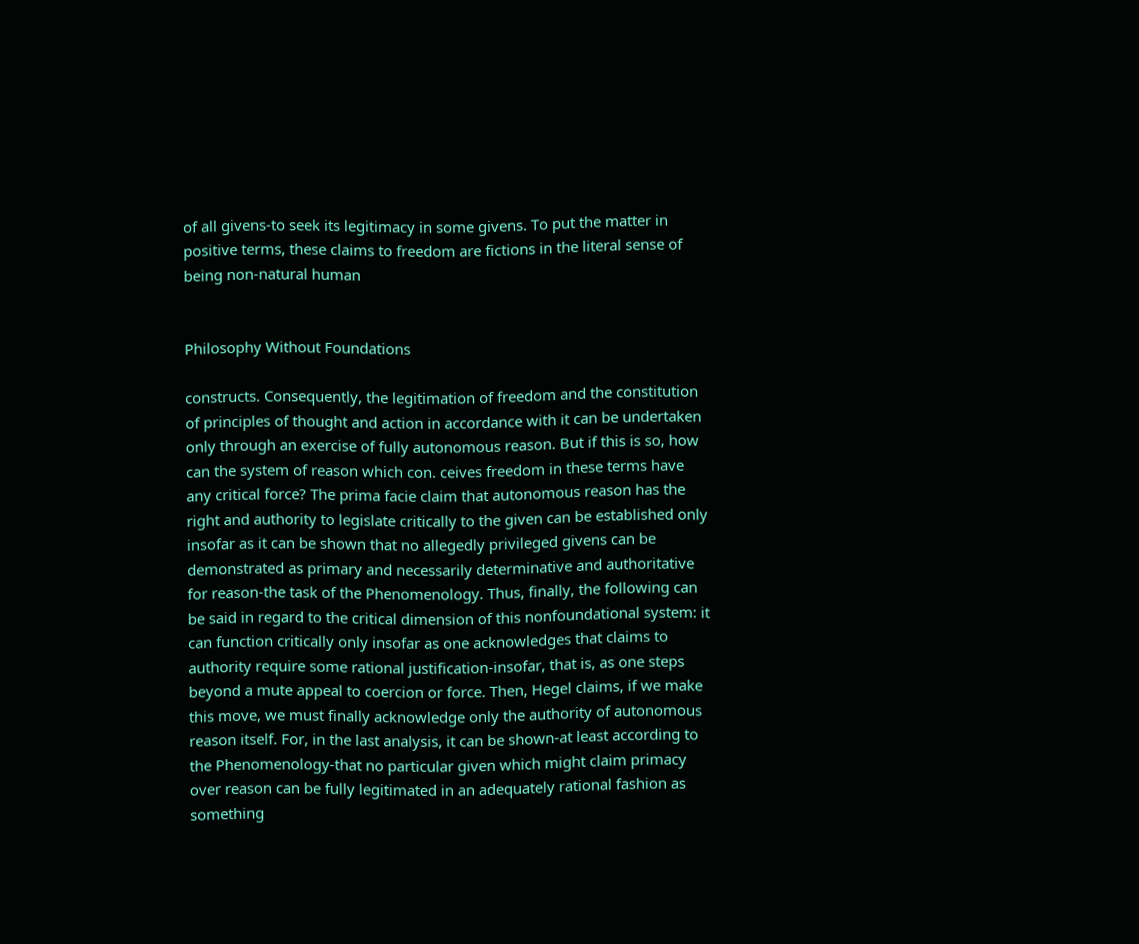of all givens-to seek its legitimacy in some givens. To put the matter in positive terms, these claims to freedom are fictions in the literal sense of being non-natural human


Philosophy Without Foundations

constructs. Consequently, the legitimation of freedom and the constitution of principles of thought and action in accordance with it can be undertaken only through an exercise of fully autonomous reason. But if this is so, how can the system of reason which con. ceives freedom in these terms have any critical force? The prima facie claim that autonomous reason has the right and authority to legislate critically to the given can be established only insofar as it can be shown that no allegedly privileged givens can be demonstrated as primary and necessarily determinative and authoritative for reason-the task of the Phenomenology. Thus, finally, the following can be said in regard to the critical dimension of this nonfoundational system: it can function critically only insofar as one acknowledges that claims to authority require some rational justification-insofar, that is, as one steps beyond a mute appeal to coercion or force. Then, Hegel claims, if we make this move, we must finally acknowledge only the authority of autonomous reason itself. For, in the last analysis, it can be shown-at least according to the Phenomenology-that no particular given which might claim primacy over reason can be fully legitimated in an adequately rational fashion as something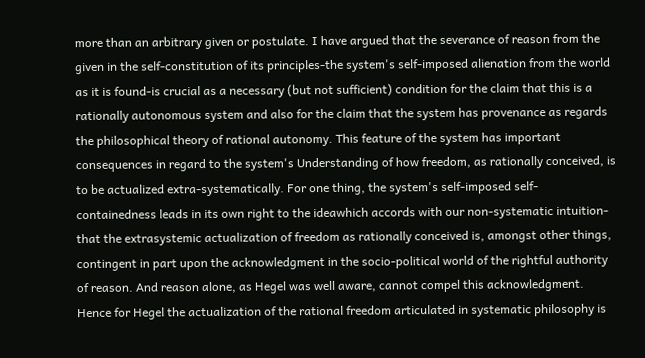more than an arbitrary given or postulate. I have argued that the severance of reason from the given in the self-constitution of its principles-the system's self-imposed alienation from the world as it is found-is crucial as a necessary (but not sufficient) condition for the claim that this is a rationally autonomous system and also for the claim that the system has provenance as regards the philosophical theory of rational autonomy. This feature of the system has important consequences in regard to the system's Understanding of how freedom, as rationally conceived, is to be actualized extra-systematically. For one thing, the system's self-imposed self-containedness leads in its own right to the ideawhich accords with our non-systematic intuition-that the extrasystemic actualization of freedom as rationally conceived is, amongst other things, contingent in part upon the acknowledgment in the socio-political world of the rightful authority of reason. And reason alone, as Hegel was well aware, cannot compel this acknowledgment. Hence for Hegel the actualization of the rational freedom articulated in systematic philosophy is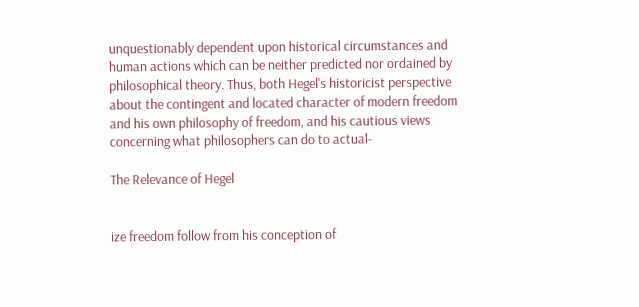unquestionably dependent upon historical circumstances and human actions which can be neither predicted nor ordained by philosophical theory. Thus, both Hegel's historicist perspective about the contingent and located character of modern freedom and his own philosophy of freedom, and his cautious views concerning what philosophers can do to actual-

The Relevance of Hegel


ize freedom follow from his conception of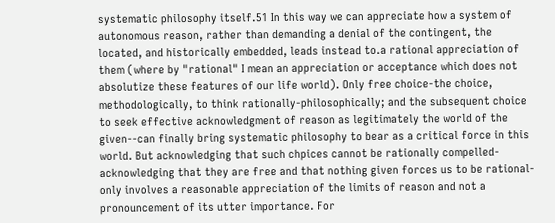systematic philosophy itself.51 In this way we can appreciate how a system of autonomous reason, rather than demanding a denial of the contingent, the located, and historically embedded, leads instead to.a rational appreciation of them (where by "rational" I mean an appreciation or acceptance which does not absolutize these features of our life world). Only free choice-the choice, methodologically, to think rationally-philosophically; and the subsequent choice to seek effective acknowledgment of reason as legitimately the world of the given--can finally bring systematic philosophy to bear as a critical force in this world. But acknowledging that such chpices cannot be rationally compelled-acknowledging that they are free and that nothing given forces us to be rational-only involves a reasonable appreciation of the limits of reason and not a pronouncement of its utter importance. For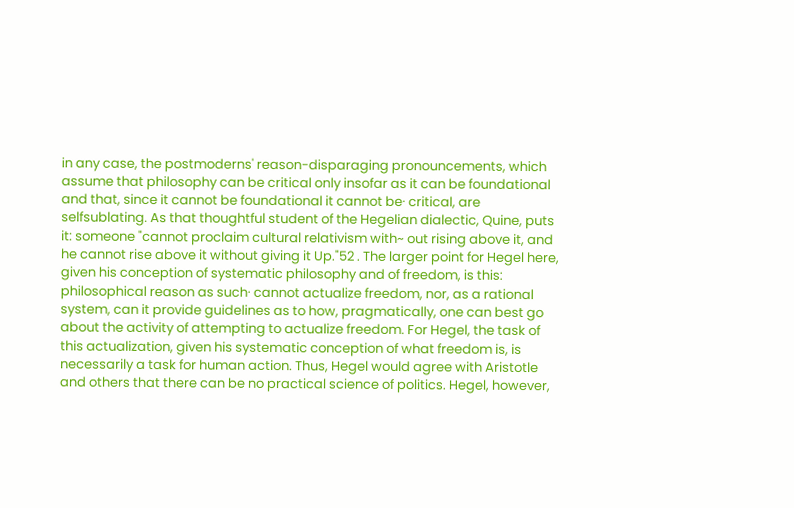in any case, the postmoderns' reason-disparaging pronouncements, which assume that philosophy can be critical only insofar as it can be foundational and that, since it cannot be foundational it cannot be· critical, are selfsublating. As that thoughtful student of the Hegelian dialectic, Quine, puts it: someone "cannot proclaim cultural relativism with~ out rising above it, and he cannot rise above it without giving it Up."52 . The larger point for Hegel here, given his conception of systematic philosophy and of freedom, is this: philosophical reason as such· cannot actualize freedom, nor, as a rational system, can it provide guidelines as to how, pragmatically, one can best go about the activity of attempting to actualize freedom. For Hegel, the task of this actualization, given his systematic conception of what freedom is, is necessarily a task for human action. Thus, Hegel would agree with Aristotle and others that there can be no practical science of politics. Hegel, however,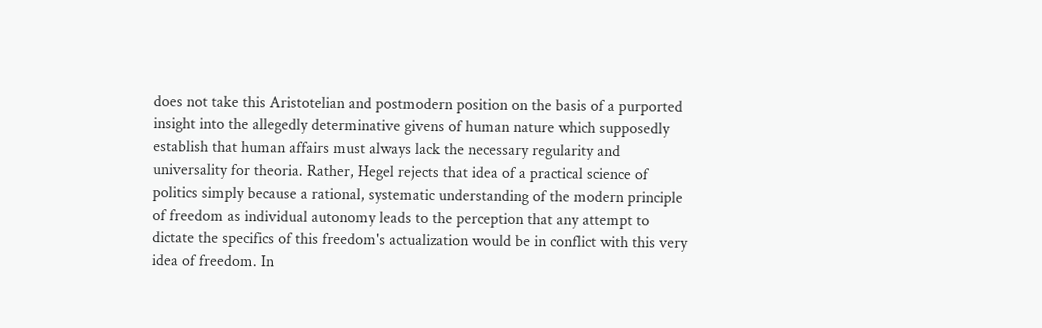does not take this Aristotelian and postmodern position on the basis of a purported insight into the allegedly determinative givens of human nature which supposedly establish that human affairs must always lack the necessary regularity and universality for theoria. Rather, Hegel rejects that idea of a practical science of politics simply because a rational, systematic understanding of the modern principle of freedom as individual autonomy leads to the perception that any attempt to dictate the specifics of this freedom's actualization would be in conflict with this very idea of freedom. In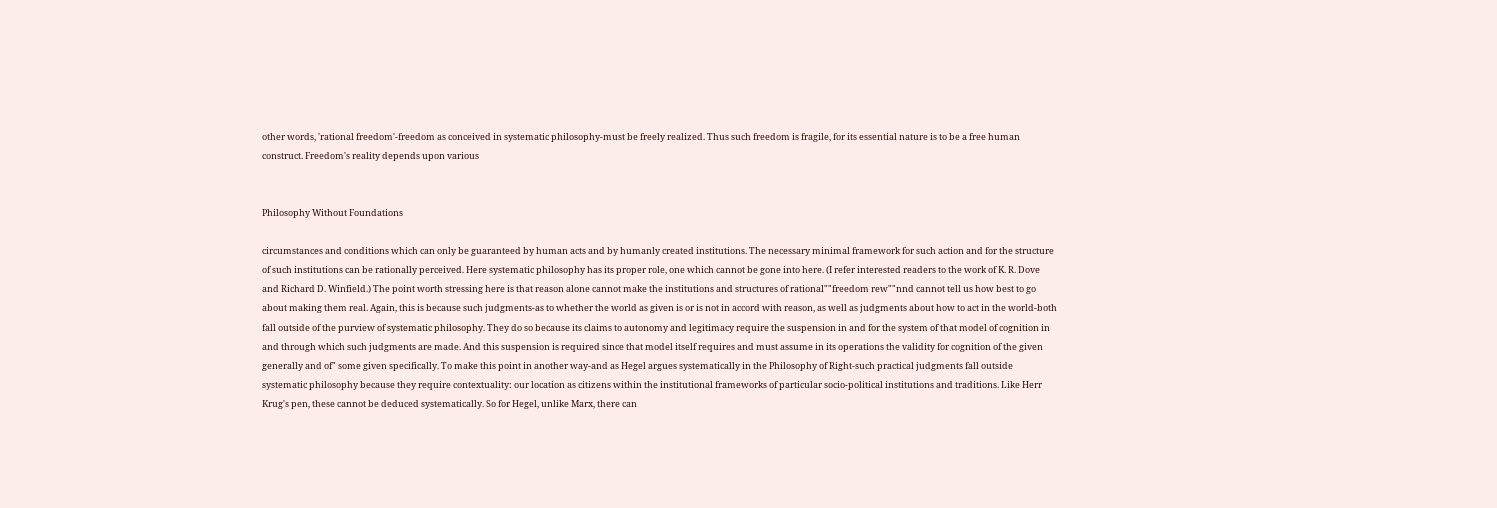other words, 'rational freedom'-freedom as conceived in systematic philosophy-must be freely realized. Thus such freedom is fragile, for its essential nature is to be a free human construct. Freedom's reality depends upon various


Philosophy Without Foundations

circumstances and conditions which can only be guaranteed by human acts and by humanly created institutions. The necessary minimal framework for such action and for the structure of such institutions can be rationally perceived. Here systematic philosophy has its proper role, one which cannot be gone into here. (I refer interested readers to the work of K. R. Dove and Richard D. Winfield.) The point worth stressing here is that reason alone cannot make the institutions and structures of rational""freedom rew""nnd cannot tell us how best to go about making them real. Again, this is because such judgments-as to whether the world as given is or is not in accord with reason, as well as judgments about how to act in the world-both fall outside of the purview of systematic philosophy. They do so because its claims to autonomy and legitimacy require the suspension in and for the system of that model of cognition in and through which such judgments are made. And this suspension is required since that model itself requires and must assume in its operations the validity for cognition of the given generally and of" some given specifically. To make this point in another way-and as Hegel argues systematically in the Philosophy of Right-such practical judgments fall outside systematic philosophy because they require contextuality: our location as citizens within the institutional frameworks of particular socio-political institutions and traditions. Like Herr Krug's pen, these cannot be deduced systematically. So for Hegel, unlike Marx, there can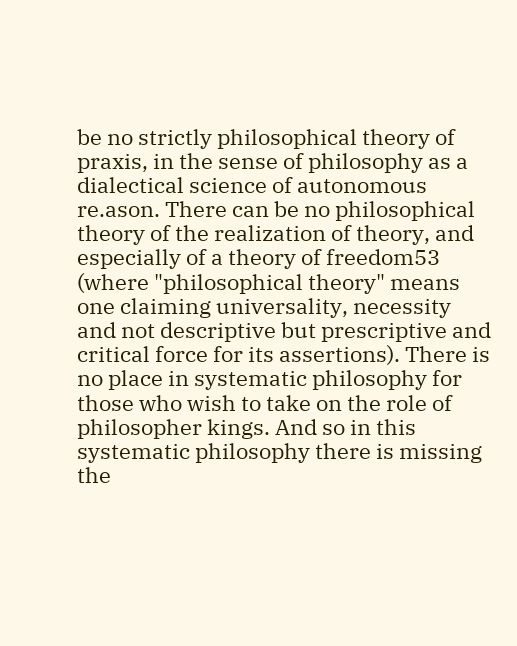be no strictly philosophical theory of praxis, in the sense of philosophy as a dialectical science of autonomous re.ason. There can be no philosophical theory of the realization of theory, and especially of a theory of freedom53 (where "philosophical theory" means one claiming universality, necessity and not descriptive but prescriptive and critical force for its assertions). There is no place in systematic philosophy for those who wish to take on the role of philosopher kings. And so in this systematic philosophy there is missing the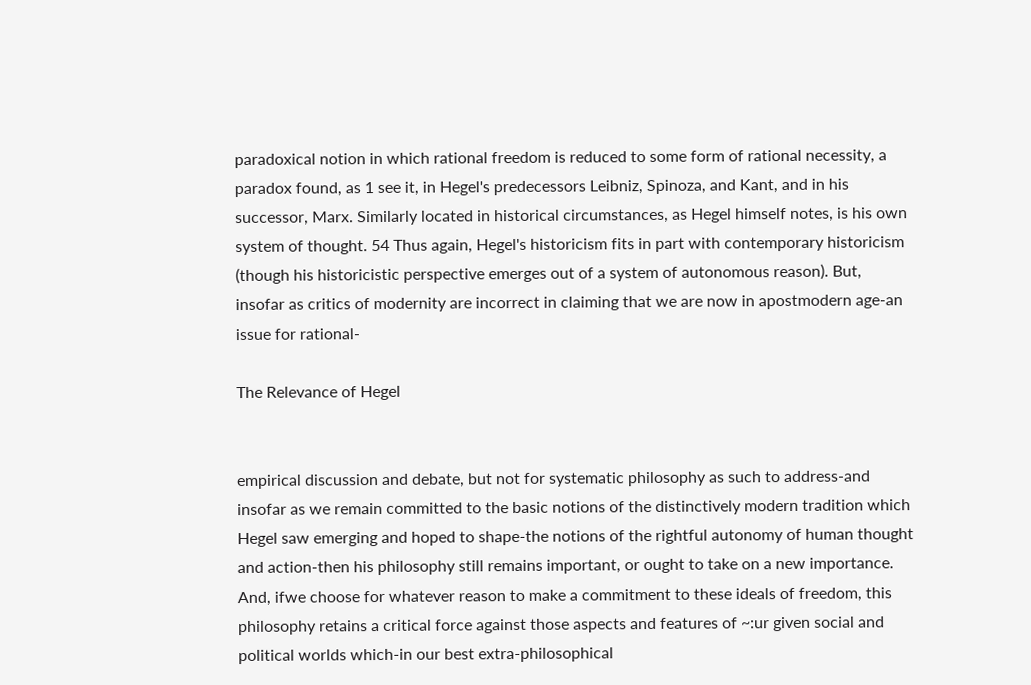paradoxical notion in which rational freedom is reduced to some form of rational necessity, a paradox found, as 1 see it, in Hegel's predecessors Leibniz, Spinoza, and Kant, and in his successor, Marx. Similarly located in historical circumstances, as Hegel himself notes, is his own system of thought. 54 Thus again, Hegel's historicism fits in part with contemporary historicism (though his historicistic perspective emerges out of a system of autonomous reason). But, insofar as critics of modernity are incorrect in claiming that we are now in apostmodern age-an issue for rational-

The Relevance of Hegel


empirical discussion and debate, but not for systematic philosophy as such to address-and insofar as we remain committed to the basic notions of the distinctively modern tradition which Hegel saw emerging and hoped to shape-the notions of the rightful autonomy of human thought and action-then his philosophy still remains important, or ought to take on a new importance. And, ifwe choose for whatever reason to make a commitment to these ideals of freedom, this philosophy retains a critical force against those aspects and features of ~:ur given social and political worlds which-in our best extra-philosophical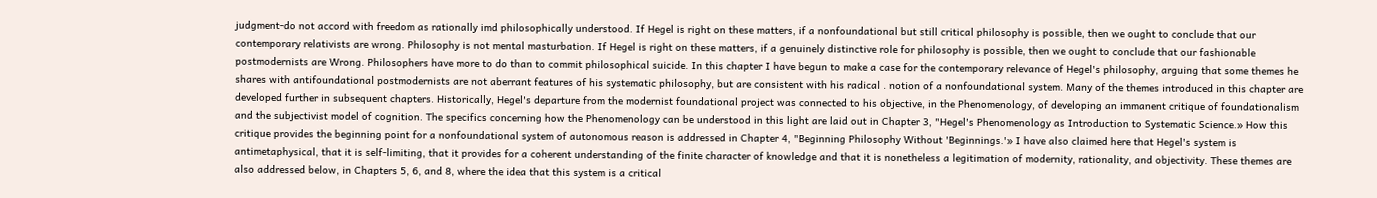judgment-do not accord with freedom as rationally imd philosophically understood. If Hegel is right on these matters, if a nonfoundational but still critical philosophy is possible, then we ought to conclude that our contemporary relativists are wrong. Philosophy is not mental masturbation. If Hegel is right on these matters, if a genuinely distinctive role for philosophy is possible, then we ought to conclude that our fashionable postmodernists are Wrong. Philosophers have more to do than to commit philosophical suicide. In this chapter I have begun to make a case for the contemporary relevance of Hegel's philosophy, arguing that some themes he shares with antifoundational postmodernists are not aberrant features of his systematic philosophy, but are consistent with his radical . notion of a nonfoundational system. Many of the themes introduced in this chapter are developed further in subsequent chapters. Historically, Hegel's departure from the modernist foundational project was connected to his objective, in the Phenomenology, of developing an immanent critique of foundationalism and the subjectivist model of cognition. The specifics concerning how the Phenomenology can be understood in this light are laid out in Chapter 3, "Hegel's Phenomenology as Introduction to Systematic Science.» How this critique provides the beginning point for a nonfoundational system of autonomous reason is addressed in Chapter 4, "Beginning Philosophy Without 'Beginnings.'» I have also claimed here that Hegel's system is antimetaphysical, that it is self-limiting, that it provides for a coherent understanding of the finite character of knowledge and that it is nonetheless a legitimation of modernity, rationality, and objectivity. These themes are also addressed below, in Chapters 5, 6, and 8, where the idea that this system is a critical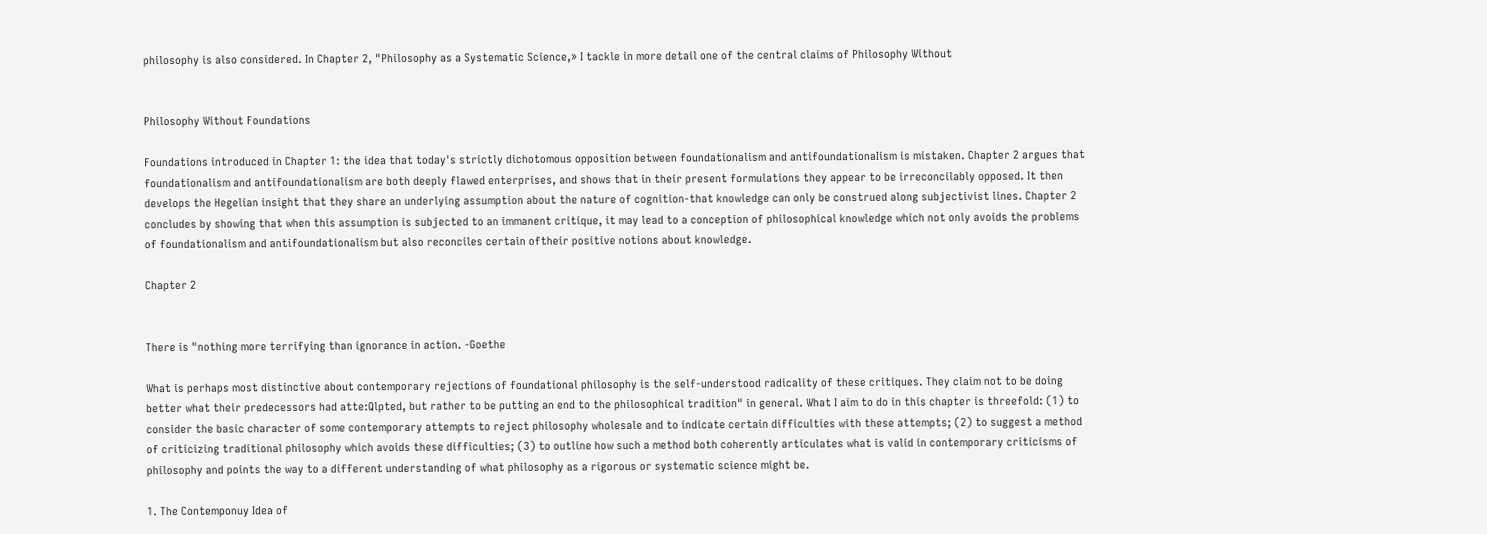philosophy is also considered. In Chapter 2, "Philosophy as a Systematic Science,» I tackle in more detail one of the central claims of Philosophy Without


Philosophy Without Foundations

Foundations introduced in Chapter 1: the idea that today's strictly dichotomous opposition between foundationalism and antifoundationaIism is mistaken. Chapter 2 argues that foundationalism and antifoundationalism are both deeply flawed enterprises, and shows that in their present formulations they appear to be irreconcilably opposed. It then develops the Hegelian insight that they share an underlying assumption about the nature of cognition-that knowledge can only be construed along subjectivist lines. Chapter 2 concludes by showing that when this assumption is subjected to an immanent critique, it may lead to a conception of philosophical knowledge which not only avoids the problems of foundationalism and antifoundationalism but also reconciles certain oftheir positive notions about knowledge.

Chapter 2


There is "nothing more terrifying than ignorance in action. -Goethe

What is perhaps most distinctive about contemporary rejections of foundational philosophy is the self-understood radicality of these critiques. They claim not to be doing better what their predecessors had atte:Qlpted, but rather to be putting an end to the philosophical tradition" in general. What I aim to do in this chapter is threefold: (1) to consider the basic character of some contemporary attempts to reject philosophy wholesale and to indicate certain difficulties with these attempts; (2) to suggest a method of criticizing traditional philosophy which avoids these difficulties; (3) to outline how such a method both coherently articulates what is valid in contemporary criticisms of philosophy and points the way to a different understanding of what philosophy as a rigorous or systematic science might be.

1. The Contemponuy Idea of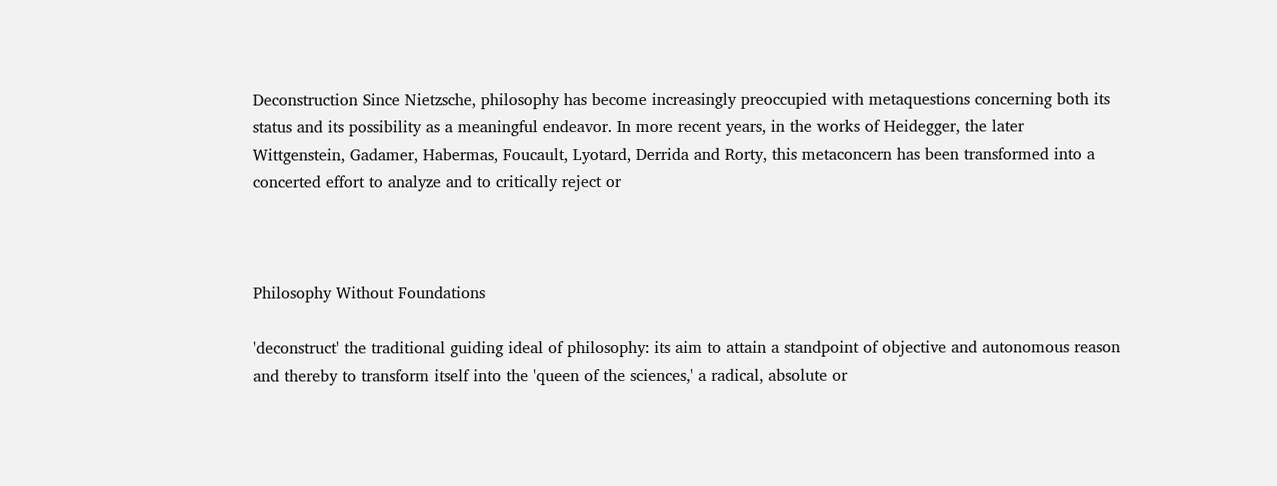Deconstruction Since Nietzsche, philosophy has become increasingly preoccupied with metaquestions concerning both its status and its possibility as a meaningful endeavor. In more recent years, in the works of Heidegger, the later Wittgenstein, Gadamer, Habermas, Foucault, Lyotard, Derrida and Rorty, this metaconcern has been transformed into a concerted effort to analyze and to critically reject or



Philosophy Without Foundations

'deconstruct' the traditional guiding ideal of philosophy: its aim to attain a standpoint of objective and autonomous reason and thereby to transform itself into the 'queen of the sciences,' a radical, absolute or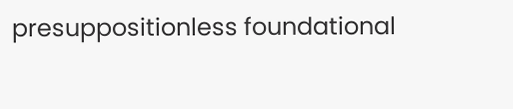presuppositionless foundational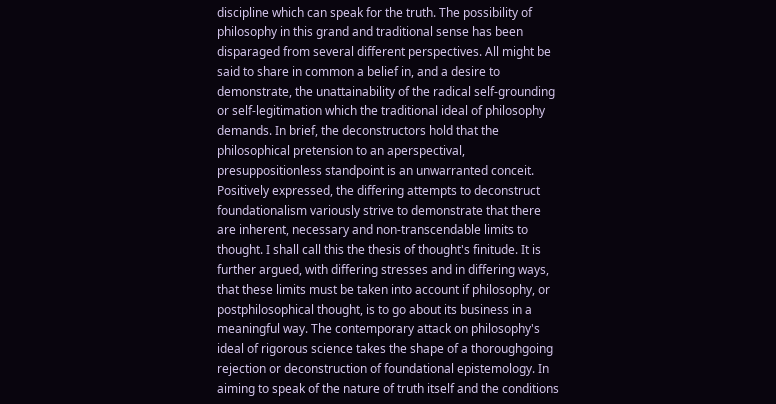discipline which can speak for the truth. The possibility of philosophy in this grand and traditional sense has been disparaged from several different perspectives. All might be said to share in common a belief in, and a desire to demonstrate, the unattainability of the radical self-grounding or self-legitimation which the traditional ideal of philosophy demands. In brief, the deconstructors hold that the philosophical pretension to an aperspectival, presuppositionless standpoint is an unwarranted conceit. Positively expressed, the differing attempts to deconstruct foundationalism variously strive to demonstrate that there are inherent, necessary and non-transcendable limits to thought. I shall call this the thesis of thought's finitude. It is further argued, with differing stresses and in differing ways, that these limits must be taken into account if philosophy, or postphilosophical thought, is to go about its business in a meaningful way. The contemporary attack on philosophy's ideal of rigorous science takes the shape of a thoroughgoing rejection or deconstruction of foundational epistemology. In aiming to speak of the nature of truth itself and the conditions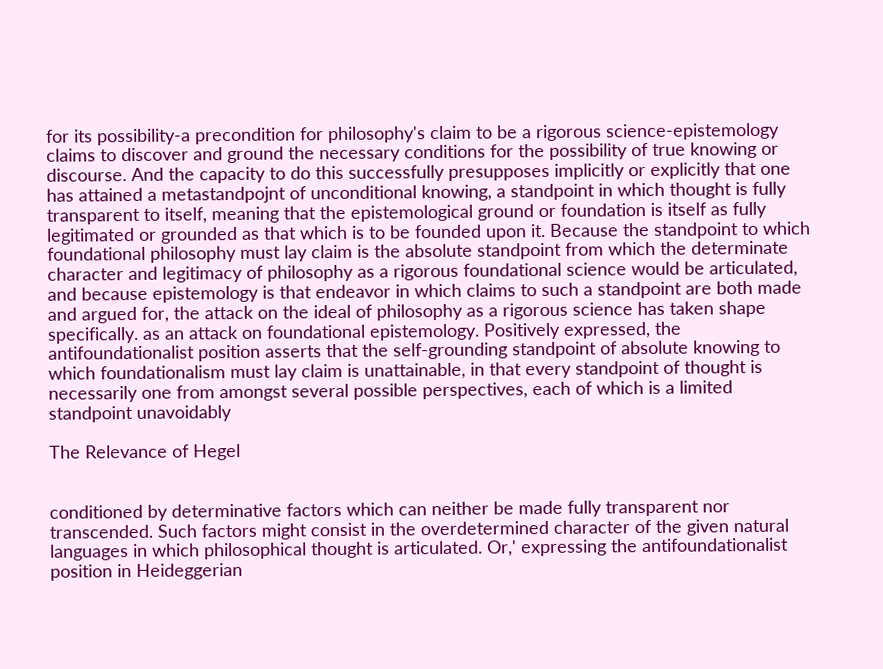for its possibility-a precondition for philosophy's claim to be a rigorous science-epistemology claims to discover and ground the necessary conditions for the possibility of true knowing or discourse. And the capacity to do this successfully presupposes implicitly or explicitly that one has attained a metastandpojnt of unconditional knowing, a standpoint in which thought is fully transparent to itself, meaning that the epistemological ground or foundation is itself as fully legitimated or grounded as that which is to be founded upon it. Because the standpoint to which foundational philosophy must lay claim is the absolute standpoint from which the determinate character and legitimacy of philosophy as a rigorous foundational science would be articulated, and because epistemology is that endeavor in which claims to such a standpoint are both made and argued for, the attack on the ideal of philosophy as a rigorous science has taken shape specifically. as an attack on foundational epistemology. Positively expressed, the antifoundationalist position asserts that the self-grounding standpoint of absolute knowing to which foundationalism must lay claim is unattainable, in that every standpoint of thought is necessarily one from amongst several possible perspectives, each of which is a limited standpoint unavoidably

The Relevance of Hegel


conditioned by determinative factors which can neither be made fully transparent nor transcended. Such factors might consist in the overdetermined character of the given natural languages in which philosophical thought is articulated. Or,' expressing the antifoundationalist position in Heideggerian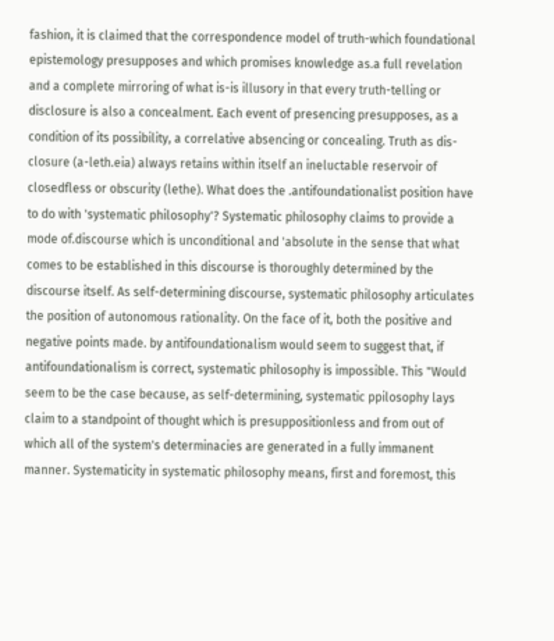fashion, it is claimed that the correspondence model of truth-which foundational epistemology presupposes and which promises knowledge as.a full revelation and a complete mirroring of what is-is illusory in that every truth-telling or disclosure is also a concealment. Each event of presencing presupposes, as a condition of its possibility, a correlative absencing or concealing. Truth as dis-closure (a-leth.eia) always retains within itself an ineluctable reservoir of closedfless or obscurity (lethe). What does the .antifoundationalist position have to do with 'systematic philosophy'? Systematic philosophy claims to provide a mode of.discourse which is unconditional and 'absolute in the sense that what comes to be established in this discourse is thoroughly determined by the discourse itself. As self-determining discourse, systematic philosophy articulates the position of autonomous rationality. On the face of it, both the positive and negative points made. by antifoundationalism would seem to suggest that, if antifoundationalism is correct, systematic philosophy is impossible. This "Would seem to be the case because, as self-determining, systematic ppilosophy lays claim to a standpoint of thought which is presuppositionless and from out of which all of the system's determinacies are generated in a fully immanent manner. Systematicity in systematic philosophy means, first and foremost, this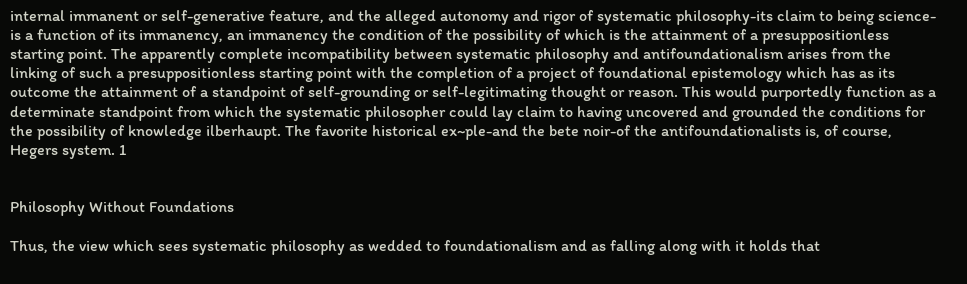internal immanent or self-generative feature, and the alleged autonomy and rigor of systematic philosophy-its claim to being science-is a function of its immanency, an immanency the condition of the possibility of which is the attainment of a presuppositionless starting point. The apparently complete incompatibility between systematic philosophy and antifoundationalism arises from the linking of such a presuppositionless starting point with the completion of a project of foundational epistemology which has as its outcome the attainment of a standpoint of self-grounding or self-legitimating thought or reason. This would purportedly function as a determinate standpoint from which the systematic philosopher could lay claim to having uncovered and grounded the conditions for the possibility of knowledge ilberhaupt. The favorite historical ex~ple-and the bete noir-of the antifoundationalists is, of course, Hegers system. 1


Philosophy Without Foundations

Thus, the view which sees systematic philosophy as wedded to foundationalism and as falling along with it holds that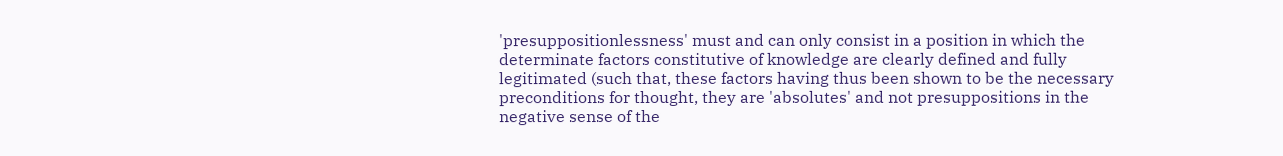'presuppositionlessness' must and can only consist in a position in which the determinate factors constitutive of knowledge are clearly defined and fully legitimated (such that, these factors having thus been shown to be the necessary preconditions for thought, they are 'absolutes' and not presuppositions in the negative sense of the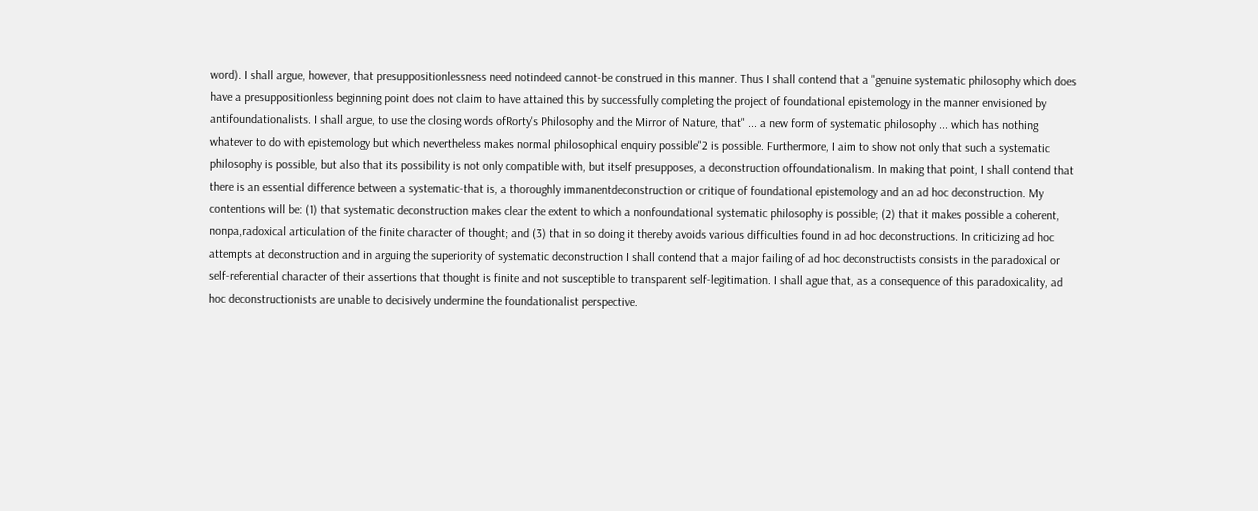word). I shall argue, however, that presuppositionlessness need notindeed cannot-be construed in this manner. Thus I shall contend that a "genuine systematic philosophy which does have a presuppositionless beginning point does not claim to have attained this by successfully completing the project of foundational epistemology in the manner envisioned by antifoundationalists. I shall argue, to use the closing words ofRorty's Philosophy and the Mirror of Nature, that" ... a new form of systematic philosophy ... which has nothing whatever to do with epistemology but which nevertheless makes normal philosophical enquiry possible"2 is possible. Furthermore, I aim to show not only that such a systematic philosophy is possible, but also that its possibility is not only compatible with, but itself presupposes, a deconstruction offoundationalism. In making that point, I shall contend that there is an essential difference between a systematic-that is, a thoroughly immanentdeconstruction or critique of foundational epistemology and an ad hoc deconstruction. My contentions will be: (1) that systematic deconstruction makes clear the extent to which a nonfoundational systematic philosophy is possible; (2) that it makes possible a coherent, nonpa,radoxical articulation of the finite character of thought; and (3) that in so doing it thereby avoids various difficulties found in ad hoc deconstructions. In criticizing ad hoc attempts at deconstruction and in arguing the superiority of systematic deconstruction I shall contend that a major failing of ad hoc deconstructists consists in the paradoxical or self-referential character of their assertions that thought is finite and not susceptible to transparent self-legitimation. I shall ague that, as a consequence of this paradoxicality, ad hoc deconstructionists are unable to decisively undermine the foundationalist perspective.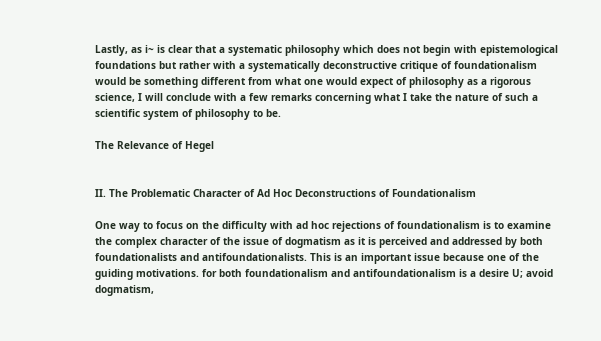Lastly, as i~ is clear that a systematic philosophy which does not begin with epistemological foundations but rather with a systematically deconstructive critique of foundationalism would be something different from what one would expect of philosophy as a rigorous science, I will conclude with a few remarks concerning what I take the nature of such a scientific system of philosophy to be.

The Relevance of Hegel


II. The Problematic Character of Ad Hoc Deconstructions of Foundationalism

One way to focus on the difficulty with ad hoc rejections of foundationalism is to examine the complex character of the issue of dogmatism as it is perceived and addressed by both foundationalists and antifoundationalists. This is an important issue because one of the guiding motivations. for both foundationalism and antifoundationalism is a desire U; avoid dogmatism,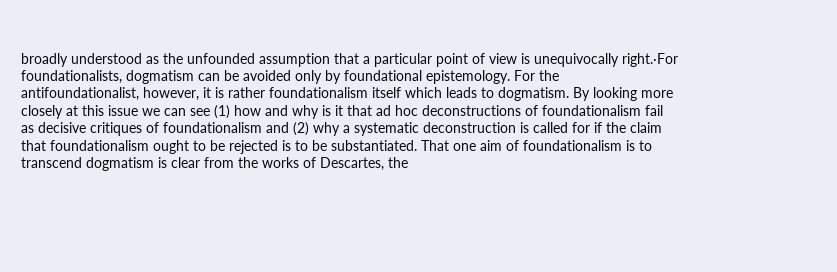broadly understood as the unfounded assumption that a particular point of view is unequivocally right.·For foundationalists, dogmatism can be avoided only by foundational epistemology. For the antifoundationalist, however, it is rather foundationalism itself which leads to dogmatism. By looking more closely at this issue we can see (1) how and why is it that ad hoc deconstructions of foundationalism fail as decisive critiques of foundationalism and (2) why a systematic deconstruction is called for if the claim that foundationalism ought to be rejected is to be substantiated. That one aim of foundationalism is to transcend dogmatism is clear from the works of Descartes, the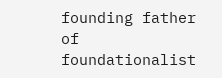founding father of foundationalist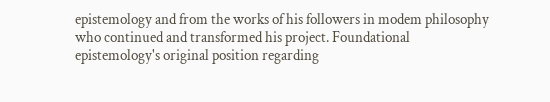epistemology and from the works of his followers in modem philosophy who continued and transformed his project. Foundational epistemology's original position regarding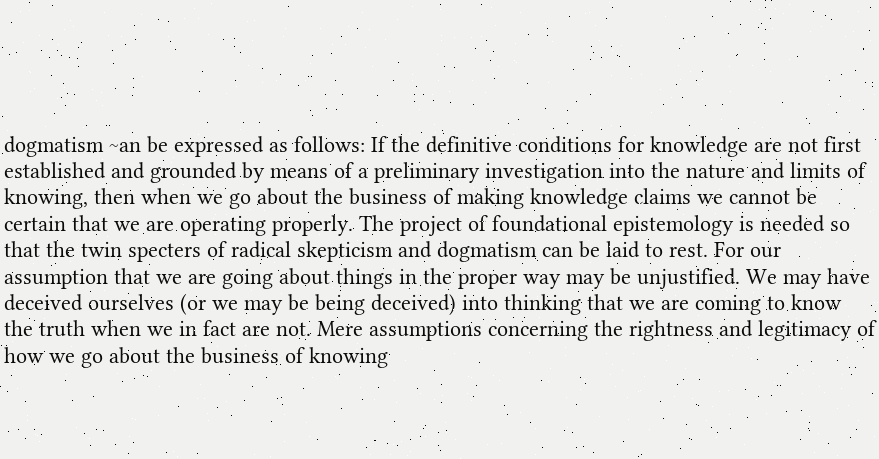dogmatism ~an be expressed as follows: If the definitive conditions for knowledge are not first established and grounded by means of a preliminary investigation into the nature and limits of knowing, then when we go about the business of making knowledge claims we cannot be certain that we are operating properly. The project of foundational epistemology is needed so that the twin specters of radical skepticism and dogmatism can be laid to rest. For our assumption that we are going about things in the proper way may be unjustified. We may have deceived ourselves (or we may be being deceived) into thinking that we are coming to know the truth when we in fact are not. Mere assumptions concerning the rightness and legitimacy of how we go about the business of knowing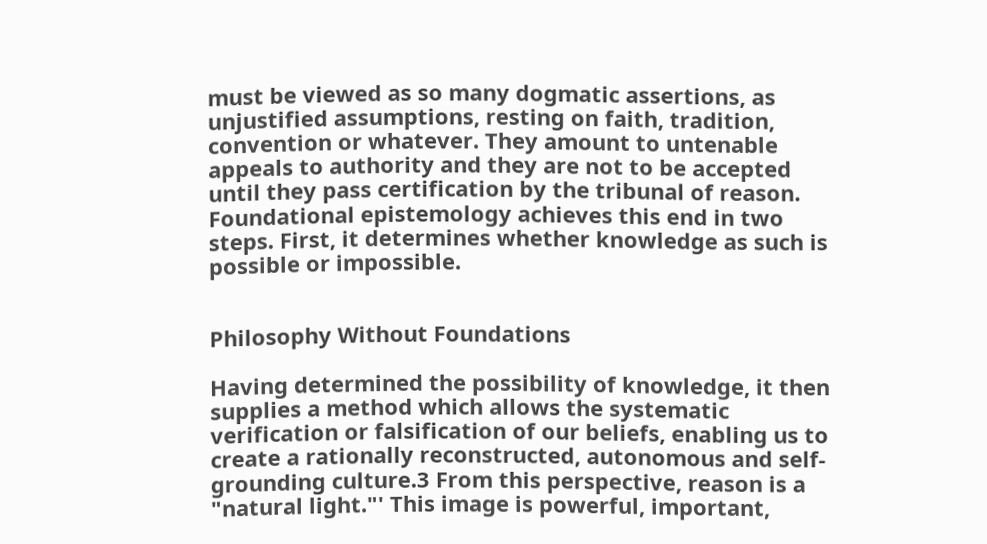must be viewed as so many dogmatic assertions, as unjustified assumptions, resting on faith, tradition, convention or whatever. They amount to untenable appeals to authority and they are not to be accepted until they pass certification by the tribunal of reason. Foundational epistemology achieves this end in two steps. First, it determines whether knowledge as such is possible or impossible.


Philosophy Without Foundations

Having determined the possibility of knowledge, it then supplies a method which allows the systematic verification or falsification of our beliefs, enabling us to create a rationally reconstructed, autonomous and self-grounding culture.3 From this perspective, reason is a "natural light."' This image is powerful, important,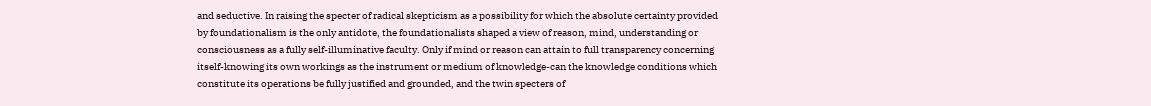and seductive. In raising the specter of radical skepticism as a possibility for which the absolute certainty provided by foundationalism is the only antidote, the foundationalists shaped a view of reason, mind, understanding or consciousness as a fully self-illuminative faculty. Only if mind or reason can attain to full transparency concerning itself-knowing its own workings as the instrument or medium of knowledge-can the knowledge conditions which constitute its operations be fully justified and grounded, and the twin specters of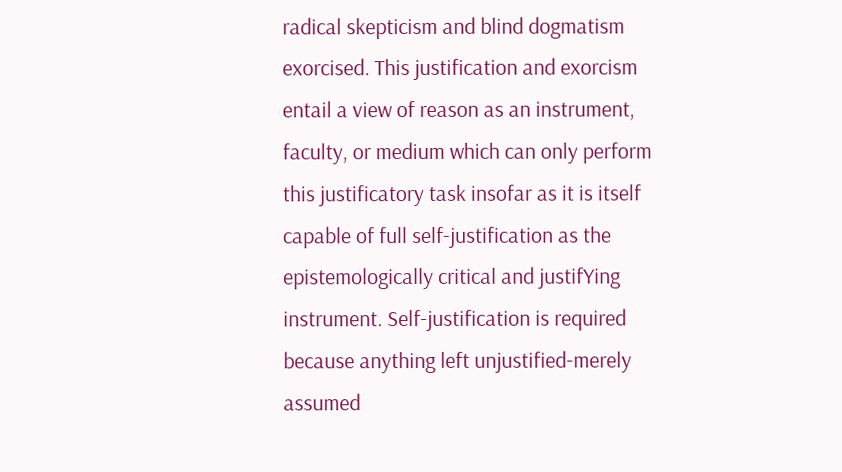radical skepticism and blind dogmatism exorcised. This justification and exorcism entail a view of reason as an instrument, faculty, or medium which can only perform this justificatory task insofar as it is itself capable of full self-justification as the epistemologically critical and justifYing instrument. Self-justification is required because anything left unjustified-merely assumed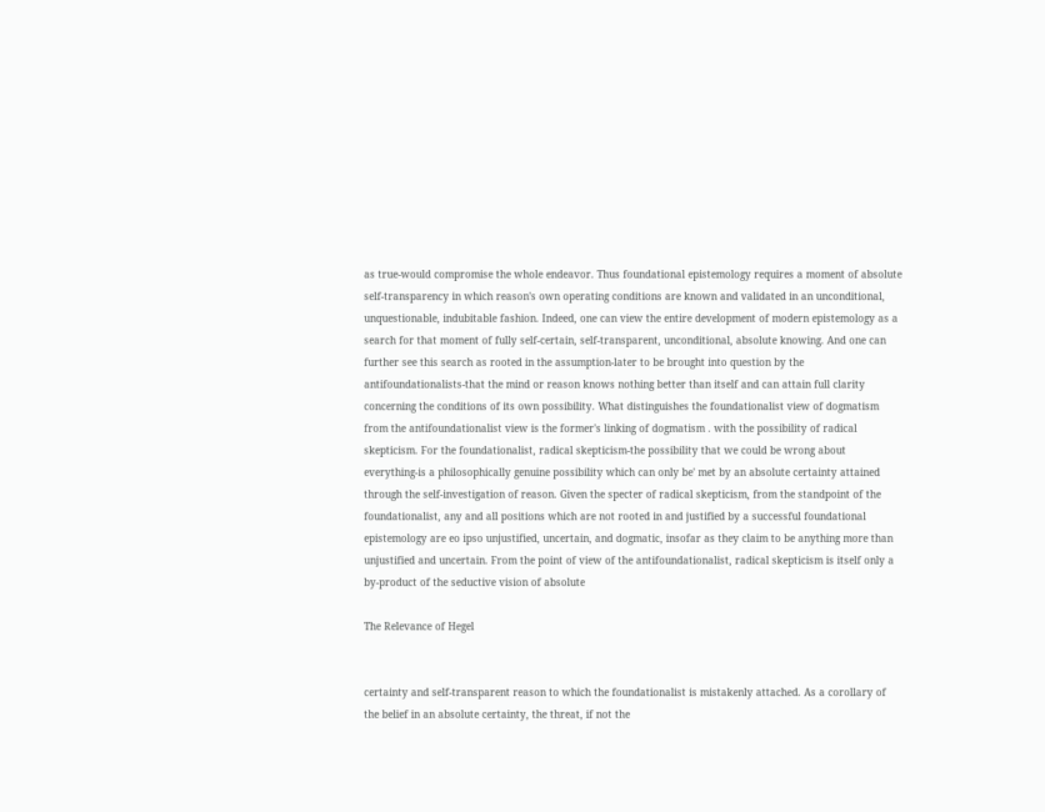as true-would compromise the whole endeavor. Thus foundational epistemology requires a moment of absolute self-transparency in which reason's own operating conditions are known and validated in an unconditional, unquestionable, indubitable fashion. Indeed, one can view the entire development of modern epistemology as a search for that moment of fully self-certain, self-transparent, unconditional, absolute knowing. And one can further see this search as rooted in the assumption-later to be brought into question by the antifoundationalists-that the mind or reason knows nothing better than itself and can attain full clarity concerning the conditions of its own possibility. What distinguishes the foundationalist view of dogmatism from the antifoundationalist view is the former's linking of dogmatism . with the possibility of radical skepticism. For the foundationalist, radical skepticism-the possibility that we could be wrong about everything-is a philosophically genuine possibility which can only be' met by an absolute certainty attained through the self-investigation of reason. Given the specter of radical skepticism, from the standpoint of the foundationalist, any and all positions which are not rooted in and justified by a successful foundational epistemology are eo ipso unjustified, uncertain, and dogmatic, insofar as they claim to be anything more than unjustified and uncertain. From the point of view of the antifoundationalist, radical skepticism is itself only a by-product of the seductive vision of absolute

The Relevance of Hegel


certainty and self-transparent reason to which the foundationalist is mistakenly attached. As a corollary of the belief in an absolute certainty, the threat, if not the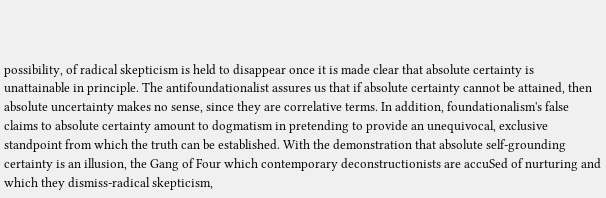possibility, of radical skepticism is held to disappear once it is made clear that absolute certainty is unattainable in principle. The antifoundationalist assures us that if absolute certainty cannot be attained, then absolute uncertainty makes no sense, since they are correlative terms. In addition, foundationalism's false claims to absolute certainty amount to dogmatism in pretending to provide an unequivocal, exclusive standpoint from which the truth can be established. With the demonstration that absolute self-grounding certainty is an illusion, the Gang of Four which contemporary deconstructionists are accuSed of nurturing and which they dismiss-radical skepticism,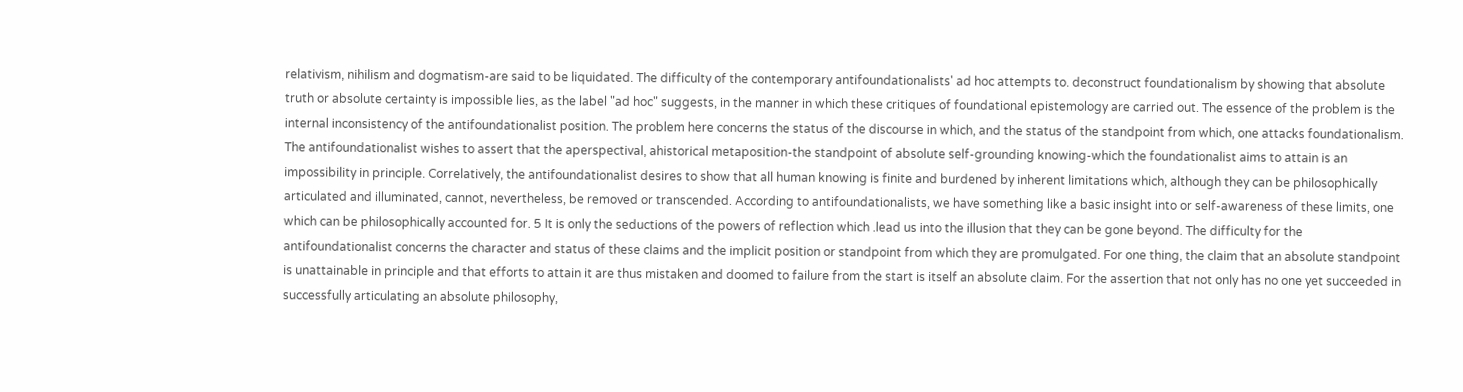relativism, nihilism and dogmatism-are said to be liquidated. The difficulty of the contemporary antifoundationalists' ad hoc attempts to. deconstruct foundationalism by showing that absolute truth or absolute certainty is impossible lies, as the label "ad hoc" suggests, in the manner in which these critiques of foundational epistemology are carried out. The essence of the problem is the internal inconsistency of the antifoundationalist position. The problem here concerns the status of the discourse in which, and the status of the standpoint from which, one attacks foundationalism. The antifoundationalist wishes to assert that the aperspectival, ahistorical metaposition-the standpoint of absolute self-grounding knowing-which the foundationalist aims to attain is an impossibility in principle. Correlatively, the antifoundationalist desires to show that all human knowing is finite and burdened by inherent limitations which, although they can be philosophically articulated and illuminated, cannot, nevertheless, be removed or transcended. According to antifoundationalists, we have something like a basic insight into or self-awareness of these limits, one which can be philosophically accounted for. 5 It is only the seductions of the powers of reflection which .lead us into the illusion that they can be gone beyond. The difficulty for the antifoundationalist concerns the character and status of these claims and the implicit position or standpoint from which they are promulgated. For one thing, the claim that an absolute standpoint is unattainable in principle and that efforts to attain it are thus mistaken and doomed to failure from the start is itself an absolute claim. For the assertion that not only has no one yet succeeded in successfully articulating an absolute philosophy,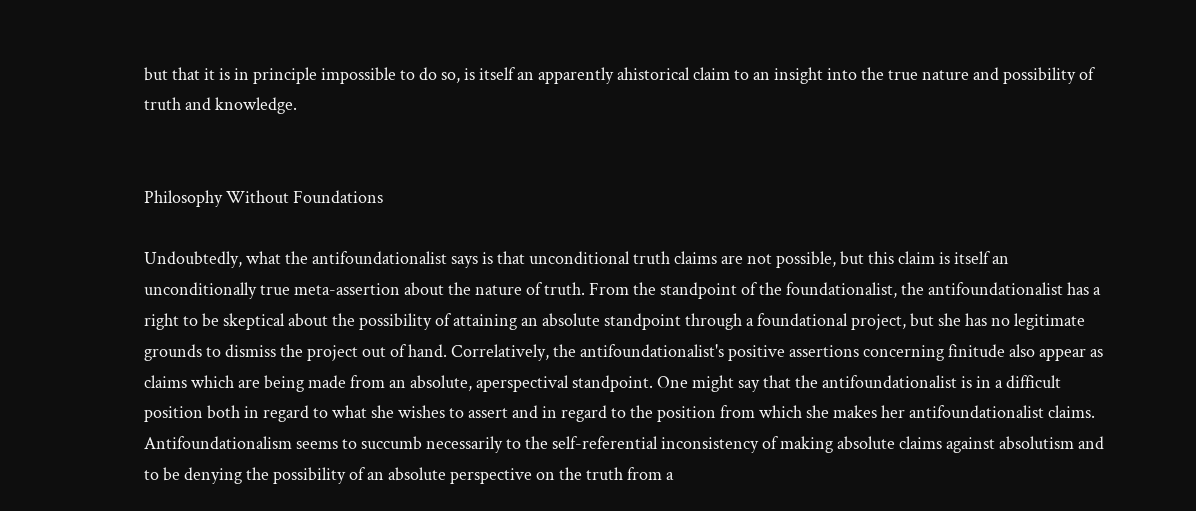but that it is in principle impossible to do so, is itself an apparently ahistorical claim to an insight into the true nature and possibility of truth and knowledge.


Philosophy Without Foundations

Undoubtedly, what the antifoundationalist says is that unconditional truth claims are not possible, but this claim is itself an unconditionally true meta-assertion about the nature of truth. From the standpoint of the foundationalist, the antifoundationalist has a right to be skeptical about the possibility of attaining an absolute standpoint through a foundational project, but she has no legitimate grounds to dismiss the project out of hand. Correlatively, the antifoundationalist's positive assertions concerning finitude also appear as claims which are being made from an absolute, aperspectival standpoint. One might say that the antifoundationalist is in a difficult position both in regard to what she wishes to assert and in regard to the position from which she makes her antifoundationalist claims. Antifoundationalism seems to succumb necessarily to the self-referential inconsistency of making absolute claims against absolutism and to be denying the possibility of an absolute perspective on the truth from a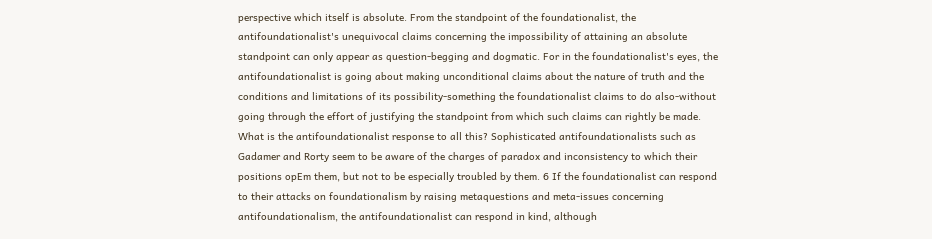perspective which itself is absolute. From the standpoint of the foundationalist, the antifoundationalist's unequivocal claims concerning the impossibility of attaining an absolute standpoint can only appear as question-begging and dogmatic. For in the foundationalist's eyes, the antifoundationalist is going about making unconditional claims about the nature of truth and the conditions and limitations of its possibility-something the foundationalist claims to do also-without going through the effort of justifying the standpoint from which such claims can rightly be made. What is the antifoundationalist response to all this? Sophisticated antifoundationalists such as Gadamer and Rorty seem to be aware of the charges of paradox and inconsistency to which their positions opEm them, but not to be especially troubled by them. 6 If the foundationalist can respond to their attacks on foundationalism by raising metaquestions and meta-issues concerning antifoundationalism, the antifoundationalist can respond in kind, although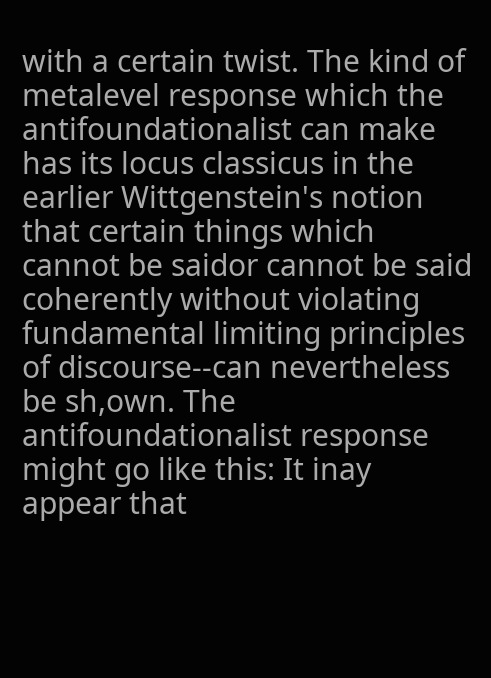with a certain twist. The kind of metalevel response which the antifoundationalist can make has its locus classicus in the earlier Wittgenstein's notion that certain things which cannot be saidor cannot be said coherently without violating fundamental limiting principles of discourse--can nevertheless be sh,own. The antifoundationalist response might go like this: It inay appear that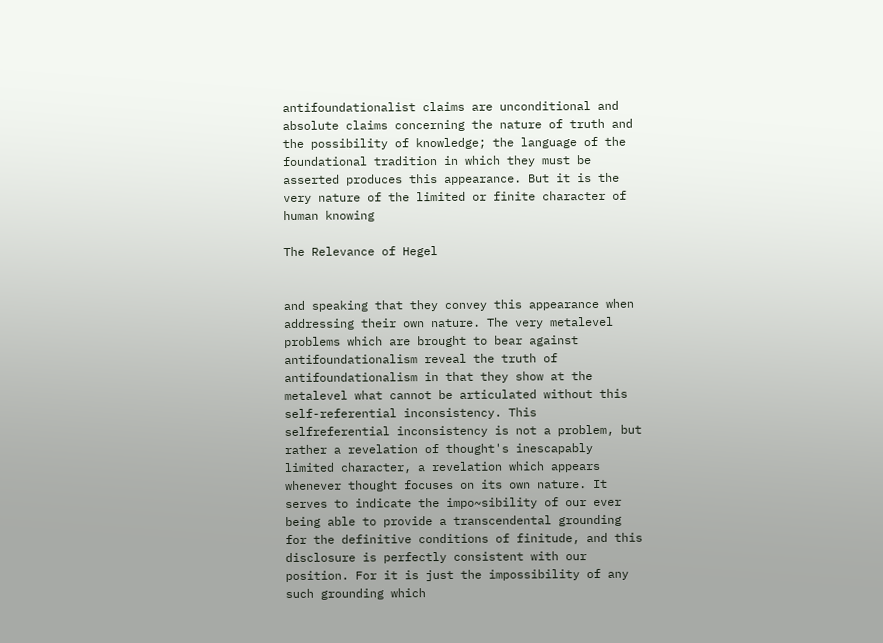antifoundationalist claims are unconditional and absolute claims concerning the nature of truth and the possibility of knowledge; the language of the foundational tradition in which they must be asserted produces this appearance. But it is the very nature of the limited or finite character of human knowing

The Relevance of Hegel


and speaking that they convey this appearance when addressing their own nature. The very metalevel problems which are brought to bear against antifoundationalism reveal the truth of antifoundationalism in that they show at the metalevel what cannot be articulated without this self-referential inconsistency. This selfreferential inconsistency is not a problem, but rather a revelation of thought's inescapably limited character, a revelation which appears whenever thought focuses on its own nature. It serves to indicate the impo~sibility of our ever being able to provide a transcendental grounding for the definitive conditions of finitude, and this disclosure is perfectly consistent with our position. For it is just the impossibility of any such grounding which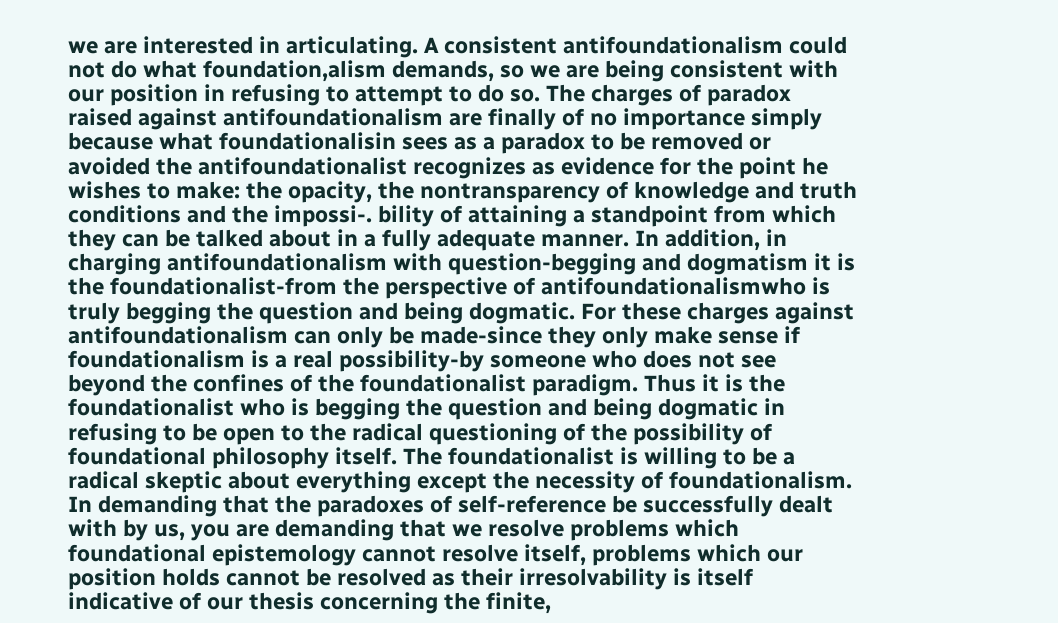we are interested in articulating. A consistent antifoundationalism could not do what foundation,alism demands, so we are being consistent with our position in refusing to attempt to do so. The charges of paradox raised against antifoundationalism are finally of no importance simply because what foundationalisin sees as a paradox to be removed or avoided the antifoundationalist recognizes as evidence for the point he wishes to make: the opacity, the nontransparency of knowledge and truth conditions and the impossi-. bility of attaining a standpoint from which they can be talked about in a fully adequate manner. In addition, in charging antifoundationalism with question-begging and dogmatism it is the foundationalist-from the perspective of antifoundationalismwho is truly begging the question and being dogmatic. For these charges against antifoundationalism can only be made-since they only make sense if foundationalism is a real possibility-by someone who does not see beyond the confines of the foundationalist paradigm. Thus it is the foundationalist who is begging the question and being dogmatic in refusing to be open to the radical questioning of the possibility of foundational philosophy itself. The foundationalist is willing to be a radical skeptic about everything except the necessity of foundationalism. In demanding that the paradoxes of self-reference be successfully dealt with by us, you are demanding that we resolve problems which foundational epistemology cannot resolve itself, problems which our position holds cannot be resolved as their irresolvability is itself indicative of our thesis concerning the finite,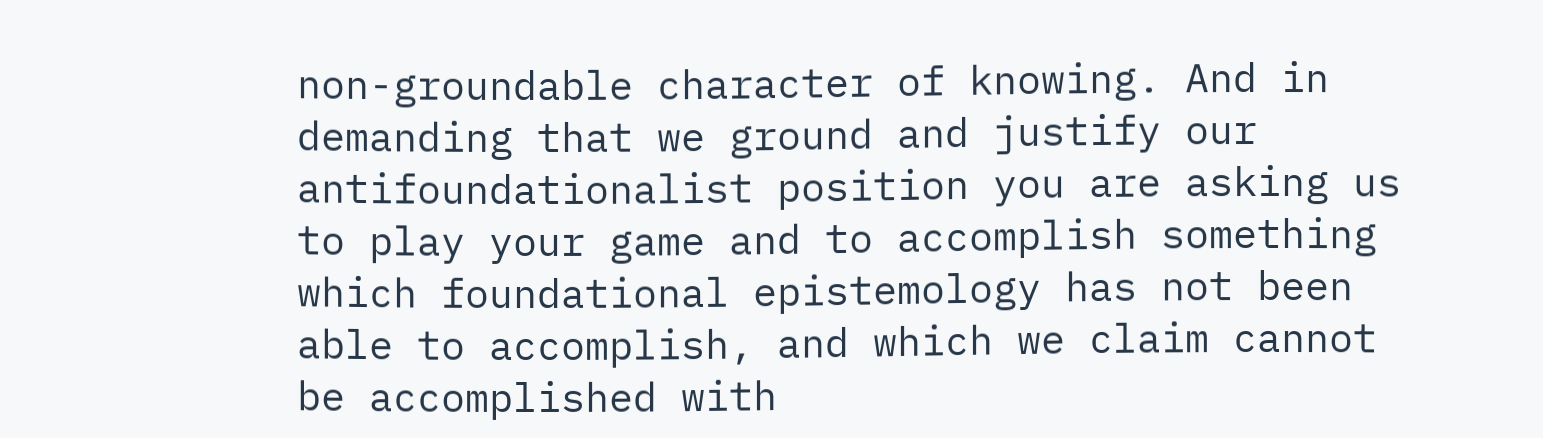non-groundable character of knowing. And in demanding that we ground and justify our antifoundationalist position you are asking us to play your game and to accomplish something which foundational epistemology has not been able to accomplish, and which we claim cannot be accomplished with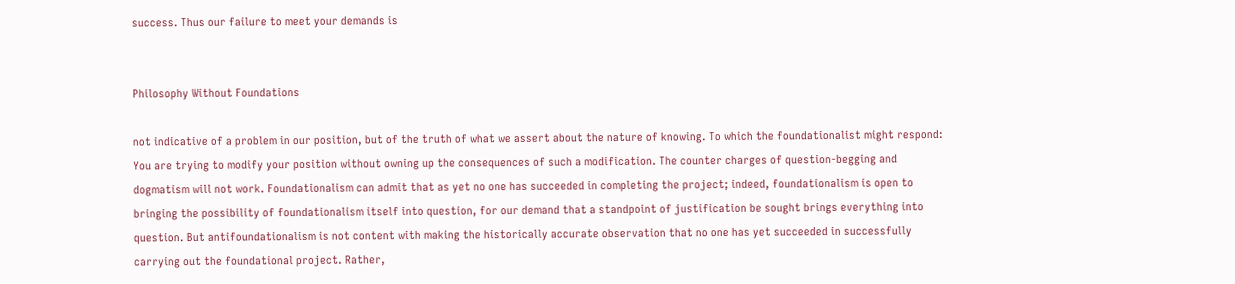success. Thus our failure to meet your demands is


Philosophy Without Foundations

not indicative of a problem in our position, but of the truth of what we assert about the nature of knowing. To which the foundationalist might respond: You are trying to modify your position without owning up the consequences of such a modification. The counter charges of question-begging and dogmatism will not work. Foundationalism can admit that as yet no one has succeeded in completing the project; indeed, foundationalism is open to bringing the possibility of foundationalism itself into question, for our demand that a standpoint of justification be sought brings everything into question. But antifoundationalism is not content with making the historically accurate observation that no one has yet succeeded in successfully carrying out the foundational project. Rather,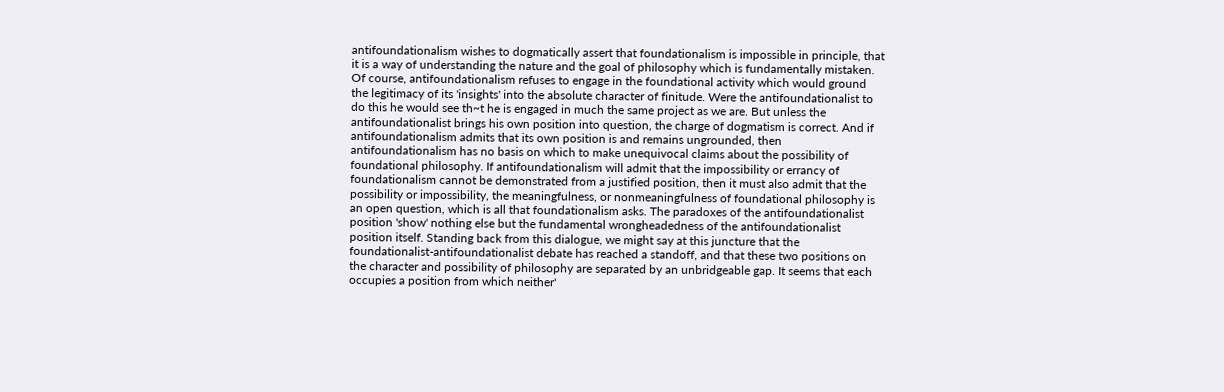antifoundationalism wishes to dogmatically assert that foundationalism is impossible in principle, that it is a way of understanding the nature and the goal of philosophy which is fundamentally mistaken. Of course, antifoundationalism refuses to engage in the foundational activity which would ground the legitimacy of its 'insights' into the absolute character of finitude. Were the antifoundationalist to do this he would see th~t he is engaged in much the same project as we are. But unless the antifoundationalist brings his own position into question, the charge of dogmatism is correct. And if antifoundationalism admits that its own position is and remains ungrounded, then antifoundationalism has no basis on which to make unequivocal claims about the possibility of foundational philosophy. If antifoundationalism will admit that the impossibility or errancy of foundationalism cannot be demonstrated from a justified position, then it must also admit that the possibility or impossibility, the meaningfulness, or nonmeaningfulness of foundational philosophy is an open question, which is all that foundationalism asks. The paradoxes of the antifoundationalist position 'show' nothing else but the fundamental wrongheadedness of the antifoundationalist position itself. Standing back from this dialogue, we might say at this juncture that the foundationalist-antifoundationalist debate has reached a standoff, and that these two positions on the character and possibility of philosophy are separated by an unbridgeable gap. It seems that each occupies a position from which neither'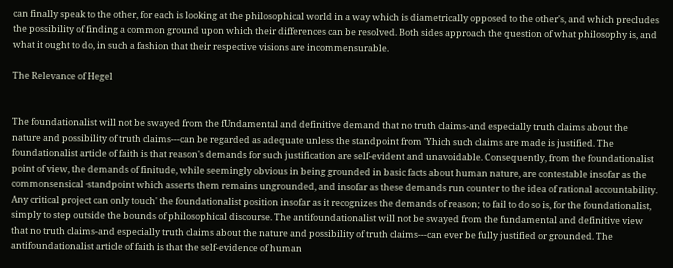can finally speak to the other, for each is looking at the philosophical world in a way which is diametrically opposed to the other's, and which precludes the possibility of finding a common ground upon which their differences can be resolved. Both sides approach the question of what philosophy is, and what it ought to do, in such a fashion that their respective visions are incommensurable.

The Relevance of Hegel


The foundationalist will not be swayed from the fUndamental and definitive demand that no truth claims-and especially truth claims about the nature and possibility of truth claims---can be regarded as adequate unless the standpoint from 'Yhich such claims are made is justified. The foundationalist article of faith is that reason's demands for such justification are self-evident and unavoidable. Consequently, from the foundationalist point of view, the demands of finitude, while seemingly obvious in being grounded in basic facts about human nature, are contestable insofar as the commonsensical ·standpoint which asserts them remains ungrounded, and insofar as these demands run counter to the idea of rational accountability. Any critical project can only touch' the foundationalist position insofar as it recognizes the demands of reason; to fail to do so is, for the foundationalist, simply to step outside the bounds of philosophical discourse. The antifoundationalist will not be swayed from the fundamental and definitive view that no truth claims-and especially truth claims about the nature and possibility of truth claims---can ever be fully justified or grounded. The antifoundationalist article of faith is that the self-evidence of human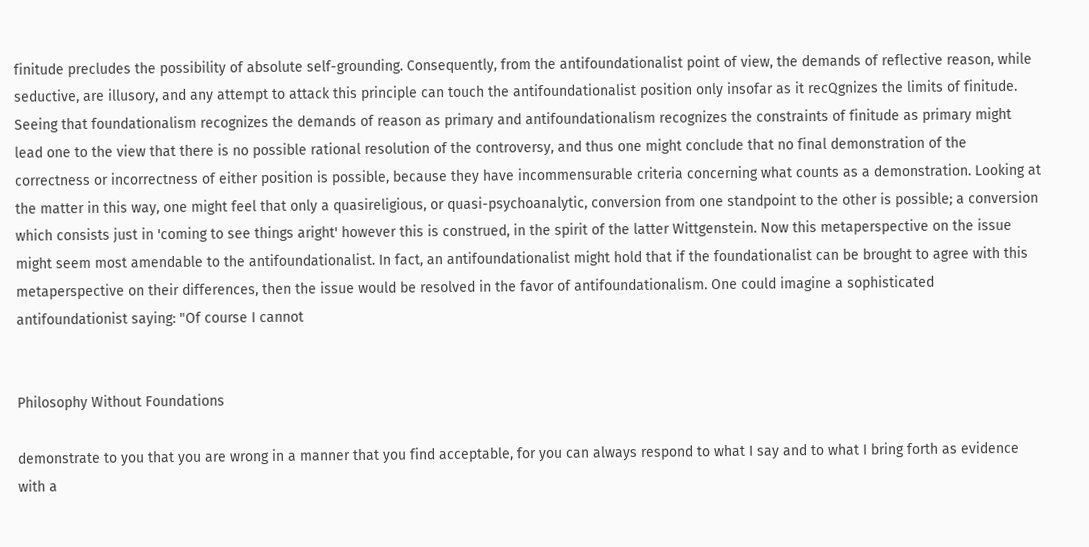finitude precludes the possibility of absolute self-grounding. Consequently, from the antifoundationalist point of view, the demands of reflective reason, while seductive, are illusory, and any attempt to attack this principle can touch the antifoundationalist position only insofar as it recQgnizes the limits of finitude. Seeing that foundationalism recognizes the demands of reason as primary and antifoundationalism recognizes the constraints of finitude as primary might lead one to the view that there is no possible rational resolution of the controversy, and thus one might conclude that no final demonstration of the correctness or incorrectness of either position is possible, because they have incommensurable criteria concerning what counts as a demonstration. Looking at the matter in this way, one might feel that only a quasireligious, or quasi-psychoanalytic, conversion from one standpoint to the other is possible; a conversion which consists just in 'coming to see things aright' however this is construed, in the spirit of the latter Wittgenstein. Now this metaperspective on the issue might seem most amendable to the antifoundationalist. In fact, an antifoundationalist might hold that if the foundationalist can be brought to agree with this metaperspective on their differences, then the issue would be resolved in the favor of antifoundationalism. One could imagine a sophisticated antifoundationist saying: "Of course I cannot


Philosophy Without Foundations

demonstrate to you that you are wrong in a manner that you find acceptable, for you can always respond to what I say and to what I bring forth as evidence with a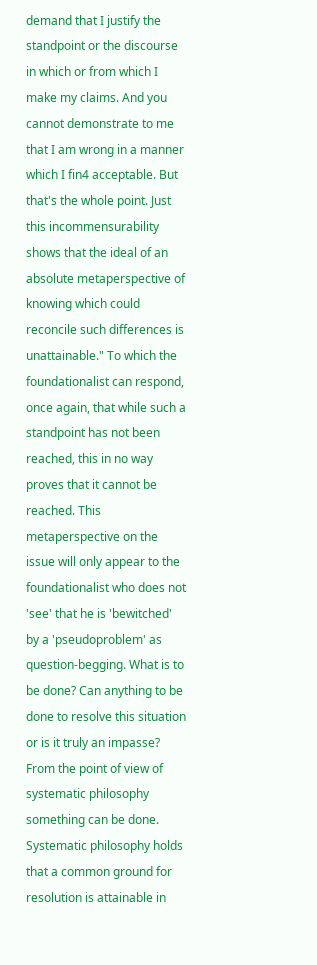demand that I justify the standpoint or the discourse in which or from which I make my claims. And you cannot demonstrate to me that I am wrong in a manner which I fin4 acceptable. But that's the whole point. Just this incommensurability shows that the ideal of an absolute metaperspective of knowing which could reconcile such differences is unattainable." To which the foundationalist can respond, once again, that while such a standpoint has not been reached, this in no way proves that it cannot be reached. This metaperspective on the issue will only appear to the foundationalist who does not 'see' that he is 'bewitched' by a 'pseudoproblem' as question-begging. What is to be done? Can anything to be done to resolve this situation or is it truly an impasse? From the point of view of systematic philosophy something can be done. Systematic philosophy holds that a common ground for resolution is attainable in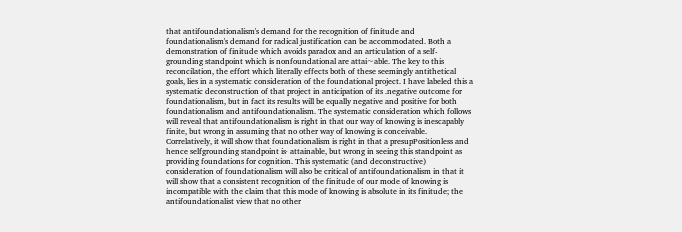that antifoundationalism's demand for the recognition of finitude and foundationalism's demand for radical justification can be accommodated. Both a demonstration of finitude which avoids paradox and an articulation of a self-grounding standpoint which is nonfoundational are attai~able. The key to this reconcilation, the effort which literally effects both of these seemingly antithetical goals, lies in a systematic consideration of the foundational project. I have labeled this a systematic deconstruction of that project in anticipation of its .negative outcome for foundationalism, but in fact its results will be equally negative and positive for both foundationalism and antifoundationalism. The systematic consideration which follows will reveal that antifoundationalism is right in that our way of knowing is inescapably finite, but wrong in assuming that no other way of knowing is conceivable. Correlatively, it will show that foundationalism is right in that a presupPositionless and hence selfgrounding standpoint is· attainable, but wrong in seeing this standpoint as providing foundations for cognition. This systematic (and deconstructive) consideration of foundationalism will also be critical of antifoundationalism in that it will show that a consistent recognition of the finitude of our mode of knowing is incompatible with the claim that this mode of knowing is absolute in its finitude; the antifoundationalist view that no other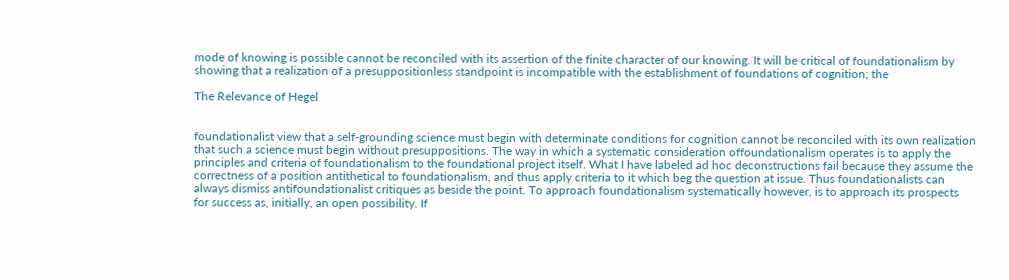mode of knowing is possible cannot be reconciled with its assertion of the finite character of our knowing. It will be critical of foundationalism by showing that a realization of a presuppositionless standpoint is incompatible with the establishment of foundations of cognition; the

The Relevance of Hegel


foundationalist view that a self-grounding science must begin with determinate conditions for cognition cannot be reconciled with its own realization that such a science must begin without presuppositions. The way in which a systematic consideration offoundationalism operates is to apply the principles and criteria of foundationalism to the foundational project itself. What I have labeled ad hoc deconstructions fail because they assume the correctness of a position antithetical to foundationalism, and thus apply criteria to it which beg the question at issue. Thus foundationalists can always dismiss antifoundationalist critiques as beside the point. To approach foundationalism systematically however, is to approach its prospects for success as, initially, an open possibility. If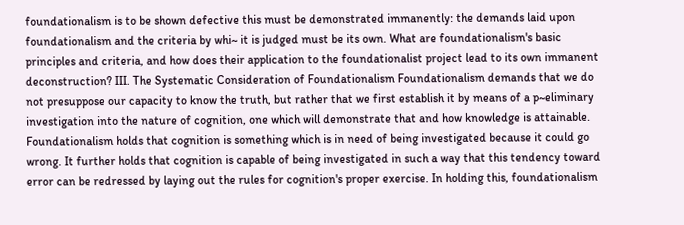foundationalism is to be shown defective this must be demonstrated immanently: the demands laid upon foundationalism and the criteria by whi~ it is judged must be its own. What are foundationalism's basic principles and criteria, and how does their application to the foundationalist project lead to its own immanent deconstruction? III. The Systematic Consideration of Foundationalism Foundationalism demands that we do not presuppose our capacity to know the truth, but rather that we first establish it by means of a p~eliminary investigation into the nature of cognition, one which will demonstrate that and how knowledge is attainable. Foundationalism holds that cognition is something which is in need of being investigated because it could go wrong. It further holds that cognition is capable of being investigated in such a way that this tendency toward error can be redressed by laying out the rules for cognition's proper exercise. In holding this, foundationalism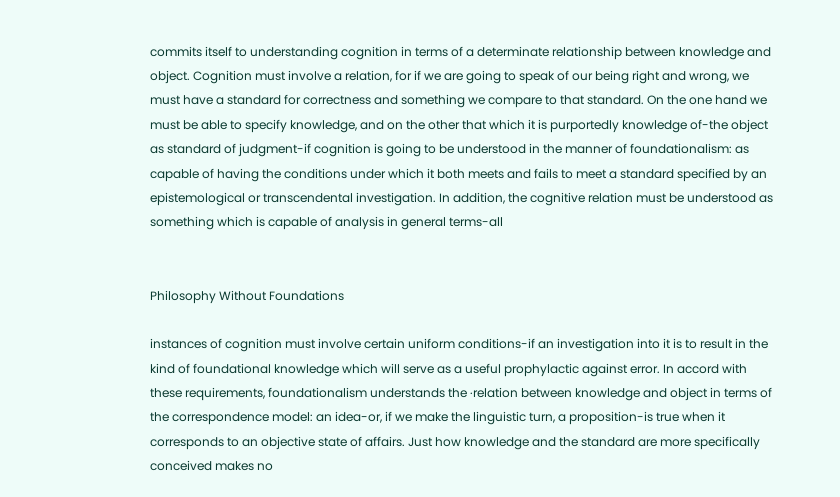commits itself to understanding cognition in terms of a determinate relationship between knowledge and object. Cognition must involve a relation, for if we are going to speak of our being right and wrong, we must have a standard for correctness and something we compare to that standard. On the one hand we must be able to specify knowledge, and on the other that which it is purportedly knowledge of-the object as standard of judgment-if cognition is going to be understood in the manner of foundationalism: as capable of having the conditions under which it both meets and fails to meet a standard specified by an epistemological or transcendental investigation. In addition, the cognitive relation must be understood as something which is capable of analysis in general terms-all


Philosophy Without Foundations

instances of cognition must involve certain uniform conditions-if an investigation into it is to result in the kind of foundational knowledge which will serve as a useful prophylactic against error. In accord with these requirements, foundationalism understands the ·relation between knowledge and object in terms of the correspondence model: an idea-or, if we make the linguistic turn, a proposition-is true when it corresponds to an objective state of affairs. Just how knowledge and the standard are more specifically conceived makes no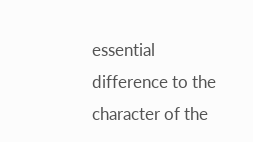essential difference to the character of the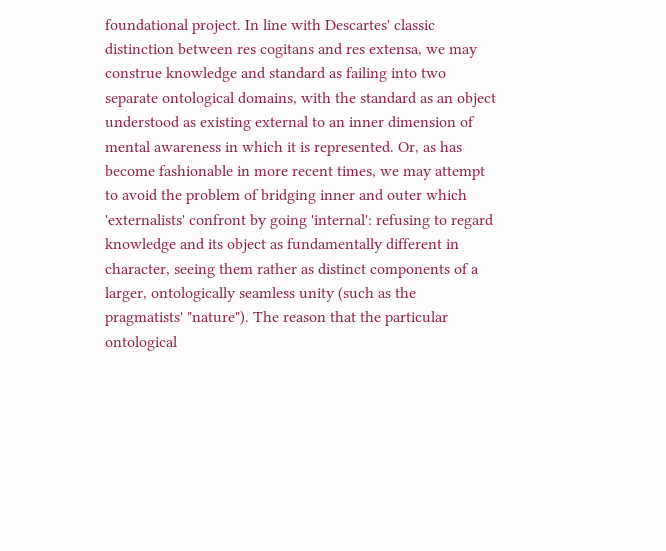foundational project. In line with Descartes' classic distinction between res cogitans and res extensa, we may construe knowledge and standard as failing into two separate ontological domains, with the standard as an object understood as existing external to an inner dimension of mental awareness in which it is represented. Or, as has become fashionable in more recent times, we may attempt to avoid the problem of bridging inner and outer which 'externalists' confront by going 'internal': refusing to regard knowledge and its object as fundamentally different in character, seeing them rather as distinct components of a larger, ontologically seamless unity (such as the pragmatists' "nature"). The reason that the particular ontological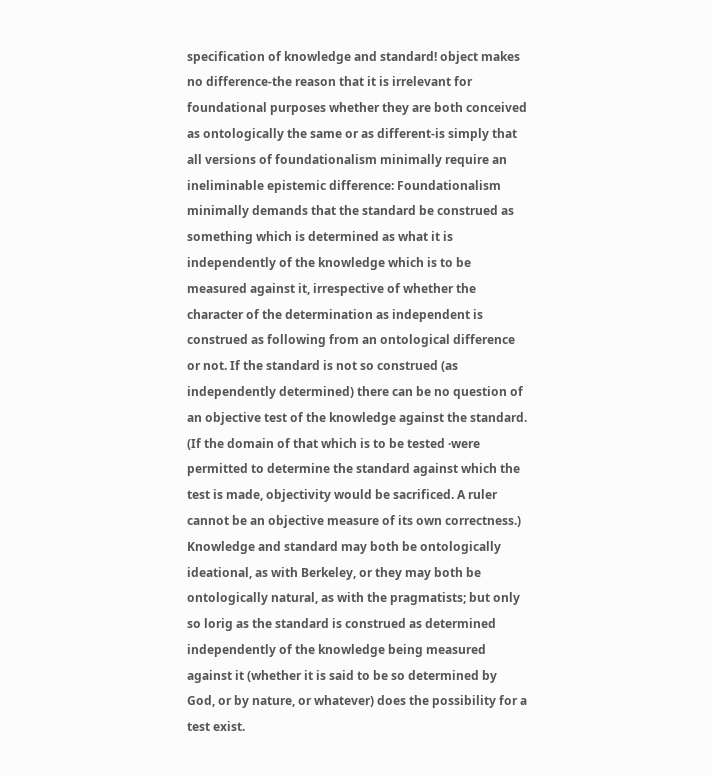specification of knowledge and standard! object makes no difference-the reason that it is irrelevant for foundational purposes whether they are both conceived as ontologically the same or as different-is simply that all versions of foundationalism minimally require an ineliminable epistemic difference: Foundationalism minimally demands that the standard be construed as something which is determined as what it is independently of the knowledge which is to be measured against it, irrespective of whether the character of the determination as independent is construed as following from an ontological difference or not. If the standard is not so construed (as independently determined) there can be no question of an objective test of the knowledge against the standard. (If the domain of that which is to be tested ·were permitted to determine the standard against which the test is made, objectivity would be sacrificed. A ruler cannot be an objective measure of its own correctness.) Knowledge and standard may both be ontologically ideational, as with Berkeley, or they may both be ontologically natural, as with the pragmatists; but only so lorig as the standard is construed as determined independently of the knowledge being measured against it (whether it is said to be so determined by God, or by nature, or whatever) does the possibility for a test exist.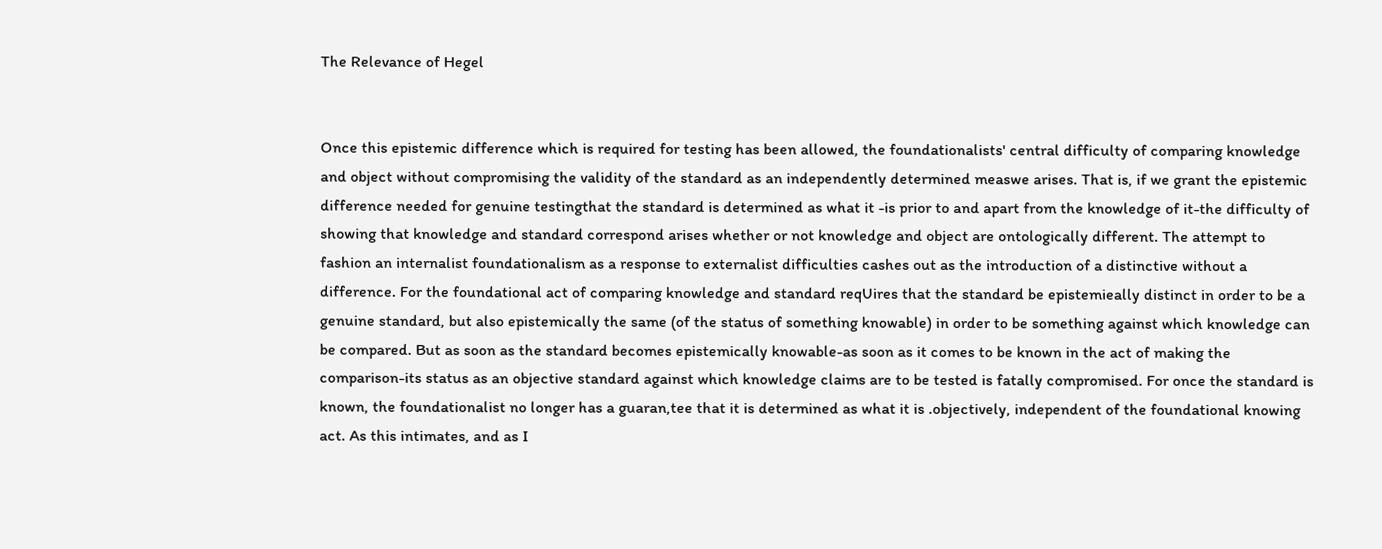The Relevance of Hegel


Once this epistemic difference which is required for testing has been allowed, the foundationalists' central difficulty of comparing knowledge and object without compromising the validity of the standard as an independently determined measwe arises. That is, if we grant the epistemic difference needed for genuine testingthat the standard is determined as what it -is prior to and apart from the knowledge of it-the difficulty of showing that knowledge and standard correspond arises whether or not knowledge and object are ontologically different. The attempt to fashion an internalist foundationalism as a response to externalist difficulties cashes out as the introduction of a distinctive without a difference. For the foundational act of comparing knowledge and standard reqUires that the standard be epistemieally distinct in order to be a genuine standard, but also epistemically the same (of the status of something knowable) in order to be something against which knowledge can be compared. But as soon as the standard becomes epistemically knowable-as soon as it comes to be known in the act of making the comparison-its status as an objective standard against which knowledge claims are to be tested is fatally compromised. For once the standard is known, the foundationalist no longer has a guaran,tee that it is determined as what it is .objectively, independent of the foundational knowing act. As this intimates, and as I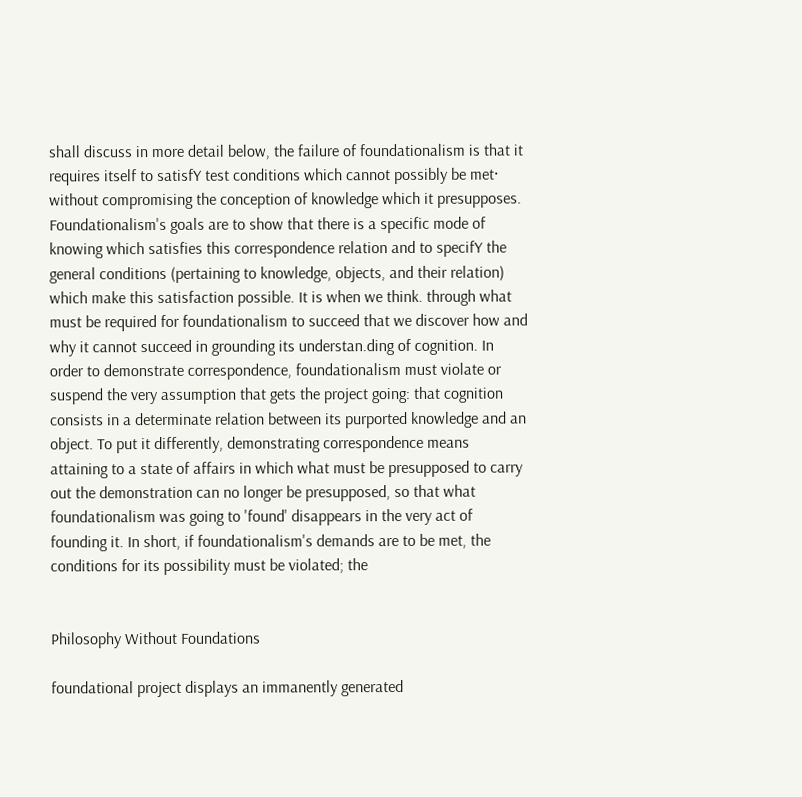shall discuss in more detail below, the failure of foundationalism is that it requires itself to satisfY test conditions which cannot possibly be met· without compromising the conception of knowledge which it presupposes. Foundationalism's goals are to show that there is a specific mode of knowing which satisfies this correspondence relation and to specifY the general conditions (pertaining to knowledge, objects, and their relation) which make this satisfaction possible. It is when we think. through what must be required for foundationalism to succeed that we discover how and why it cannot succeed in grounding its understan.ding of cognition. In order to demonstrate correspondence, foundationalism must violate or suspend the very assumption that gets the project going: that cognition consists in a determinate relation between its purported knowledge and an object. To put it differently, demonstrating correspondence means attaining to a state of affairs in which what must be presupposed to carry out the demonstration can no longer be presupposed, so that what foundationalism was going to 'found' disappears in the very act of founding it. In short, if foundationalism's demands are to be met, the conditions for its possibility must be violated; the


Philosophy Without Foundations

foundational project displays an immanently generated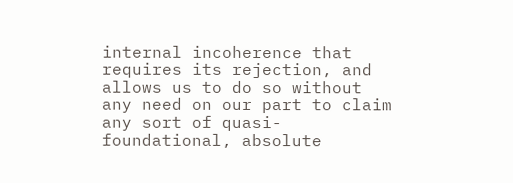internal incoherence that requires its rejection, and allows us to do so without any need on our part to claim any sort of quasi-foundational, absolute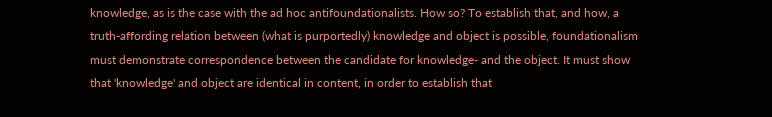knowledge, as is the case with the ad hoc antifoundationalists. How so? To establish that, and how, a truth-affording relation between (what is purportedly) knowledge and object is possible, foundationalism must demonstrate correspondence between the candidate for knowledge- and the object. It must show that 'knowledge' and object are identical in content, in order to establish that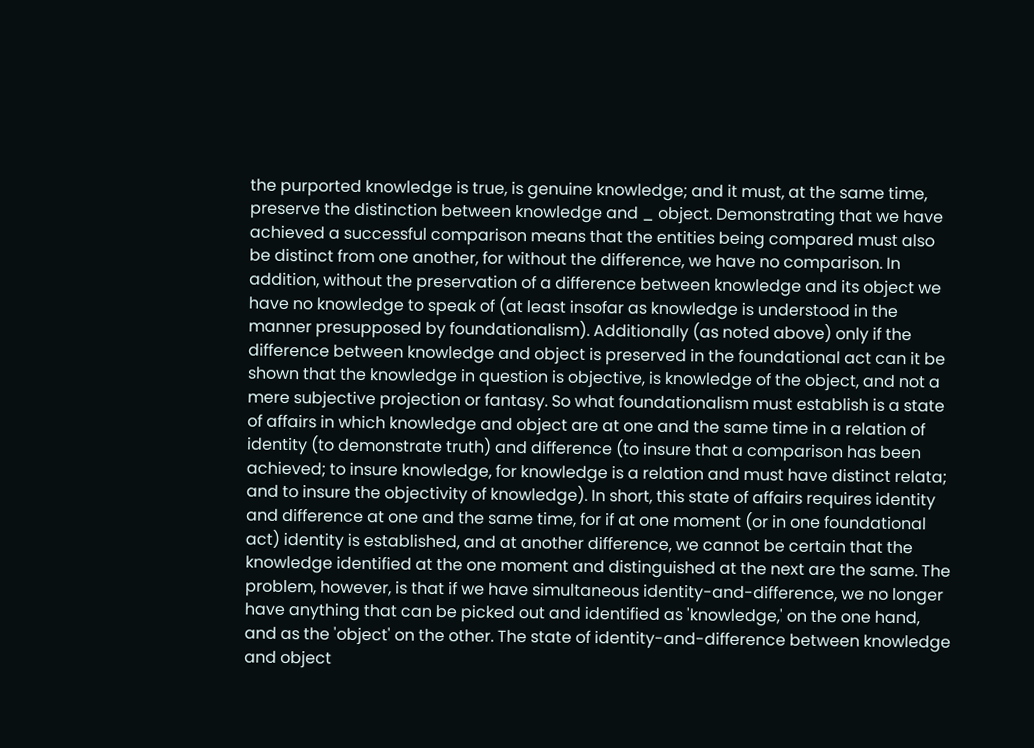the purported knowledge is true, is genuine knowledge; and it must, at the same time, preserve the distinction between knowledge and _ object. Demonstrating that we have achieved a successful comparison means that the entities being compared must also be distinct from one another, for without the difference, we have no comparison. In addition, without the preservation of a difference between knowledge and its object we have no knowledge to speak of (at least insofar as knowledge is understood in the manner presupposed by foundationalism). Additionally (as noted above) only if the difference between knowledge and object is preserved in the foundational act can it be shown that the knowledge in question is objective, is knowledge of the object, and not a mere subjective projection or fantasy. So what foundationalism must establish is a state of affairs in which knowledge and object are at one and the same time in a relation of identity (to demonstrate truth) and difference (to insure that a comparison has been achieved; to insure knowledge, for knowledge is a relation and must have distinct relata; and to insure the objectivity of knowledge). In short, this state of affairs requires identity and difference at one and the same time, for if at one moment (or in one foundational act) identity is established, and at another difference, we cannot be certain that the knowledge identified at the one moment and distinguished at the next are the same. The problem, however, is that if we have simultaneous identity-and-difference, we no longer have anything that can be picked out and identified as 'knowledge,' on the one hand, and as the 'object' on the other. The state of identity-and-difference between knowledge and object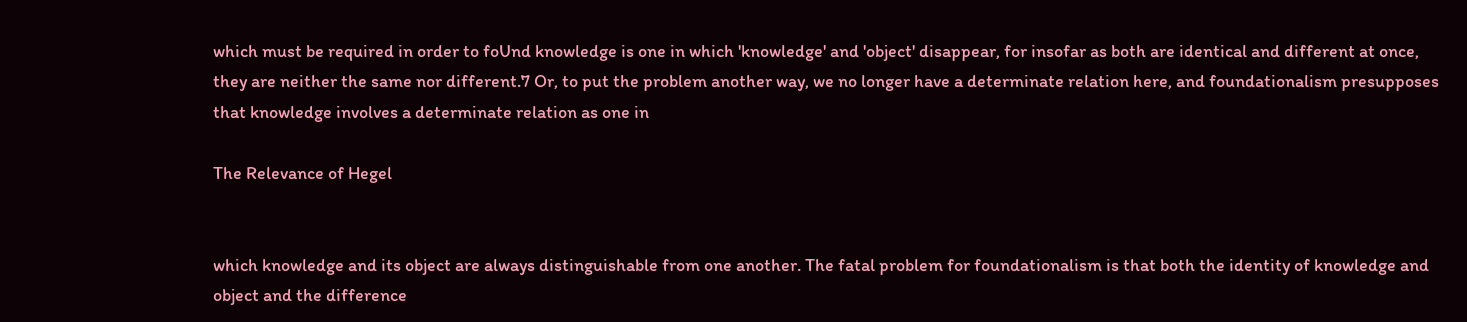which must be required in order to foUnd knowledge is one in which 'knowledge' and 'object' disappear, for insofar as both are identical and different at once, they are neither the same nor different.7 Or, to put the problem another way, we no longer have a determinate relation here, and foundationalism presupposes that knowledge involves a determinate relation as one in

The Relevance of Hegel


which knowledge and its object are always distinguishable from one another. The fatal problem for foundationalism is that both the identity of knowledge and object and the difference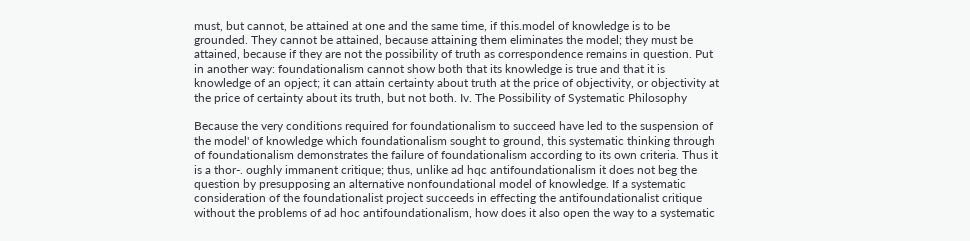must, but cannot, be attained at one and the same time, if this.model of knowledge is to be grounded. They cannot be attained, because attaining them eliminates the model; they must be attained, because if they are not the possibility of truth as correspondence remains in question. Put in another way: foundationalism cannot show both that its knowledge is true and that it is knowledge of an opject; it can attain certainty about truth at the price of objectivity, or objectivity at the price of certainty about its truth, but not both. Iv. The Possibility of Systematic Philosophy

Because the very conditions required for foundationalism to succeed have led to the suspension of the model' of knowledge which foundationalism sought to ground, this systematic thinking through of foundationalism demonstrates the failure of foundationalism according to its own criteria. Thus it is a thor-. oughly immanent critique; thus, unlike ad hqc antifoundationalism it does not beg the question by presupposing an alternative nonfoundational model of knowledge. If a systematic consideration of the foundationalist project succeeds in effecting the antifoundationalist critique without the problems of ad hoc antifoundationalism, how does it also open the way to a systematic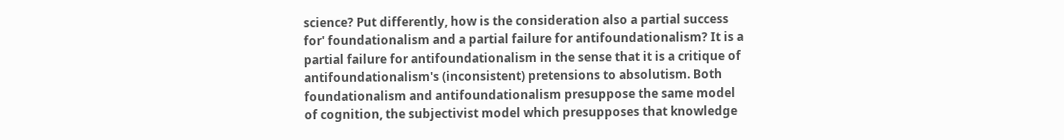science? Put differently, how is the consideration also a partial success for' foundationalism and a partial failure for antifoundationalism? It is a partial failure for antifoundationalism in the sense that it is a critique of antifoundationalism's (inconsistent) pretensions to absolutism. Both foundationalism and antifoundationalism presuppose the same model of cognition, the subjectivist model which presupposes that knowledge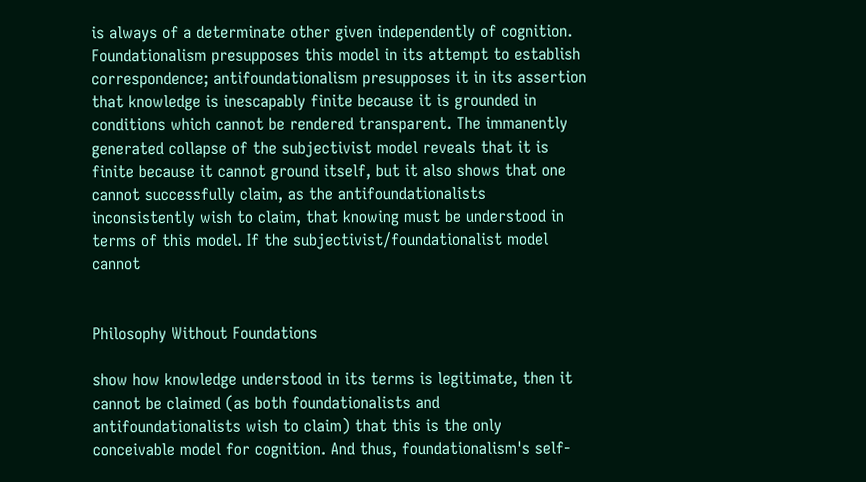is always of a determinate other given independently of cognition. Foundationalism presupposes this model in its attempt to establish correspondence; antifoundationalism presupposes it in its assertion that knowledge is inescapably finite because it is grounded in conditions which cannot be rendered transparent. The immanently generated collapse of the subjectivist model reveals that it is finite because it cannot ground itself, but it also shows that one cannot successfully claim, as the antifoundationalists inconsistently wish to claim, that knowing must be understood in terms of this model. If the subjectivist/foundationalist model cannot


Philosophy Without Foundations

show how knowledge understood in its terms is legitimate, then it cannot be claimed (as both foundationalists and antifoundationalists wish to claim) that this is the only conceivable model for cognition. And thus, foundationalism's self-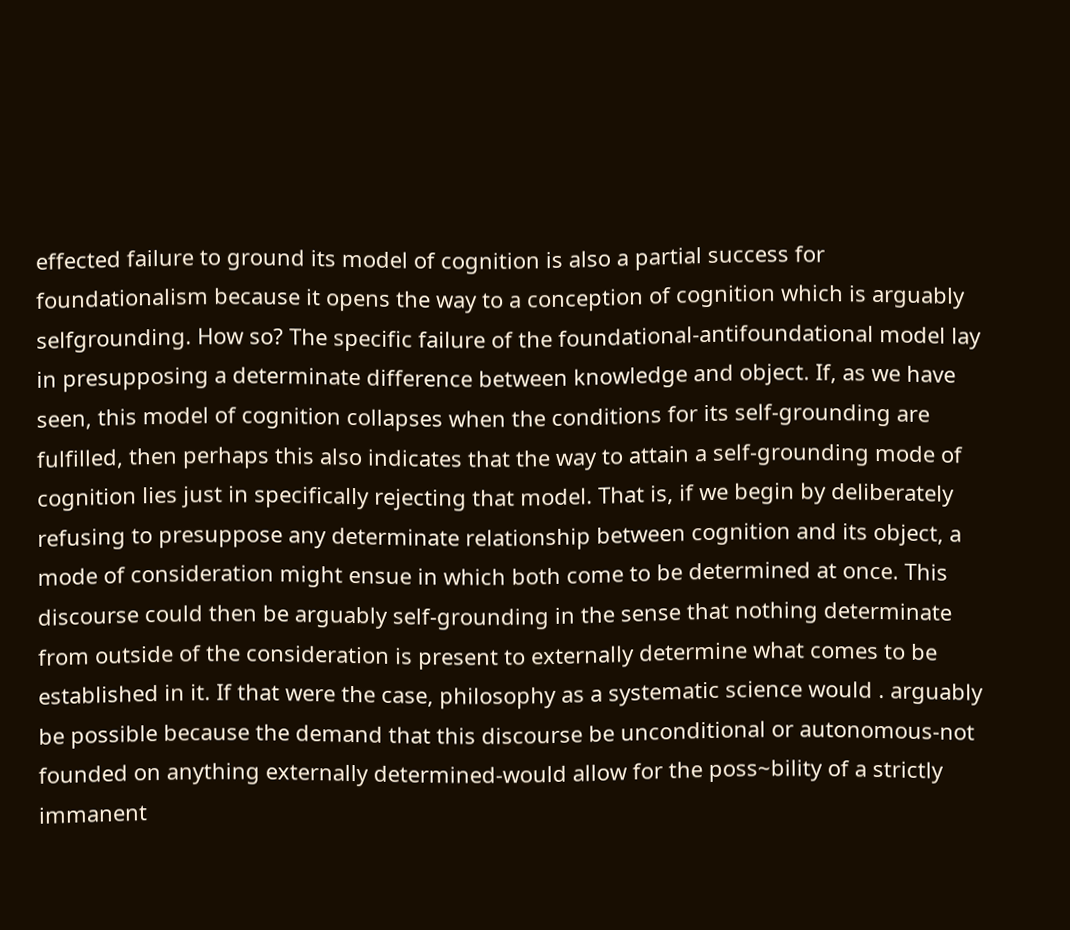effected failure to ground its model of cognition is also a partial success for foundationalism because it opens the way to a conception of cognition which is arguably selfgrounding. How so? The specific failure of the foundational-antifoundational model lay in presupposing a determinate difference between knowledge and object. If, as we have seen, this model of cognition collapses when the conditions for its self-grounding are fulfilled, then perhaps this also indicates that the way to attain a self-grounding mode of cognition lies just in specifically rejecting that model. That is, if we begin by deliberately refusing to presuppose any determinate relationship between cognition and its object, a mode of consideration might ensue in which both come to be determined at once. This discourse could then be arguably self-grounding in the sense that nothing determinate from outside of the consideration is present to externally determine what comes to be established in it. If that were the case, philosophy as a systematic science would . arguably be possible because the demand that this discourse be unconditional or autonomous-not founded on anything externally determined-would allow for the poss~bility of a strictly immanent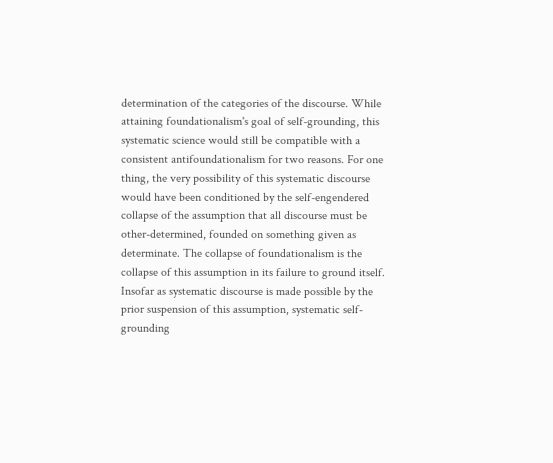determination of the categories of the discourse. While attaining foundationalism's goal of self-grounding, this systematic science would still be compatible with a consistent antifoundationalism for two reasons. For one thing, the very possibility of this systematic discourse would have been conditioned by the self-engendered collapse of the assumption that all discourse must be other-determined, founded on something given as determinate. The collapse of foundationalism is the collapse of this assumption in its failure to ground itself. Insofar as systematic discourse is made possible by the prior suspension of this assumption, systematic self-grounding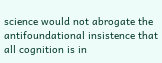science would not abrogate the antifoundational insistence that all cognition is in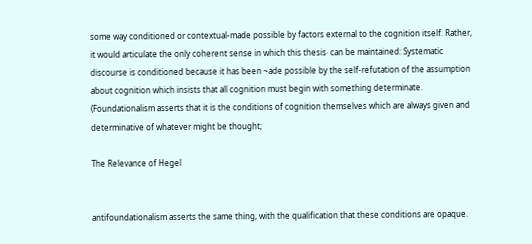some way conditioned or contextual-made possible by factors external to the cognition itself. Rather, it would articulate the only coherent sense in which this thesis· can be maintained: Systematic discourse is conditioned because it has been ~ade possible by the self-refutation of the assumption about cognition which insists that all cognition must begin with something determinate. (Foundationalism asserts that it is the conditions of cognition themselves which are always given and determinative of whatever might be thought;

The Relevance of Hegel


antifoundationalism asserts the same thing, with the qualification that these conditions are opaque.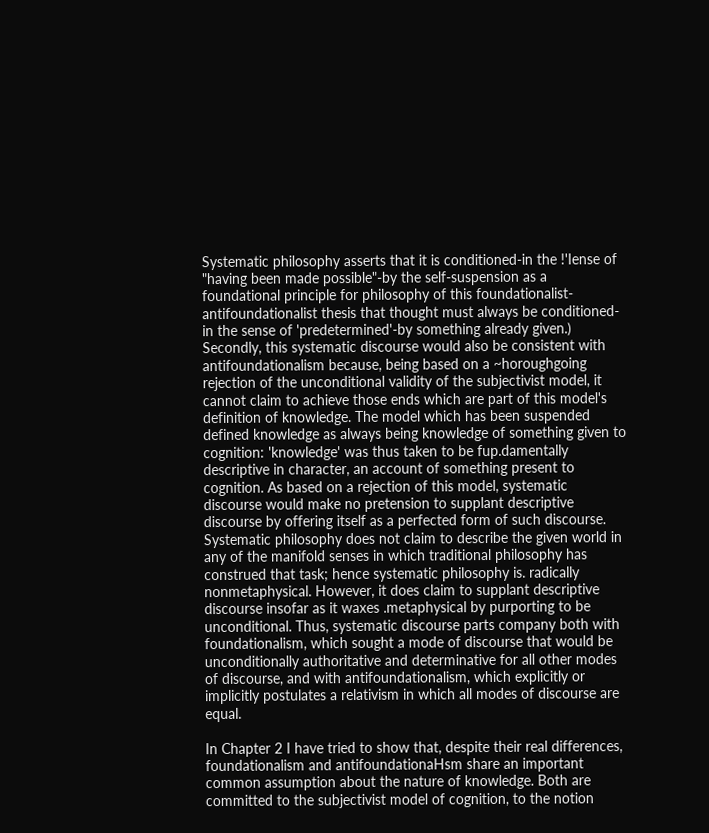Systematic philosophy asserts that it is conditioned-in the !'Iense of "having been made possible"-by the self-suspension as a foundational principle for philosophy of this foundationalist-antifoundationalist thesis that thought must always be conditioned-in the sense of 'predetermined'-by something already given.) Secondly, this systematic discourse would also be consistent with antifoundationalism because, being based on a ~horoughgoing rejection of the unconditional validity of the subjectivist model, it cannot claim to achieve those ends which are part of this model's definition of knowledge. The model which has been suspended defined knowledge as always being knowledge of something given to cognition: 'knowledge' was thus taken to be fup.damentally descriptive in character, an account of something present to cognition. As based on a rejection of this model, systematic discourse would make no pretension to supplant descriptive discourse by offering itself as a perfected form of such discourse. Systematic philosophy does not claim to describe the given world in any of the manifold senses in which traditional philosophy has construed that task; hence systematic philosophy is. radically nonmetaphysical. However, it does claim to supplant descriptive discourse insofar as it waxes .metaphysical by purporting to be unconditional. Thus, systematic discourse parts company both with foundationalism, which sought a mode of discourse that would be unconditionally authoritative and determinative for all other modes of discourse, and with antifoundationalism, which explicitly or implicitly postulates a relativism in which all modes of discourse are equal.

In Chapter 2 I have tried to show that, despite their real differences, foundationalism and antifoundationaHsm share an important common assumption about the nature of knowledge. Both are committed to the subjectivist model of cognition, to the notion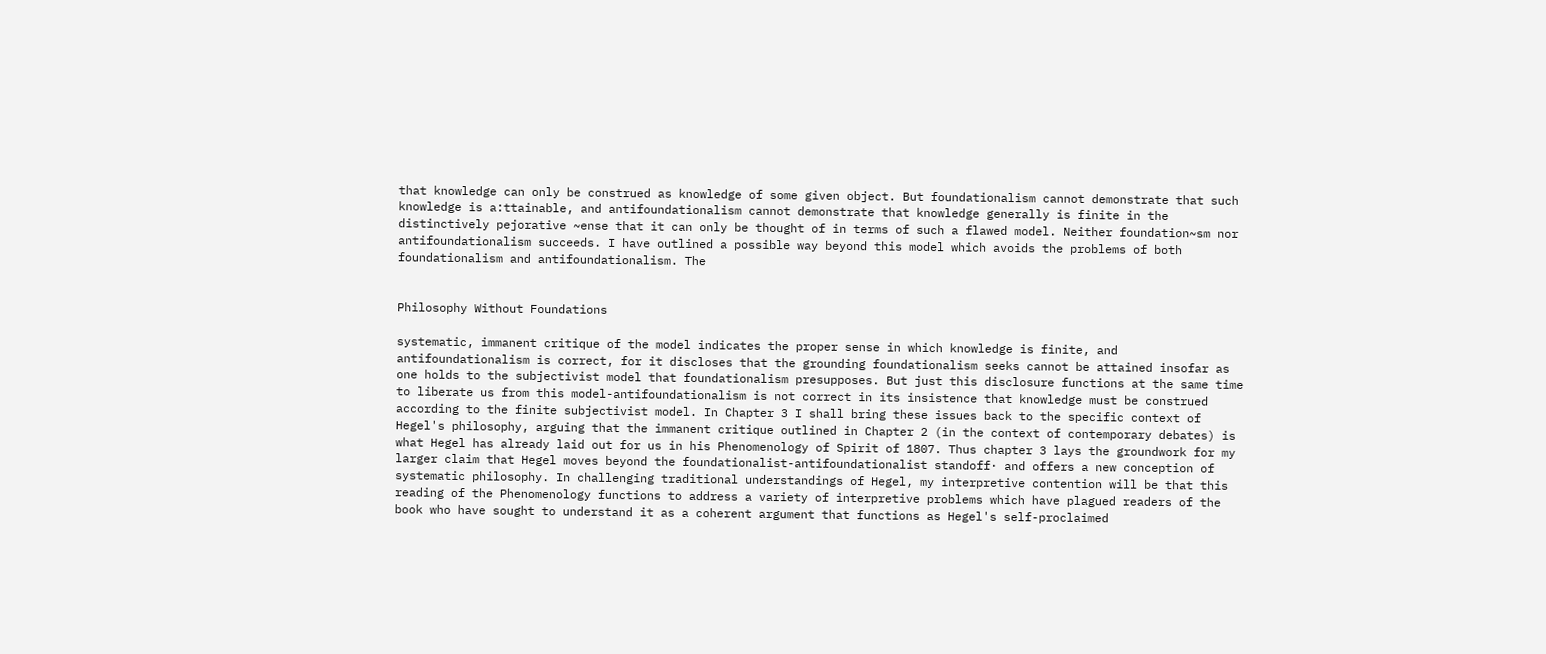that knowledge can only be construed as knowledge of some given object. But foundationalism cannot demonstrate that such knowledge is a:ttainable, and antifoundationalism cannot demonstrate that knowledge generally is finite in the distinctively pejorative ~ense that it can only be thought of in terms of such a flawed model. Neither foundation~sm nor antifoundationalism succeeds. I have outlined a possible way beyond this model which avoids the problems of both foundationalism and antifoundationalism. The


Philosophy Without Foundations

systematic, immanent critique of the model indicates the proper sense in which knowledge is finite, and antifoundationalism is correct, for it discloses that the grounding foundationalism seeks cannot be attained insofar as one holds to the subjectivist model that foundationalism presupposes. But just this disclosure functions at the same time to liberate us from this model-antifoundationalism is not correct in its insistence that knowledge must be construed according to the finite subjectivist model. In Chapter 3 I shall bring these issues back to the specific context of Hegel's philosophy, arguing that the immanent critique outlined in Chapter 2 (in the context of contemporary debates) is what Hegel has already laid out for us in his Phenomenology of Spirit of 1807. Thus chapter 3 lays the groundwork for my larger claim that Hegel moves beyond the foundationalist-antifoundationalist standoff· and offers a new conception of systematic philosophy. In challenging traditional understandings of Hegel, my interpretive contention will be that this reading of the Phenomenology functions to address a variety of interpretive problems which have plagued readers of the book who have sought to understand it as a coherent argument that functions as Hegel's self-proclaimed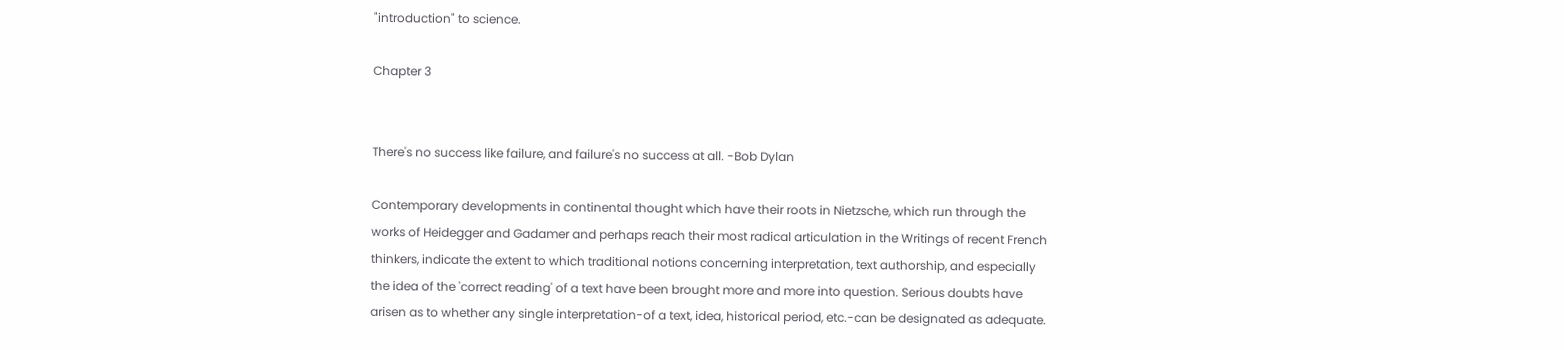"introduction" to science.

Chapter 3


There's no success like failure, and failure's no success at all. -Bob Dylan

Contemporary developments in continental thought which have their roots in Nietzsche, which run through the works of Heidegger and Gadamer and perhaps reach their most radical articulation in the Writings of recent French thinkers, indicate the extent to which traditional notions concerning interpretation, text authorship, and especially the idea of the 'correct reading' of a text have been brought more and more into question. Serious doubts have arisen as to whether any single interpretation-of a text, idea, historical period, etc.-can be designated as adequate.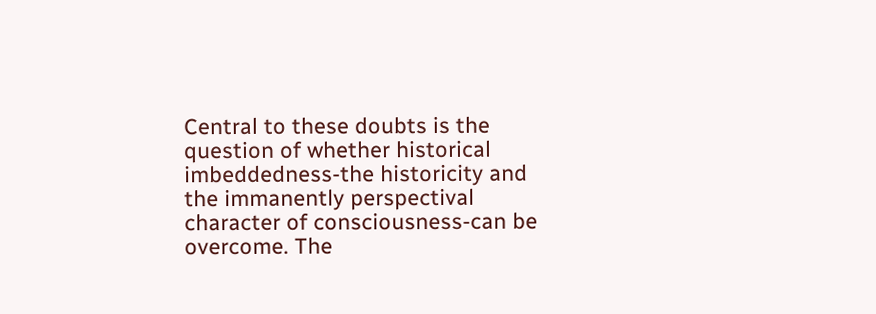Central to these doubts is the question of whether historical imbeddedness-the historicity and the immanently perspectival character of consciousness-can be overcome. The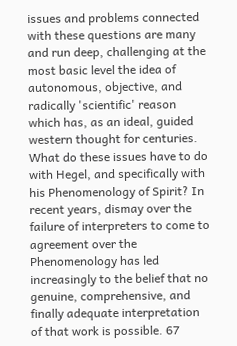issues and problems connected with these questions are many and run deep, challenging at the most basic level the idea of autonomous, objective, and radically 'scientific' reason which has, as an ideal, guided western thought for centuries. What do these issues have to do with Hegel, and specifically with his Phenomenology of Spirit? In recent years, dismay over the failure of interpreters to come to agreement over the Phenomenology has led increasingly to the belief that no genuine, comprehensive, and finally adequate interpretation of that work is possible. 67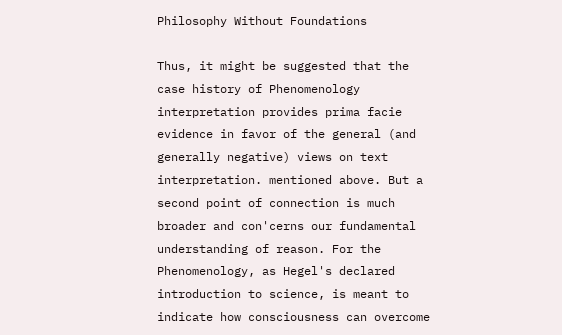Philosophy Without Foundations

Thus, it might be suggested that the case history of Phenomenology interpretation provides prima facie evidence in favor of the general (and generally negative) views on text interpretation. mentioned above. But a second point of connection is much broader and con'cerns our fundamental understanding of reason. For the Phenomenology, as Hegel's declared introduction to science, is meant to indicate how consciousness can overcome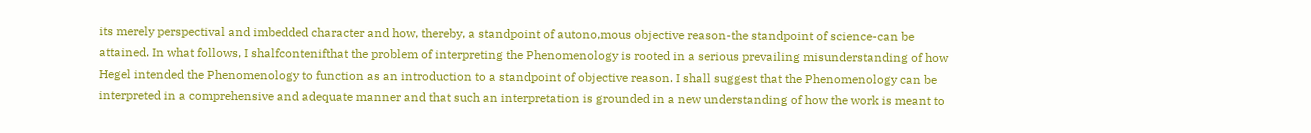its merely perspectival and imbedded character and how, thereby, a standpoint of autono,mous objective reason-the standpoint of science-can be attained. In what follows, I shalfcontenifthat the problem of interpreting the Phenomenology is rooted in a serious prevailing misunderstanding of how Hegel intended the Phenomenology to function as an introduction to a standpoint of objective reason. I shall suggest that the Phenomenology can be interpreted in a comprehensive and adequate manner and that such an interpretation is grounded in a new understanding of how the work is meant to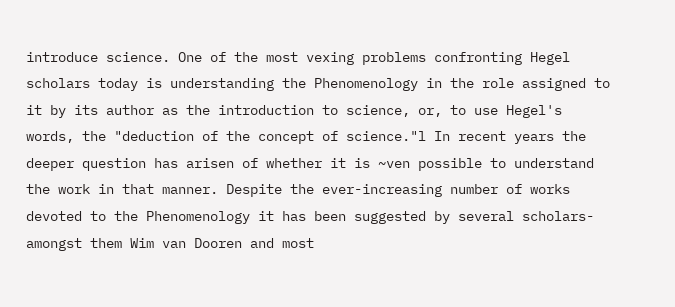introduce science. One of the most vexing problems confronting Hegel scholars today is understanding the Phenomenology in the role assigned to it by its author as the introduction to science, or, to use Hegel's words, the "deduction of the concept of science."l In recent years the deeper question has arisen of whether it is ~ven possible to understand the work in that manner. Despite the ever-increasing number of works devoted to the Phenomenology it has been suggested by several scholars-amongst them Wim van Dooren and most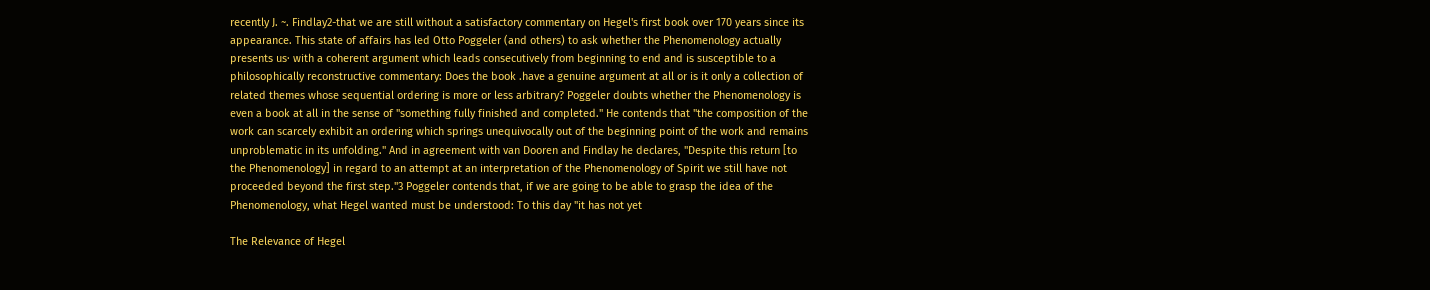recently J. ~. Findlay2-that we are still without a satisfactory commentary on Hegel's first book over 170 years since its appearance. This state of affairs has led Otto Poggeler (and others) to ask whether the Phenomenology actually presents us· with a coherent argument which leads consecutively from beginning to end and is susceptible to a philosophically reconstructive commentary: Does the book .have a genuine argument at all or is it only a collection of related themes whose sequential ordering is more or less arbitrary? Poggeler doubts whether the Phenomenology is even a book at all in the sense of "something fully finished and completed." He contends that "the composition of the work can scarcely exhibit an ordering which springs unequivocally out of the beginning point of the work and remains unproblematic in its unfolding." And in agreement with van Dooren and Findlay he declares, "Despite this return [to the Phenomenology] in regard to an attempt at an interpretation of the Phenomenology of Spirit we still have not proceeded beyond the first step.''3 Poggeler contends that, if we are going to be able to grasp the idea of the Phenomenology, what Hegel wanted must be understood: To this day "it has not yet

The Relevance of Hegel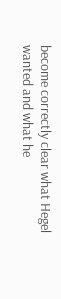become correctly clear what Hegel wanted and what he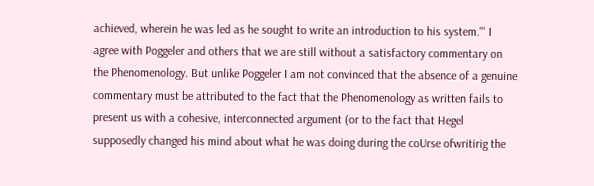achieved, wherein he was led as he sought to write an introduction to his system."' I agree with Poggeler and others that we are still without a satisfactory commentary on the Phenomenology. But unlike Poggeler I am not convinced that the absence of a genuine commentary must be attributed to the fact that the Phenomenology as written fails to present us with a cohesive, interconnected argument (or to the fact that Hegel supposedly changed his mind about what he was doing during the coUrse ofwritirig the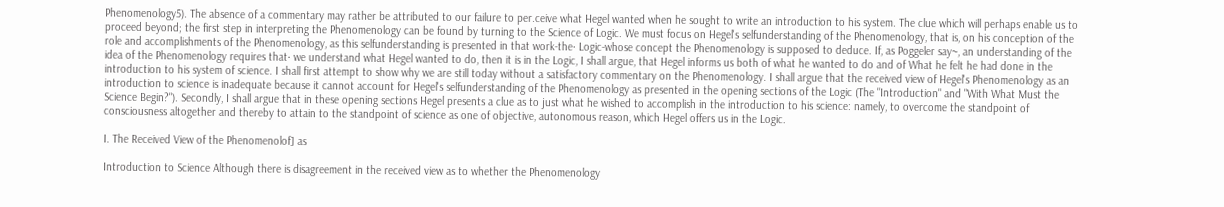Phenomenology5). The absence of a commentary may rather be attributed to our failure to per.ceive what Hegel wanted when he sought to write an introduction to his system. The clue which will perhaps enable us to proceed beyond; the first step in interpreting the Phenomenology can be found by turning to the Science of Logic. We must focus on Hegel's selfunderstanding of the Phenomenology, that is, on his conception of the role and accomplishments of the Phenomenology, as this selfunderstanding is presented in that work-the· Logic-whose concept the Phenomenology is supposed to deduce. If, as Poggeler say~, an understanding of the idea of the Phenomenology requires that· we understand what Hegel wanted to do, then it is in the Logic, I shall argue, that Hegel informs us both of what he wanted to do and of What he felt he had done in the introduction to his system of science. I shall first attempt to show why we are still today without a satisfactory commentary on the Phenomenology. I shall argue that the received view of Hegel's Phenomenology as an introduction to science is inadequate because it cannot account for Hegel's selfunderstanding of the Phenomenology as presented in the opening sections of the Logic (The "Introduction" and "With What Must the Science Begin?"). Secondly, I shall argue that in these opening sections Hegel presents a clue as to just what he wished to accomplish in the introduction to his science: namely, to overcome the standpoint of consciousness altogether and thereby to attain to the standpoint of science as one of objective, autonomous reason, which Hegel offers us in the Logic.

I. The Received View of the Phenomenolof] as

Introduction to Science Although there is disagreement in the received view as to whether the Phenomenology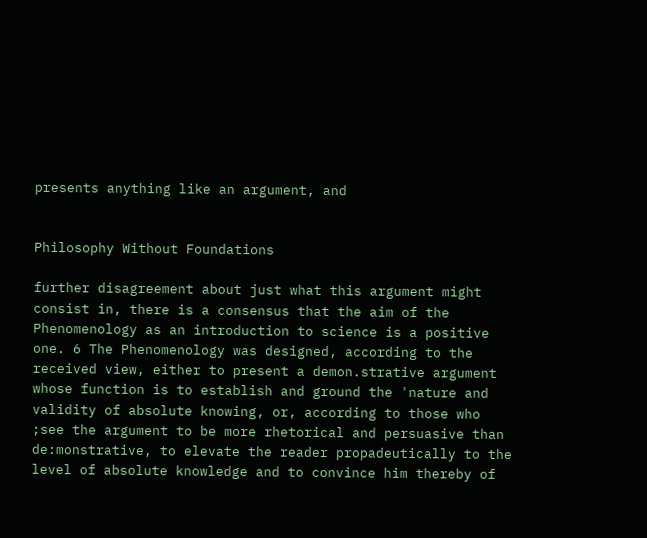presents anything like an argument, and


Philosophy Without Foundations

further disagreement about just what this argument might consist in, there is a consensus that the aim of the Phenomenology as an introduction to science is a positive one. 6 The Phenomenology was designed, according to the received view, either to present a demon.strative argument whose function is to establish and ground the 'nature and validity of absolute knowing, or, according to those who ;see the argument to be more rhetorical and persuasive than de:monstrative, to elevate the reader propadeutically to the level of absolute knowledge and to convince him thereby of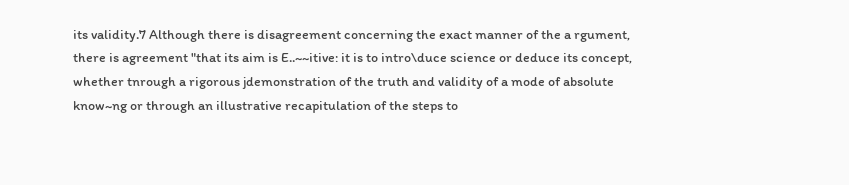its validity.7 Although there is disagreement concerning the exact manner of the a rgument, there is agreement "that its aim is E..~~itive: it is to intro\duce science or deduce its concept, whether tnrough a rigorous jdemonstration of the truth and validity of a mode of absolute know~ng or through an illustrative recapitulation of the steps to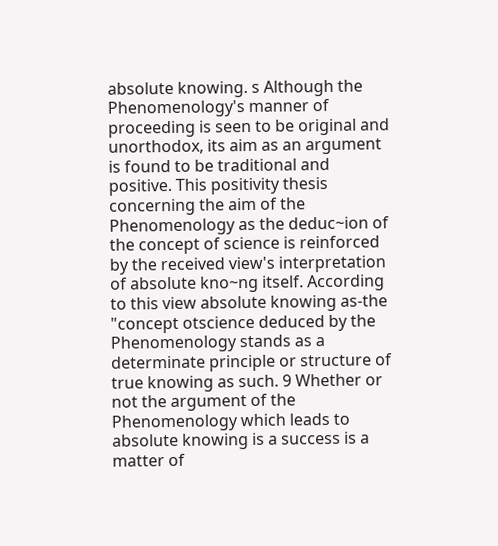absolute knowing. s Although the Phenomenology's manner of proceeding is seen to be original and unorthodox, its aim as an argument is found to be traditional and positive. This positivity thesis concerning the aim of the Phenomenology as the deduc~ion of the concept of science is reinforced by the received view's interpretation of absolute kno~ng itself. According to this view absolute knowing as-the "concept otscience deduced by the Phenomenology stands as a determinate principle or structure of true knowing as such. 9 Whether or not the argument of the Phenomenology which leads to absolute knowing is a success is a matter of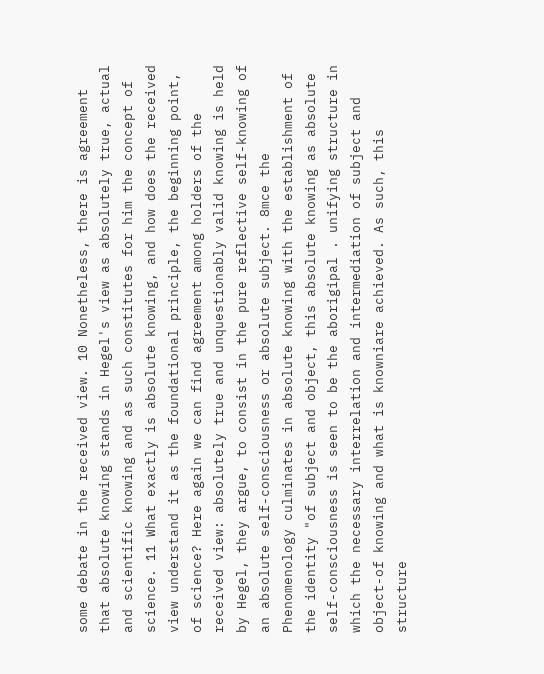some debate in the received view. 10 Nonetheless, there is agreement that absolute knowing stands in Hegel's view as absolutely true, actual and scientific knowing and as such constitutes for him the concept of science. 11 What exactly is absolute knowing, and how does the received view understand it as the foundational principle, the beginning point, of science? Here again we can find agreement among holders of the received view: absolutely true and unquestionably valid knowing is held by Hegel, they argue, to consist in the pure reflective self-knowing of an absolute self-consciousness or absolute subject. 8mce the Phenomenology culminates in absolute knowing with the establishment of the identity "of subject and object, this absolute knowing as absolute self-consciousness is seen to be the aborigipal . unifying structure in which the necessary interrelation and intermediation of subject and object-of knowing and what is knowniare achieved. As such, this structure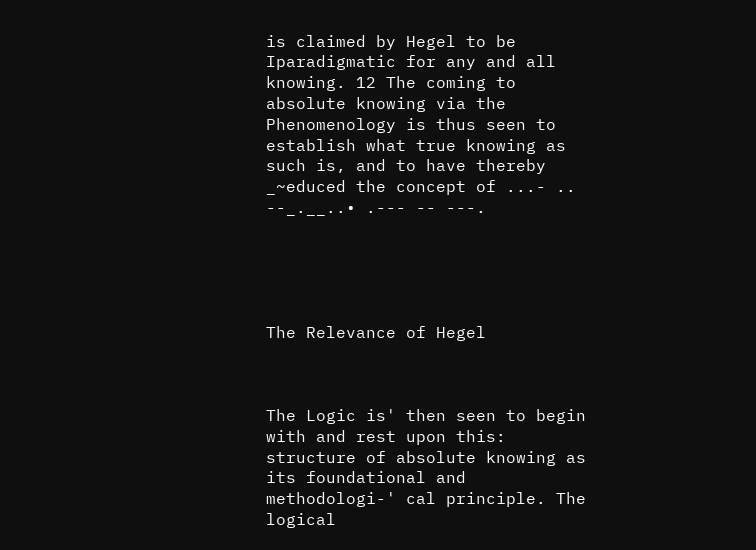is claimed by Hegel to be Iparadigmatic for any and all knowing. 12 The coming to absolute knowing via the Phenomenology is thus seen to establish what true knowing as such is, and to have thereby _~educed the concept of ...- .. --_.__..• .--- -- ---.





The Relevance of Hegel



The Logic is' then seen to begin with and rest upon this: structure of absolute knowing as its foundational and methodologi-' cal principle. The logical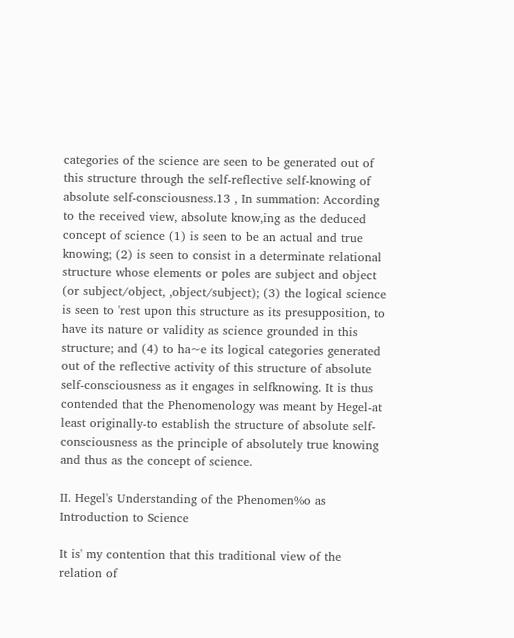categories of the science are seen to be generated out of this structure through the self-reflective self-knowing of absolute self-consciousness.13 , In summation: According to the received view, absolute know,ing as the deduced concept of science (1) is seen to be an actual and true knowing; (2) is seen to consist in a determinate relational structure whose elements or poles are subject and object (or subject/object, ,object/subject); (3) the logical science is seen to 'rest upon this structure as its presupposition, to have its nature or validity as science grounded in this structure; and (4) to ha~e its logical categories generated out of the reflective activity of this structure of absolute self-consciousness as it engages in selfknowing. It is thus contended that the Phenomenology was meant by Hegel-at least originally-to establish the structure of absolute self-consciousness as the principle of absolutely true knowing and thus as the concept of science.

II. Hegel's Understanding of the Phenomen%o as Introduction to Science

It is' my contention that this traditional view of the relation of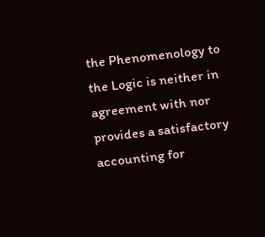the Phenomenology to the Logic is neither in agreement with nor provides a satisfactory accounting for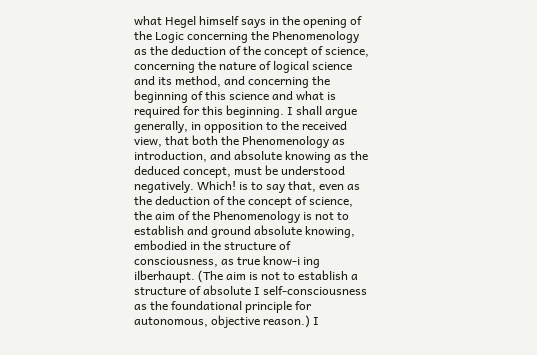what Hegel himself says in the opening of the Logic concerning the Phenomenology as the deduction of the concept of science, concerning the nature of logical science and its method, and concerning the beginning of this science and what is required for this beginning. I shall argue generally, in opposition to the received view, that both the Phenomenology as introduction, and absolute knowing as the deduced concept, must be understood negatively. Which! is to say that, even as the deduction of the concept of science, the aim of the Phenomenology is not to establish and ground absolute knowing, embodied in the structure of consciousness, as true know-i ing ilberhaupt. (The aim is not to establish a structure of absolute I self-consciousness as the foundational principle for autonomous, objective reason.) I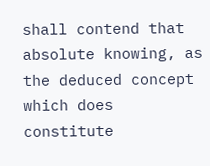shall contend that absolute knowing, as the deduced concept which does constitute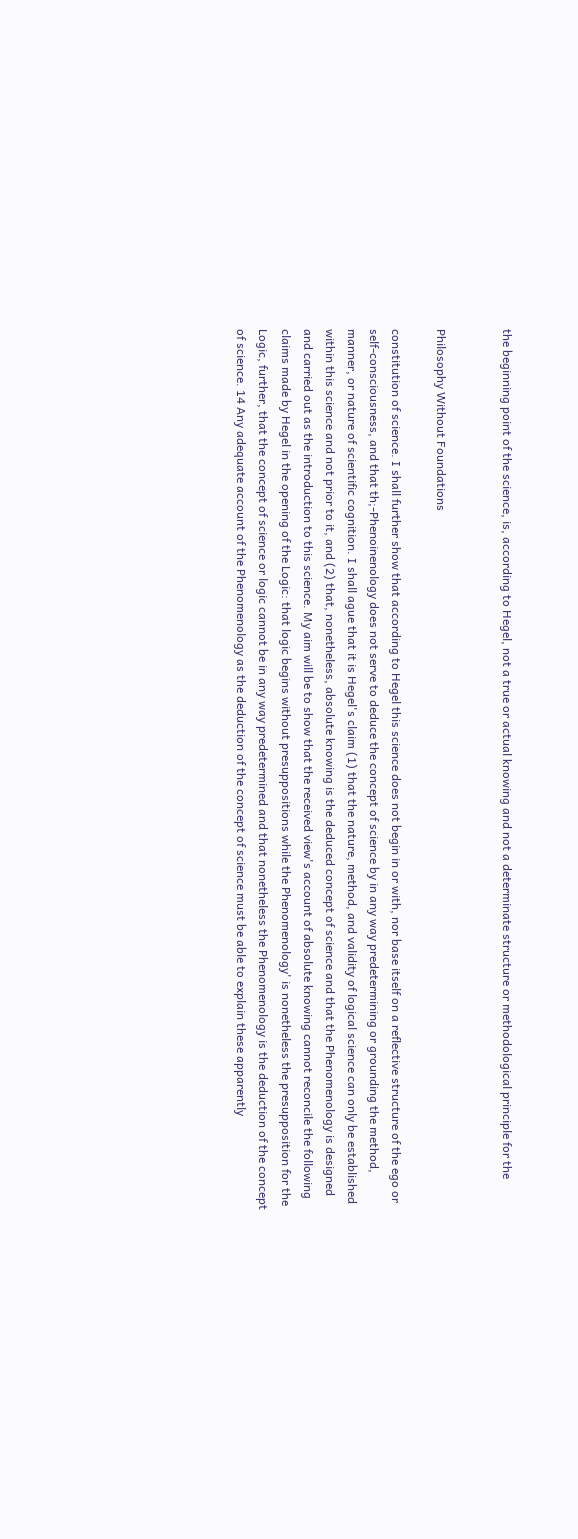the beginning point of the science, is, according to Hegel, not a true or actual knowing and not a determinate structure or methodological principle for the


Philosophy Without Foundations

constitution of science. I shall further show that according to Hegel this science does not begin in or with, nor base itself on a reflective structure of the ego or self-consciousness, and that th;-Phenoinenology does not serve to deduce the concept of science by in any way predetermining or grounding the method, manner, or nature of scientific cognition. I shall ague that it is Hegel's claim (1) that the nature, method, and validity of logical science can only be established within this science and not prior to it, and (2) that, nonetheless, absolute knowing is the deduced concept of science and that the Phenomenology is designed and carried out as the introduction to this science. My aim will be to show that the received view's account of absolute knowing cannot reconcile the following claims made by Hegel in the opening of the Logic: that logic begins without presuppositions while the Phenomenology' is nonetheless the presupposition for the Logic, further, that the concept of science or logic cannot be in any way predetermined and that nonetheless the Phenomenology is the deduction of the concept of science. 14 Any adequate account of the Phenomenology as the deduction of the concept of science must be able to explain these apparently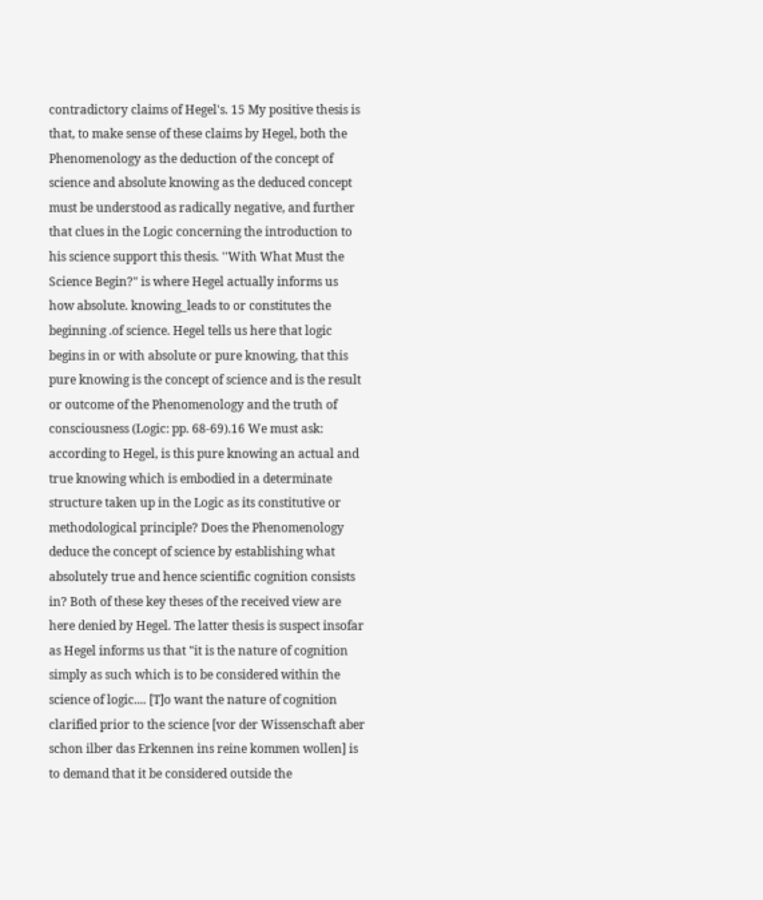contradictory claims of Hegel's. 15 My positive thesis is that, to make sense of these claims by Hegel, both the Phenomenology as the deduction of the concept of science and absolute knowing as the deduced concept must be understood as radically negative, and further that clues in the Logic concerning the introduction to his science support this thesis. ''With What Must the Science Begin?" is where Hegel actually informs us how absolute. knowing_leads to or constitutes the beginning .of science. Hegel tells us here that logic begins in or with absolute or pure knowing, that this pure knowing is the concept of science and is the result or outcome of the Phenomenology and the truth of consciousness (Logic: pp. 68-69).16 We must ask: according to Hegel, is this pure knowing an actual and true knowing which is embodied in a determinate structure taken up in the Logic as its constitutive or methodological principle? Does the Phenomenology deduce the concept of science by establishing what absolutely true and hence scientific cognition consists in? Both of these key theses of the received view are here denied by Hegel. The latter thesis is suspect insofar as Hegel informs us that "it is the nature of cognition simply as such which is to be considered within the science of logic.... [T]o want the nature of cognition clarified prior to the science [vor der Wissenschaft aber schon ilber das Erkennen ins reine kommen wollen] is to demand that it be considered outside the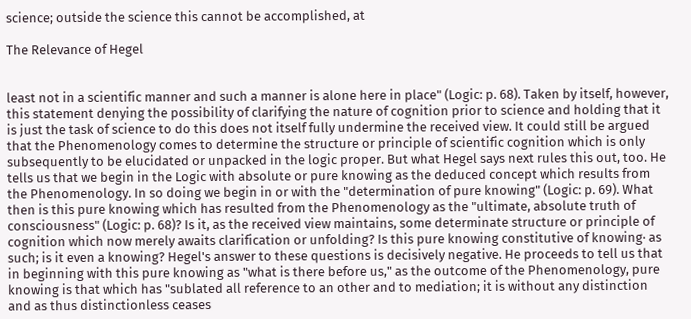science; outside the science this cannot be accomplished, at

The Relevance of Hegel


least not in a scientific manner and such a manner is alone here in place" (Logic: p. 68). Taken by itself, however, this statement denying the possibility of clarifying the nature of cognition prior to science and holding that it is just the task of science to do this does not itself fully undermine the received view. It could still be argued that the Phenomenology comes to determine the structure or principle of scientific cognition which is only subsequently to be elucidated or unpacked in the logic proper. But what Hegel says next rules this out, too. He tells us that we begin in the Logic with absolute or pure knowing as the deduced concept which results from the Phenomenology. In so doing we begin in or with the "determination of pure knowing" (Logic: p. 69). What then is this pure knowing which has resulted from the Phenomenology as the "ultimate, absolute truth of consciousness" (Logic: p. 68)? Is it, as the received view maintains, some determinate structure or principle of cognition which now merely awaits clarification or unfolding? Is this pure knowing constitutive of knowing· as such; is it even a knowing? Hegel's answer to these questions is decisively negative. He proceeds to tell us that in beginning with this pure knowing as "what is there before us," as the outcome of the Phenomenology, pure knowing is that which has "sublated all reference to an other and to mediation; it is without any distinction and as thus distinctionless ceases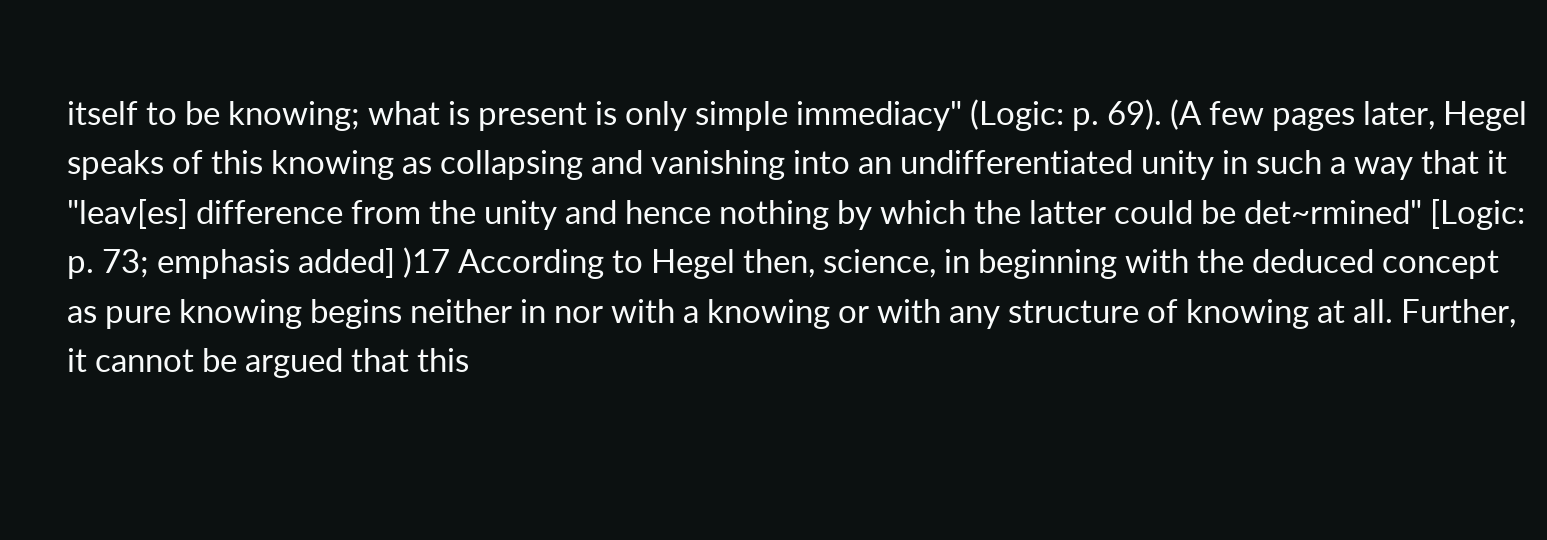itself to be knowing; what is present is only simple immediacy" (Logic: p. 69). (A few pages later, Hegel speaks of this knowing as collapsing and vanishing into an undifferentiated unity in such a way that it "leav[es] difference from the unity and hence nothing by which the latter could be det~rmined" [Logic: p. 73; emphasis added] )17 According to Hegel then, science, in beginning with the deduced concept as pure knowing begins neither in nor with a knowing or with any structure of knowing at all. Further, it cannot be argued that this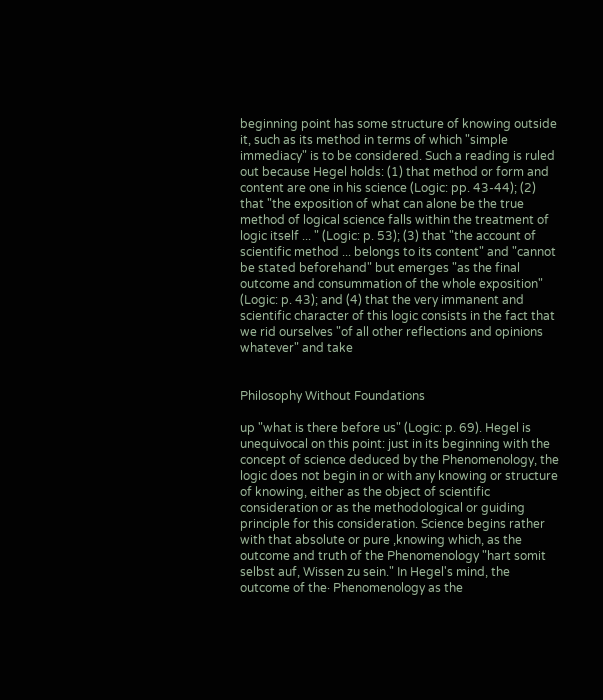beginning point has some structure of knowing outside it, such as its method in terms of which "simple immediacy" is to be considered. Such a reading is ruled out because Hegel holds: (1) that method or form and content are one in his science (Logic: pp. 43-44); (2) that "the exposition of what can alone be the true method of logical science falls within the treatment of logic itself ... " (Logic: p. 53); (3) that "the account of scientific method ... belongs to its content" and "cannot be stated beforehand" but emerges "as the final outcome and consummation of the whole exposition" (Logic: p. 43); and (4) that the very immanent and scientific character of this logic consists in the fact that we rid ourselves "of all other reflections and opinions whatever" and take


Philosophy Without Foundations

up "what is there before us" (Logic: p. 69). Hegel is unequivocal on this point: just in its beginning with the concept of science deduced by the Phenomenology, the logic does not begin in or with any knowing or structure of knowing, either as the object of scientific consideration or as the methodological or guiding principle for this consideration. Science begins rather with that absolute or pure ,knowing which, as the outcome and truth of the Phenomenology "hart somit selbst auf, Wissen zu sein." In Hegel's mind, the outcome of the· Phenomenology as the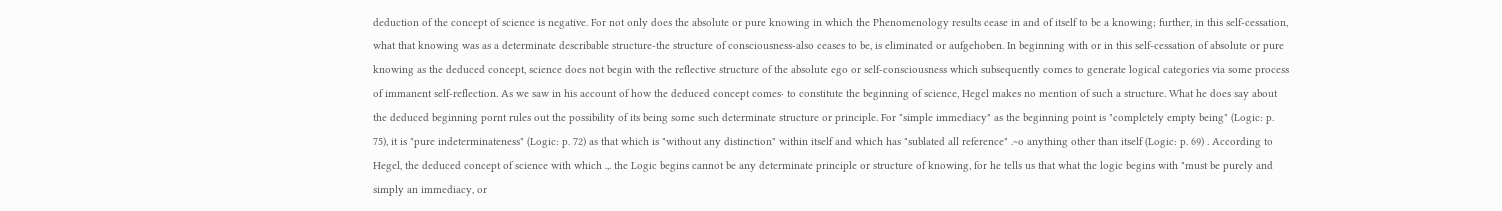deduction of the concept of science is negative. For not only does the absolute or pure knowing in which the Phenomenology results cease in and of itself to be a knowing; further, in this self-cessation, what that knowing was as a determinate describable structure-the structure of consciousness-also ceases to be, is eliminated or aufgehoben. In beginning with or in this self-cessation of absolute or pure knowing as the deduced concept, science does not begin with the reflective structure of the absolute ego or self-consciousness which subsequently comes to generate logical categories via some process of immanent self-reflection. As we saw in his account of how the deduced concept comes· to constitute the beginning of science, Hegel makes no mention of such a structure. What he does say about the deduced beginning pornt rules out the possibility of its being some such determinate structure or principle. For "simple immediacy" as the beginning point is "completely empty being" (Logic: p. 75), it is "pure indeterminateness" (Logic: p. 72) as that which is "without any distinction" within itself and which has "sublated all reference" .~o anything other than itself (Logic: p. 69) . According to Hegel, the deduced concept of science with which .,. the Logic begins cannot be any determinate principle or structure of knowing, for he tells us that what the logic begins with "must be purely and simply an immediacy, or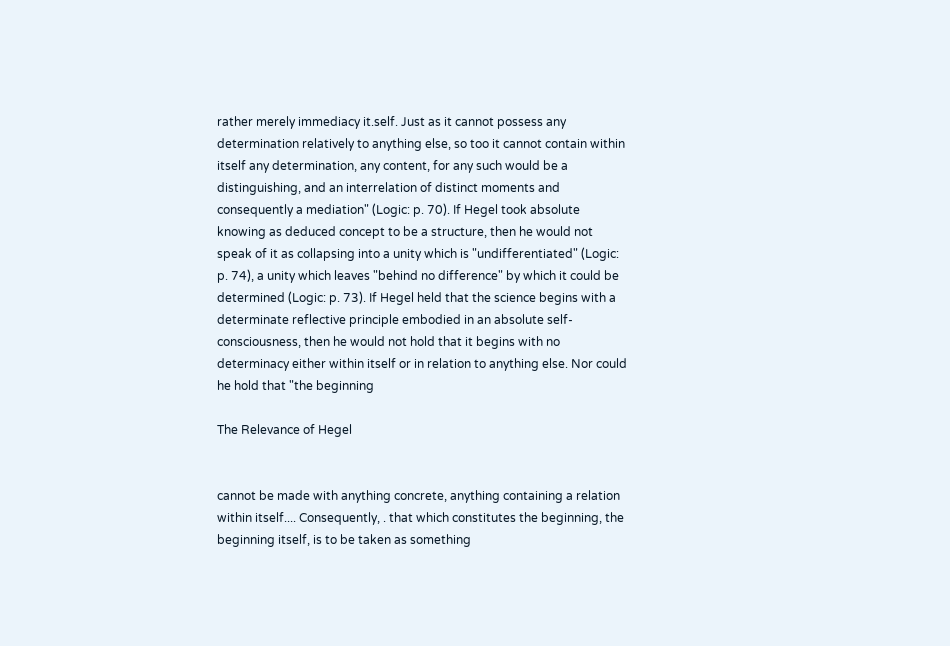rather merely immediacy it.self. Just as it cannot possess any determination relatively to anything else, so too it cannot contain within itself any determination, any content, for any such would be a distinguishing, and an interrelation of distinct moments and consequently a mediation" (Logic: p. 70). If Hegel took absolute knowing as deduced concept to be a structure, then he would not speak of it as collapsing into a unity which is "undifferentiated" (Logic: p. 74), a unity which leaves "behind no difference" by which it could be determined (Logic: p. 73). If Hegel held that the science begins with a determinate reflective principle embodied in an absolute self-consciousness, then he would not hold that it begins with no determinacy either within itself or in relation to anything else. Nor could he hold that "the beginning

The Relevance of Hegel


cannot be made with anything concrete, anything containing a relation within itself.... Consequently, . that which constitutes the beginning, the beginning itself, is to be taken as something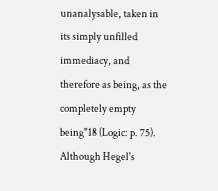unanalysable, taken in its simply unfilled immediacy, and therefore as being, as the completely empty being"18 (Logic: p. 75). Although Hegel's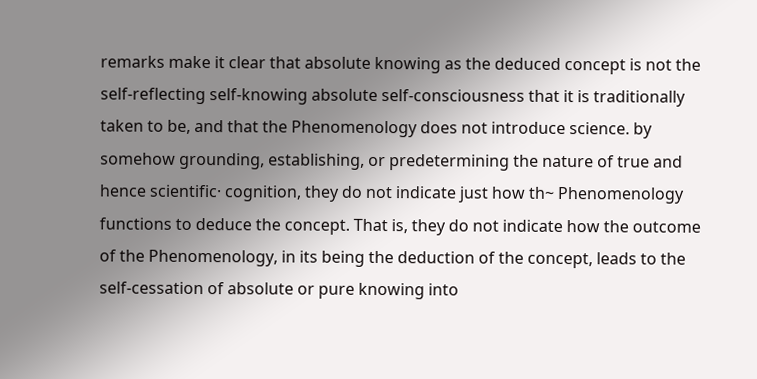remarks make it clear that absolute knowing as the deduced concept is not the self-reflecting self-knowing absolute self-consciousness that it is traditionally taken to be, and that the Phenomenology does not introduce science. by somehow grounding, establishing, or predetermining the nature of true and hence scientific· cognition, they do not indicate just how th~ Phenomenology functions to deduce the concept. That is, they do not indicate how the outcome of the Phenomenology, in its being the deduction of the concept, leads to the self-cessation of absolute or pure knowing into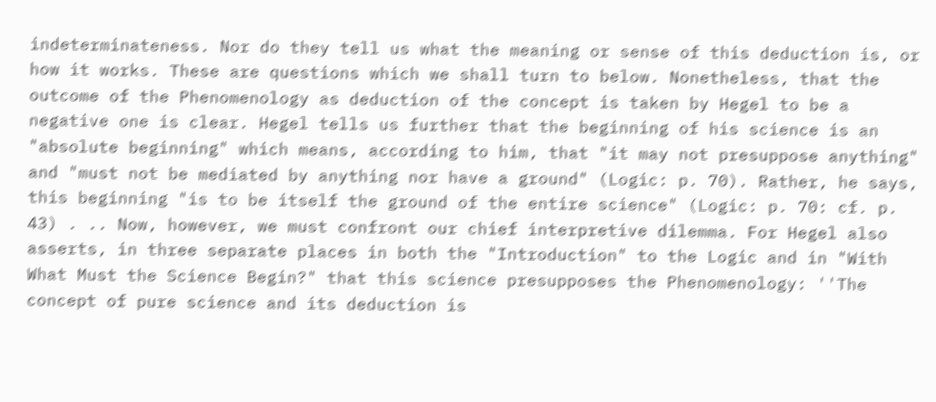indeterminateness. Nor do they tell us what the meaning or sense of this deduction is, or how it works. These are questions which we shall turn to below. Nonetheless, that the outcome of the Phenomenology as deduction of the concept is taken by Hegel to be a negative one is clear. Hegel tells us further that the beginning of his science is an "absolute beginning" which means, according to him, that "it may not presuppose anything" and "must not be mediated by anything nor have a ground" (Logic: p. 70). Rather, he says, this beginning "is to be itself the ground of the entire science" (Logic: p. 70: cf. p. 43) . .. Now, however, we must confront our chief interpretive dilemma. For Hegel also asserts, in three separate places in both the "Introduction" to the Logic and in "With What Must the Science Begin?" that this science presupposes the Phenomenology: ''The concept of pure science and its deduction is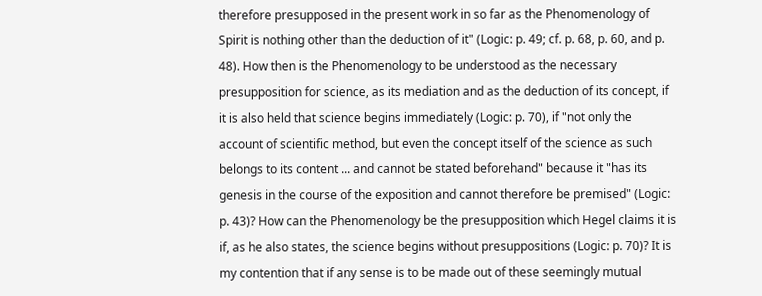therefore presupposed in the present work in so far as the Phenomenology of Spirit is nothing other than the deduction of it" (Logic: p. 49; cf. p. 68, p. 60, and p. 48). How then is the Phenomenology to be understood as the necessary presupposition for science, as its mediation and as the deduction of its concept, if it is also held that science begins immediately (Logic: p. 70), if "not only the account of scientific method, but even the concept itself of the science as such belongs to its content ... and cannot be stated beforehand" because it "has its genesis in the course of the exposition and cannot therefore be premised" (Logic: p. 43)? How can the Phenomenology be the presupposition which Hegel claims it is if, as he also states, the science begins without presuppositions (Logic: p. 70)? It is my contention that if any sense is to be made out of these seemingly mutual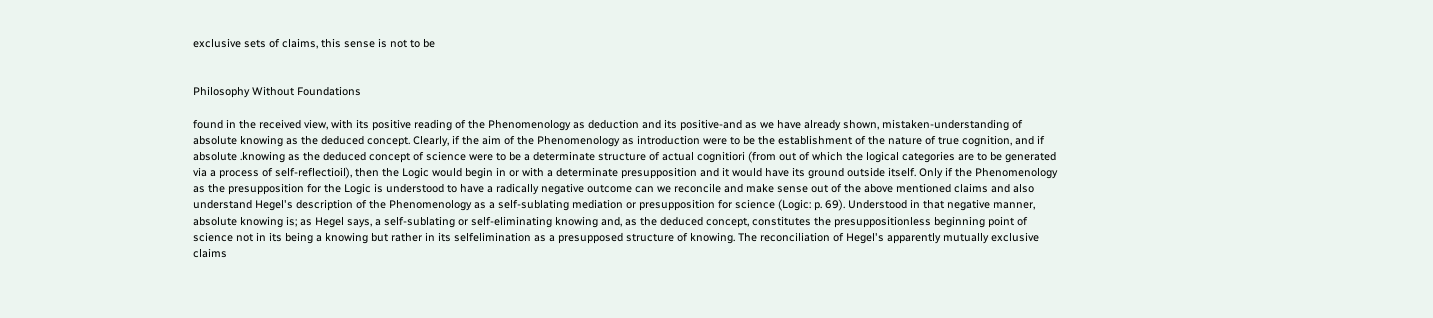exclusive sets of claims, this sense is not to be


Philosophy Without Foundations

found in the received view, with its positive reading of the Phenomenology as deduction and its positive-and as we have already shown, mistaken-understanding of absolute knowing as the deduced concept. Clearly, if the aim of the Phenomenology as introduction were to be the establishment of the nature of true cognition, and if absolute .knowing as the deduced concept of science were to be a determinate structure of actual cognitiori (from out of which the logical categories are to be generated via a process of self-reflectioil), then the Logic would begin in or with a determinate presupposition and it would have its ground outside itself. Only if the Phenomenology as the presupposition for the Logic is understood to have a radically negative outcome can we reconcile and make sense out of the above mentioned claims and also understand Hegel's description of the Phenomenology as a self-sublating mediation or presupposition for science (Logic: p. 69). Understood in that negative manner, absolute knowing is; as Hegel says, a self-sublating or self-eliminating knowing and, as the deduced concept, constitutes the presuppositionless beginning point of science not in its being a knowing but rather in its selfelimination as a presupposed structure of knowing. The reconciliation of Hegel's apparently mutually exclusive claims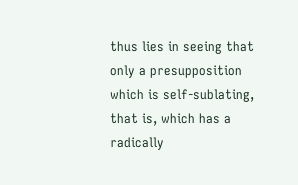thus lies in seeing that only a presupposition which is self-sublating, that is, which has a radically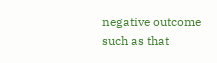negative outcome such as that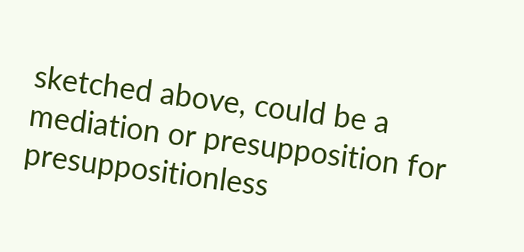sketched above, could be a mediation or presupposition for presuppositionless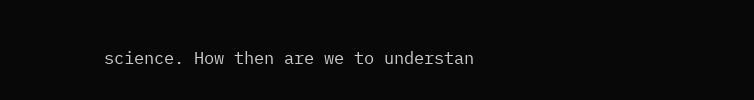science. How then are we to understan